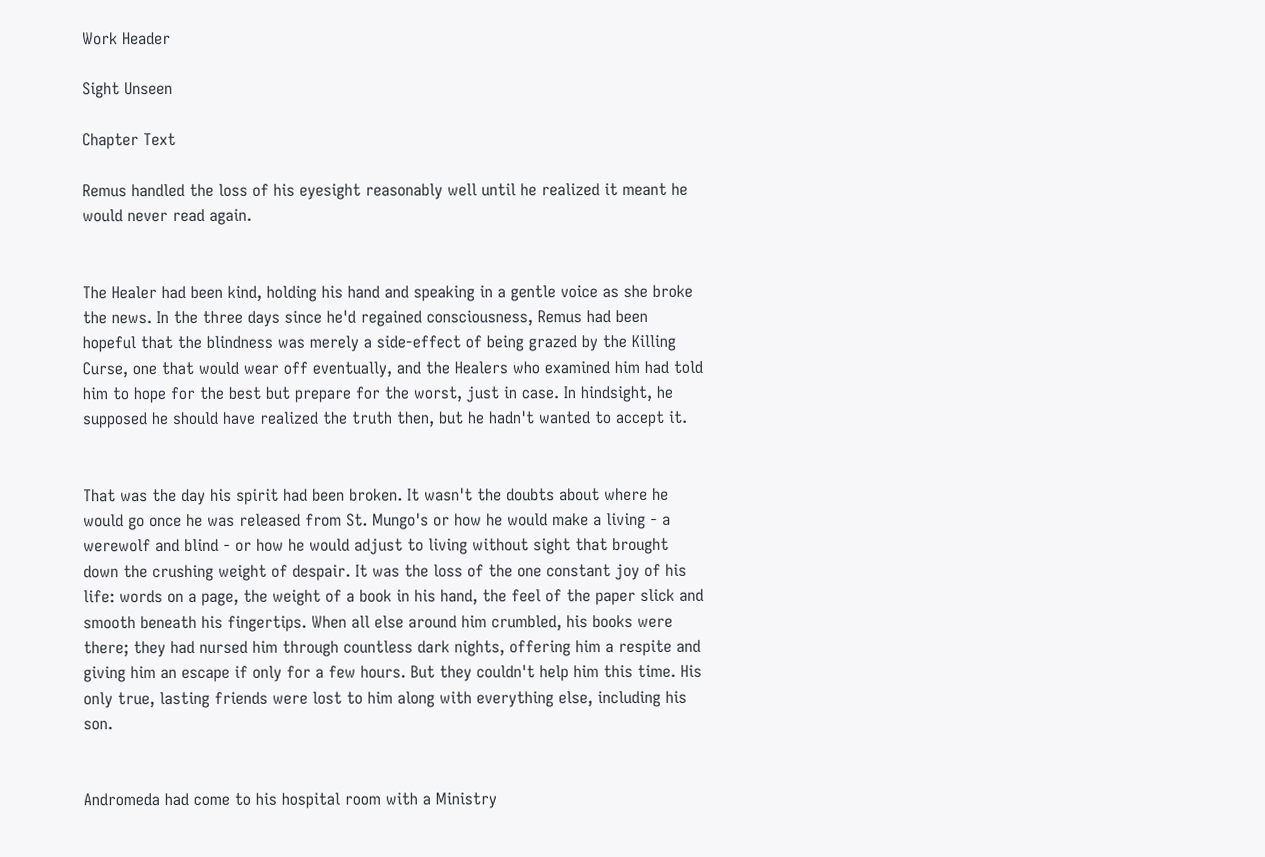Work Header

Sight Unseen

Chapter Text

Remus handled the loss of his eyesight reasonably well until he realized it meant he would never read again.


The Healer had been kind, holding his hand and speaking in a gentle voice as she broke the news. In the three days since he'd regained consciousness, Remus had been hopeful that the blindness was merely a side-effect of being grazed by the Killing Curse, one that would wear off eventually, and the Healers who examined him had told him to hope for the best but prepare for the worst, just in case. In hindsight, he supposed he should have realized the truth then, but he hadn't wanted to accept it.


That was the day his spirit had been broken. It wasn't the doubts about where he would go once he was released from St. Mungo's or how he would make a living - a werewolf and blind - or how he would adjust to living without sight that brought down the crushing weight of despair. It was the loss of the one constant joy of his life: words on a page, the weight of a book in his hand, the feel of the paper slick and smooth beneath his fingertips. When all else around him crumbled, his books were there; they had nursed him through countless dark nights, offering him a respite and giving him an escape if only for a few hours. But they couldn't help him this time. His only true, lasting friends were lost to him along with everything else, including his son.


Andromeda had come to his hospital room with a Ministry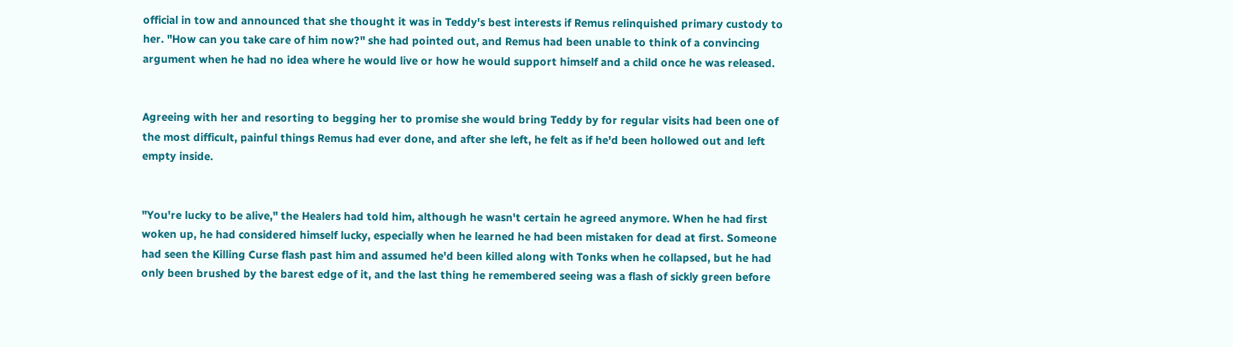official in tow and announced that she thought it was in Teddy's best interests if Remus relinquished primary custody to her. "How can you take care of him now?" she had pointed out, and Remus had been unable to think of a convincing argument when he had no idea where he would live or how he would support himself and a child once he was released.


Agreeing with her and resorting to begging her to promise she would bring Teddy by for regular visits had been one of the most difficult, painful things Remus had ever done, and after she left, he felt as if he'd been hollowed out and left empty inside.


"You're lucky to be alive," the Healers had told him, although he wasn't certain he agreed anymore. When he had first woken up, he had considered himself lucky, especially when he learned he had been mistaken for dead at first. Someone had seen the Killing Curse flash past him and assumed he'd been killed along with Tonks when he collapsed, but he had only been brushed by the barest edge of it, and the last thing he remembered seeing was a flash of sickly green before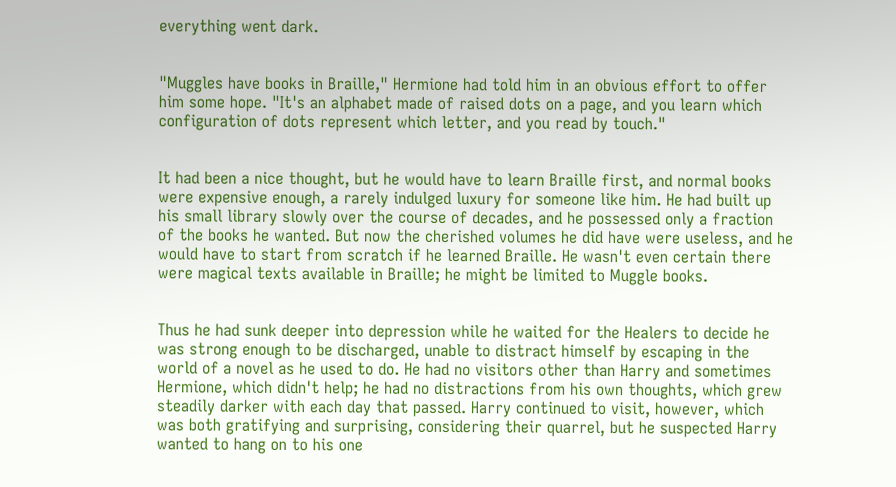everything went dark.


"Muggles have books in Braille," Hermione had told him in an obvious effort to offer him some hope. "It's an alphabet made of raised dots on a page, and you learn which configuration of dots represent which letter, and you read by touch."


It had been a nice thought, but he would have to learn Braille first, and normal books were expensive enough, a rarely indulged luxury for someone like him. He had built up his small library slowly over the course of decades, and he possessed only a fraction of the books he wanted. But now the cherished volumes he did have were useless, and he would have to start from scratch if he learned Braille. He wasn't even certain there were magical texts available in Braille; he might be limited to Muggle books.


Thus he had sunk deeper into depression while he waited for the Healers to decide he was strong enough to be discharged, unable to distract himself by escaping in the world of a novel as he used to do. He had no visitors other than Harry and sometimes Hermione, which didn't help; he had no distractions from his own thoughts, which grew steadily darker with each day that passed. Harry continued to visit, however, which was both gratifying and surprising, considering their quarrel, but he suspected Harry wanted to hang on to his one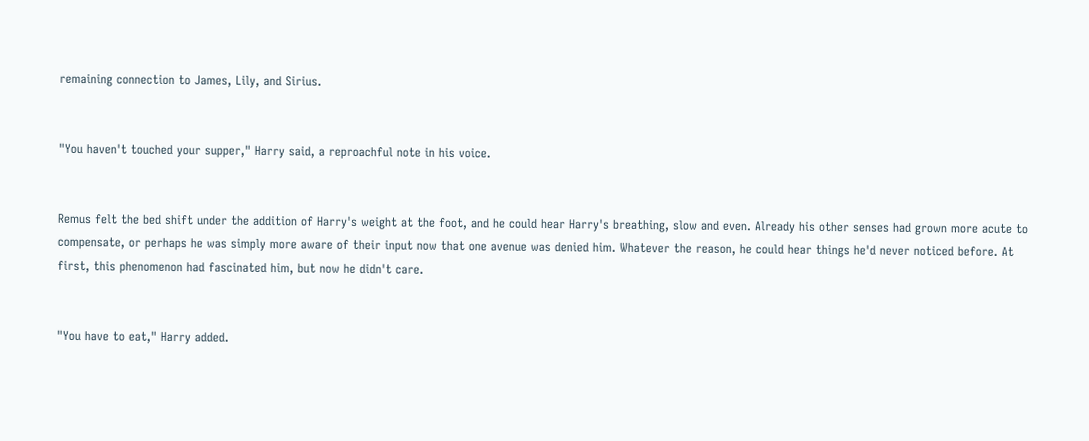remaining connection to James, Lily, and Sirius.


"You haven't touched your supper," Harry said, a reproachful note in his voice.


Remus felt the bed shift under the addition of Harry's weight at the foot, and he could hear Harry's breathing, slow and even. Already his other senses had grown more acute to compensate, or perhaps he was simply more aware of their input now that one avenue was denied him. Whatever the reason, he could hear things he'd never noticed before. At first, this phenomenon had fascinated him, but now he didn't care.


"You have to eat," Harry added.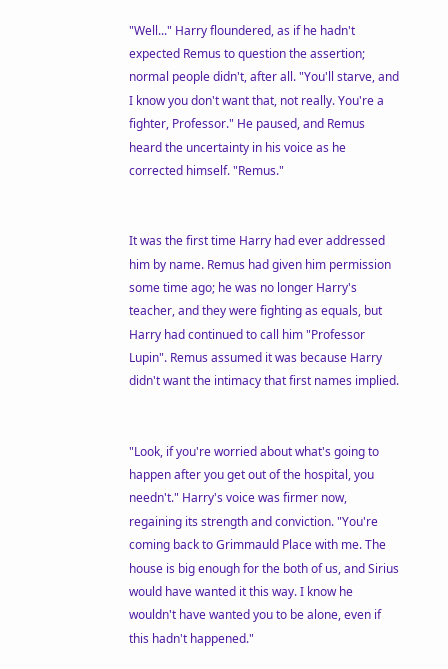"Well..." Harry floundered, as if he hadn't expected Remus to question the assertion; normal people didn't, after all. "You'll starve, and I know you don't want that, not really. You're a fighter, Professor." He paused, and Remus heard the uncertainty in his voice as he corrected himself. "Remus."


It was the first time Harry had ever addressed him by name. Remus had given him permission some time ago; he was no longer Harry's teacher, and they were fighting as equals, but Harry had continued to call him "Professor Lupin". Remus assumed it was because Harry didn't want the intimacy that first names implied.


"Look, if you're worried about what's going to happen after you get out of the hospital, you needn't." Harry's voice was firmer now, regaining its strength and conviction. "You're coming back to Grimmauld Place with me. The house is big enough for the both of us, and Sirius would have wanted it this way. I know he wouldn't have wanted you to be alone, even if this hadn't happened."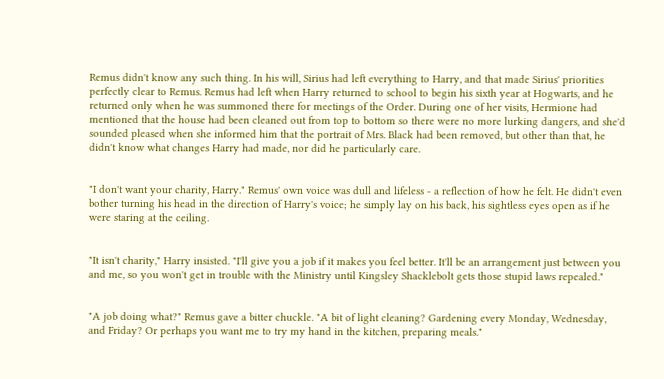Remus didn't know any such thing. In his will, Sirius had left everything to Harry, and that made Sirius' priorities perfectly clear to Remus. Remus had left when Harry returned to school to begin his sixth year at Hogwarts, and he returned only when he was summoned there for meetings of the Order. During one of her visits, Hermione had mentioned that the house had been cleaned out from top to bottom so there were no more lurking dangers, and she'd sounded pleased when she informed him that the portrait of Mrs. Black had been removed, but other than that, he didn't know what changes Harry had made, nor did he particularly care.


"I don't want your charity, Harry." Remus' own voice was dull and lifeless - a reflection of how he felt. He didn't even bother turning his head in the direction of Harry's voice; he simply lay on his back, his sightless eyes open as if he were staring at the ceiling.


"It isn't charity," Harry insisted. "I'll give you a job if it makes you feel better. It'll be an arrangement just between you and me, so you won't get in trouble with the Ministry until Kingsley Shacklebolt gets those stupid laws repealed."


"A job doing what?" Remus gave a bitter chuckle. "A bit of light cleaning? Gardening every Monday, Wednesday, and Friday? Or perhaps you want me to try my hand in the kitchen, preparing meals."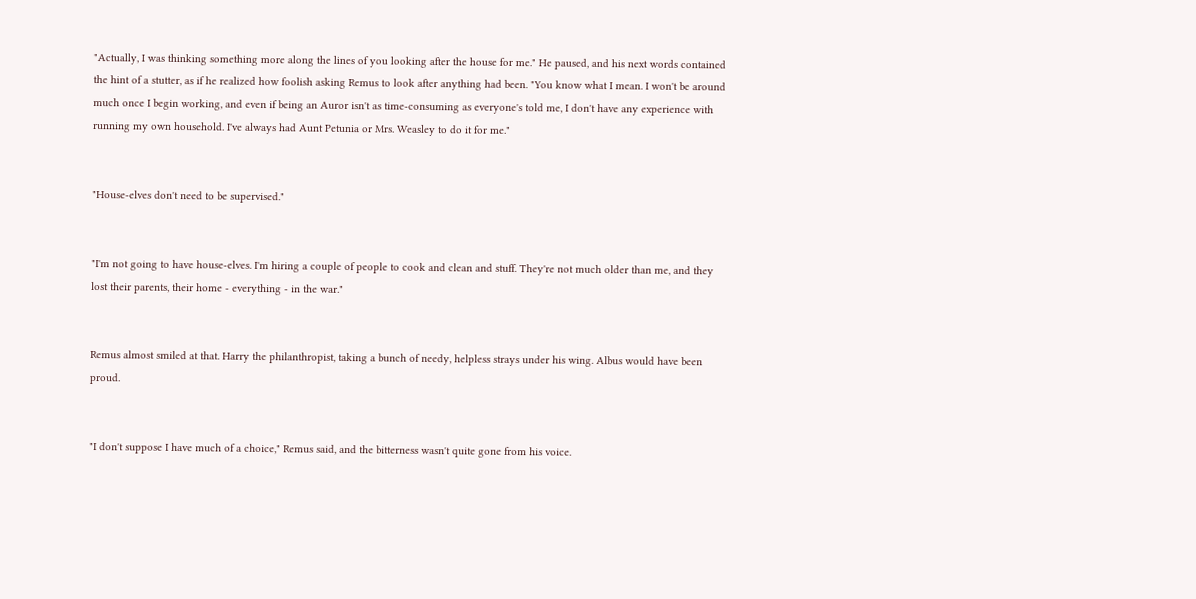"Actually, I was thinking something more along the lines of you looking after the house for me." He paused, and his next words contained the hint of a stutter, as if he realized how foolish asking Remus to look after anything had been. "You know what I mean. I won't be around much once I begin working, and even if being an Auror isn't as time-consuming as everyone's told me, I don't have any experience with running my own household. I've always had Aunt Petunia or Mrs. Weasley to do it for me."


"House-elves don't need to be supervised."


"I'm not going to have house-elves. I'm hiring a couple of people to cook and clean and stuff. They're not much older than me, and they lost their parents, their home - everything - in the war."


Remus almost smiled at that. Harry the philanthropist, taking a bunch of needy, helpless strays under his wing. Albus would have been proud.


"I don't suppose I have much of a choice," Remus said, and the bitterness wasn't quite gone from his voice.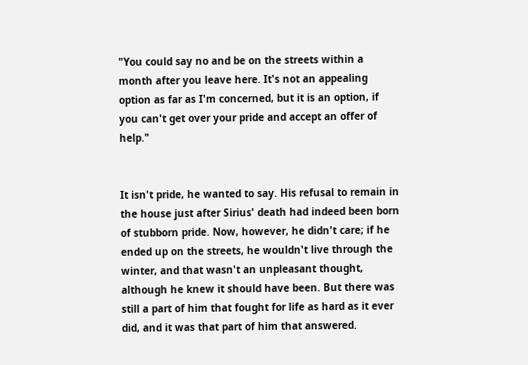"You could say no and be on the streets within a month after you leave here. It's not an appealing option as far as I'm concerned, but it is an option, if you can't get over your pride and accept an offer of help."


It isn't pride, he wanted to say. His refusal to remain in the house just after Sirius' death had indeed been born of stubborn pride. Now, however, he didn't care; if he ended up on the streets, he wouldn't live through the winter, and that wasn't an unpleasant thought, although he knew it should have been. But there was still a part of him that fought for life as hard as it ever did, and it was that part of him that answered.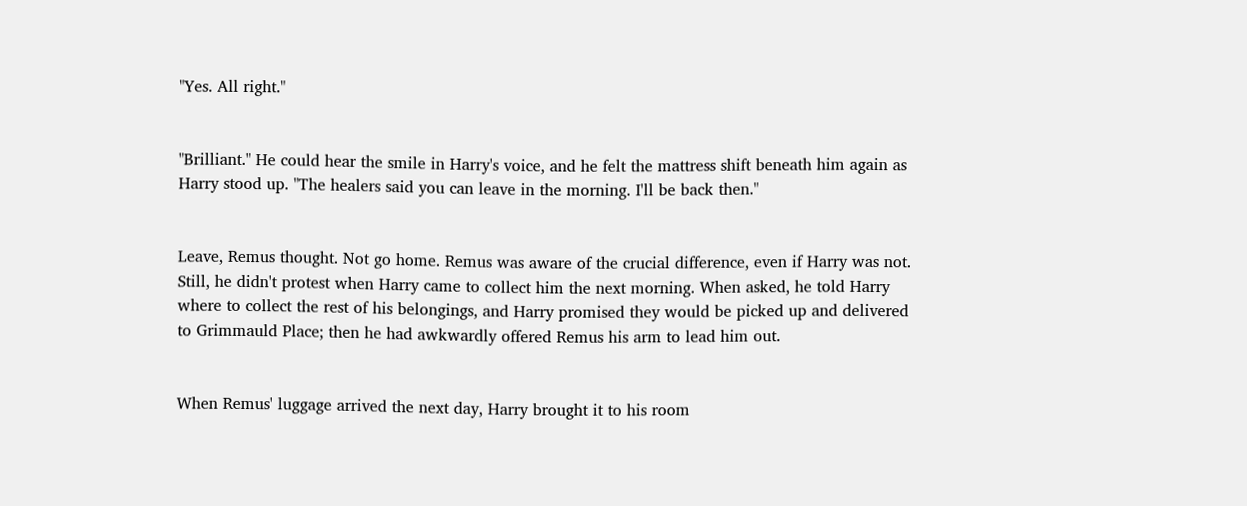"Yes. All right."


"Brilliant." He could hear the smile in Harry's voice, and he felt the mattress shift beneath him again as Harry stood up. "The healers said you can leave in the morning. I'll be back then."


Leave, Remus thought. Not go home. Remus was aware of the crucial difference, even if Harry was not. Still, he didn't protest when Harry came to collect him the next morning. When asked, he told Harry where to collect the rest of his belongings, and Harry promised they would be picked up and delivered to Grimmauld Place; then he had awkwardly offered Remus his arm to lead him out.


When Remus' luggage arrived the next day, Harry brought it to his room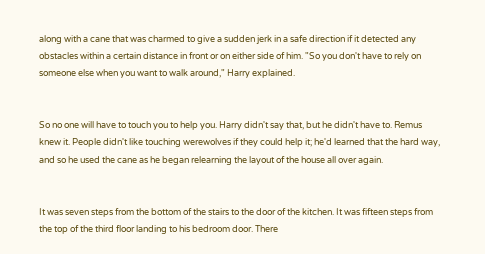along with a cane that was charmed to give a sudden jerk in a safe direction if it detected any obstacles within a certain distance in front or on either side of him. "So you don't have to rely on someone else when you want to walk around," Harry explained.


So no one will have to touch you to help you. Harry didn't say that, but he didn't have to. Remus knew it. People didn't like touching werewolves if they could help it; he'd learned that the hard way, and so he used the cane as he began relearning the layout of the house all over again.


It was seven steps from the bottom of the stairs to the door of the kitchen. It was fifteen steps from the top of the third floor landing to his bedroom door. There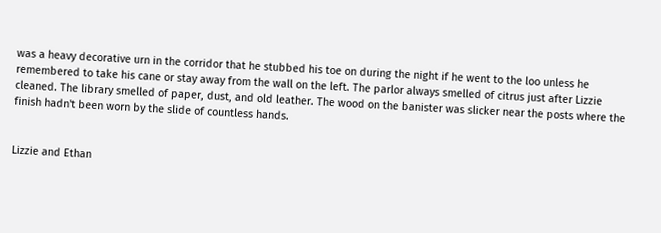was a heavy decorative urn in the corridor that he stubbed his toe on during the night if he went to the loo unless he remembered to take his cane or stay away from the wall on the left. The parlor always smelled of citrus just after Lizzie cleaned. The library smelled of paper, dust, and old leather. The wood on the banister was slicker near the posts where the finish hadn't been worn by the slide of countless hands.


Lizzie and Ethan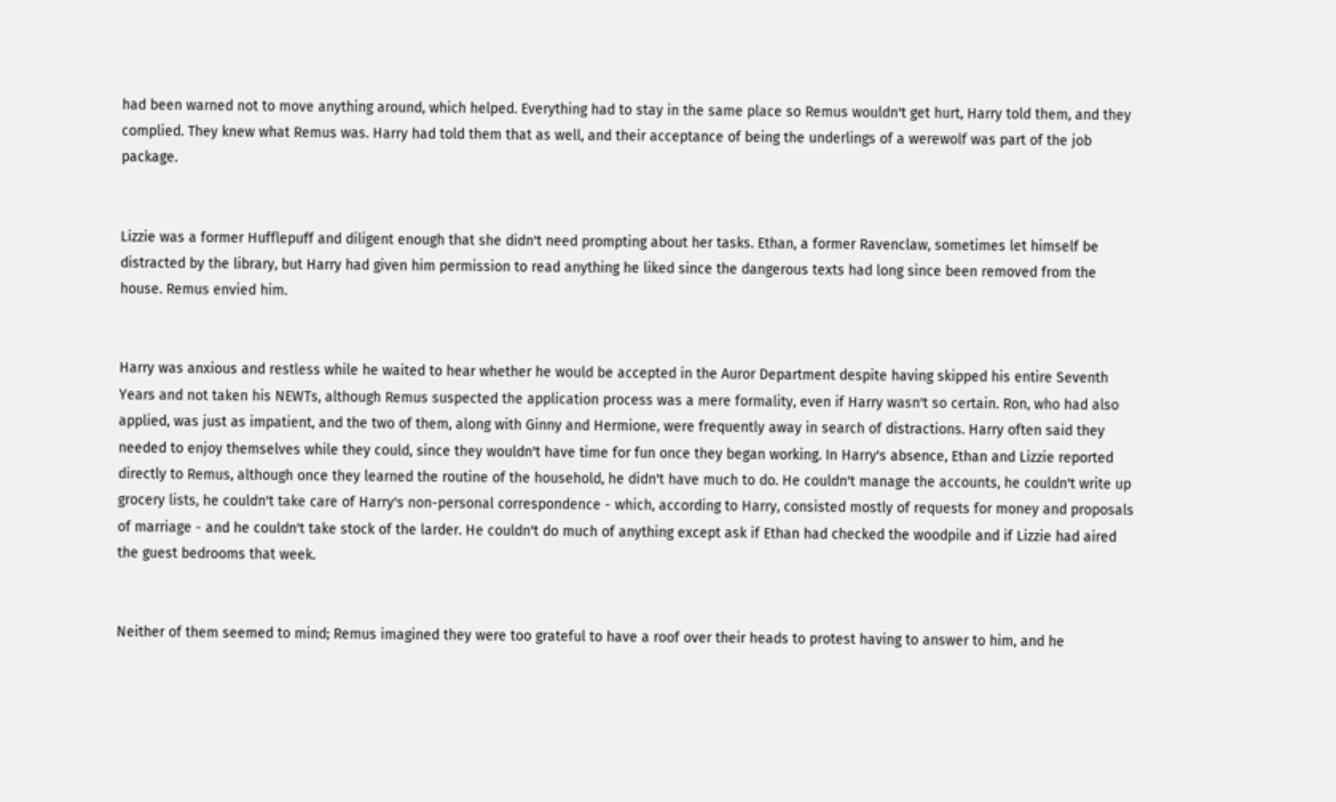had been warned not to move anything around, which helped. Everything had to stay in the same place so Remus wouldn't get hurt, Harry told them, and they complied. They knew what Remus was. Harry had told them that as well, and their acceptance of being the underlings of a werewolf was part of the job package.


Lizzie was a former Hufflepuff and diligent enough that she didn't need prompting about her tasks. Ethan, a former Ravenclaw, sometimes let himself be distracted by the library, but Harry had given him permission to read anything he liked since the dangerous texts had long since been removed from the house. Remus envied him.


Harry was anxious and restless while he waited to hear whether he would be accepted in the Auror Department despite having skipped his entire Seventh Years and not taken his NEWTs, although Remus suspected the application process was a mere formality, even if Harry wasn't so certain. Ron, who had also applied, was just as impatient, and the two of them, along with Ginny and Hermione, were frequently away in search of distractions. Harry often said they needed to enjoy themselves while they could, since they wouldn't have time for fun once they began working. In Harry's absence, Ethan and Lizzie reported directly to Remus, although once they learned the routine of the household, he didn't have much to do. He couldn't manage the accounts, he couldn't write up grocery lists, he couldn't take care of Harry's non-personal correspondence - which, according to Harry, consisted mostly of requests for money and proposals of marriage - and he couldn't take stock of the larder. He couldn't do much of anything except ask if Ethan had checked the woodpile and if Lizzie had aired the guest bedrooms that week.


Neither of them seemed to mind; Remus imagined they were too grateful to have a roof over their heads to protest having to answer to him, and he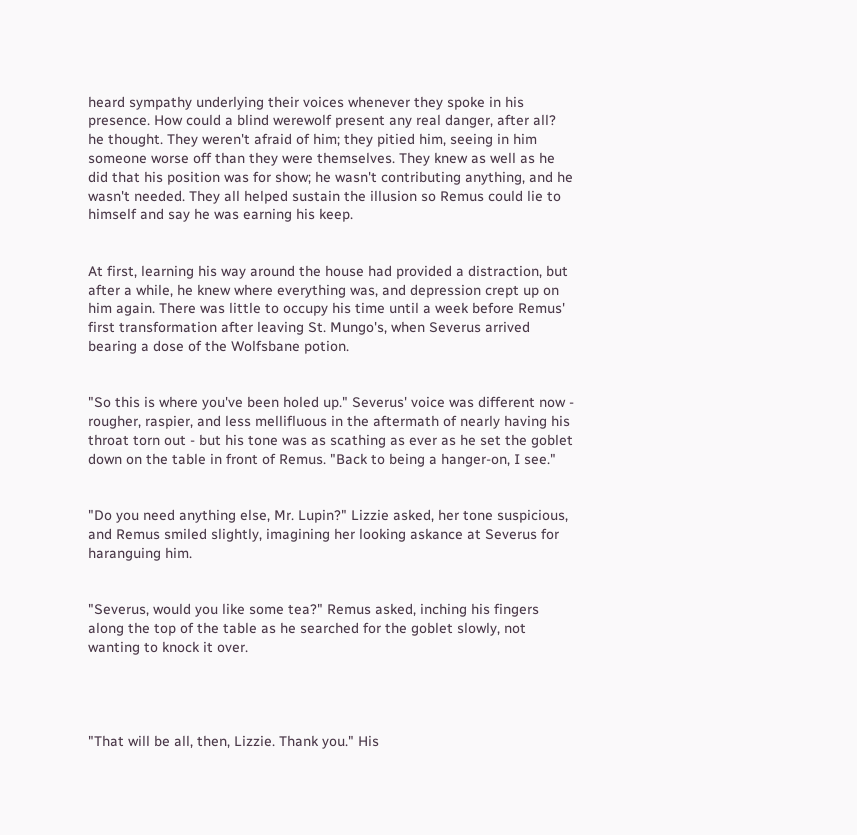heard sympathy underlying their voices whenever they spoke in his presence. How could a blind werewolf present any real danger, after all? he thought. They weren't afraid of him; they pitied him, seeing in him someone worse off than they were themselves. They knew as well as he did that his position was for show; he wasn't contributing anything, and he wasn't needed. They all helped sustain the illusion so Remus could lie to himself and say he was earning his keep.


At first, learning his way around the house had provided a distraction, but after a while, he knew where everything was, and depression crept up on him again. There was little to occupy his time until a week before Remus' first transformation after leaving St. Mungo's, when Severus arrived bearing a dose of the Wolfsbane potion.


"So this is where you've been holed up." Severus' voice was different now - rougher, raspier, and less mellifluous in the aftermath of nearly having his throat torn out - but his tone was as scathing as ever as he set the goblet down on the table in front of Remus. "Back to being a hanger-on, I see."


"Do you need anything else, Mr. Lupin?" Lizzie asked, her tone suspicious, and Remus smiled slightly, imagining her looking askance at Severus for haranguing him.


"Severus, would you like some tea?" Remus asked, inching his fingers along the top of the table as he searched for the goblet slowly, not wanting to knock it over.




"That will be all, then, Lizzie. Thank you." His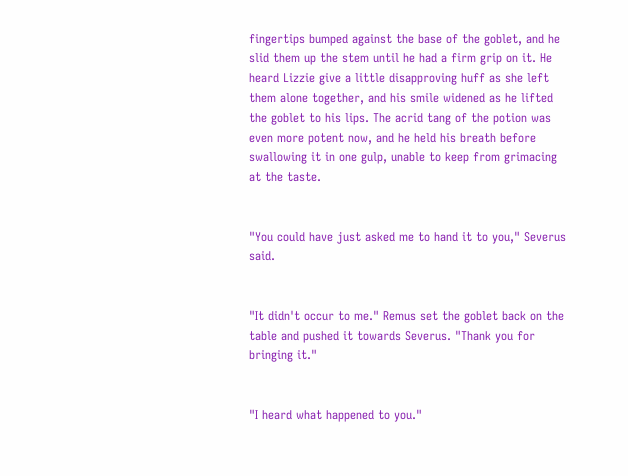fingertips bumped against the base of the goblet, and he slid them up the stem until he had a firm grip on it. He heard Lizzie give a little disapproving huff as she left them alone together, and his smile widened as he lifted the goblet to his lips. The acrid tang of the potion was even more potent now, and he held his breath before swallowing it in one gulp, unable to keep from grimacing at the taste.


"You could have just asked me to hand it to you," Severus said.


"It didn't occur to me." Remus set the goblet back on the table and pushed it towards Severus. "Thank you for bringing it."


"I heard what happened to you."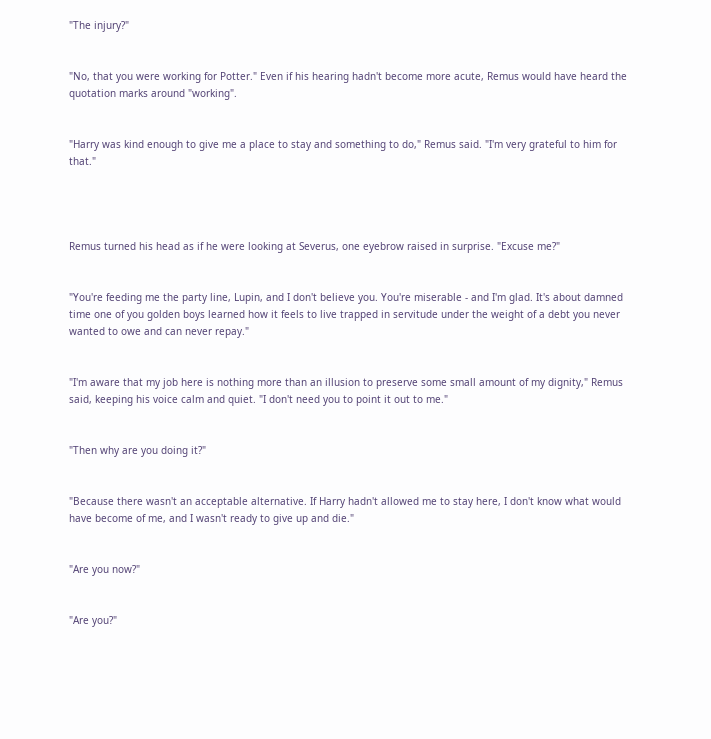"The injury?"


"No, that you were working for Potter." Even if his hearing hadn't become more acute, Remus would have heard the quotation marks around "working".


"Harry was kind enough to give me a place to stay and something to do," Remus said. "I'm very grateful to him for that."




Remus turned his head as if he were looking at Severus, one eyebrow raised in surprise. "Excuse me?"


"You're feeding me the party line, Lupin, and I don't believe you. You're miserable - and I'm glad. It's about damned time one of you golden boys learned how it feels to live trapped in servitude under the weight of a debt you never wanted to owe and can never repay."


"I'm aware that my job here is nothing more than an illusion to preserve some small amount of my dignity," Remus said, keeping his voice calm and quiet. "I don't need you to point it out to me."


"Then why are you doing it?"


"Because there wasn't an acceptable alternative. If Harry hadn't allowed me to stay here, I don't know what would have become of me, and I wasn't ready to give up and die."


"Are you now?"


"Are you?"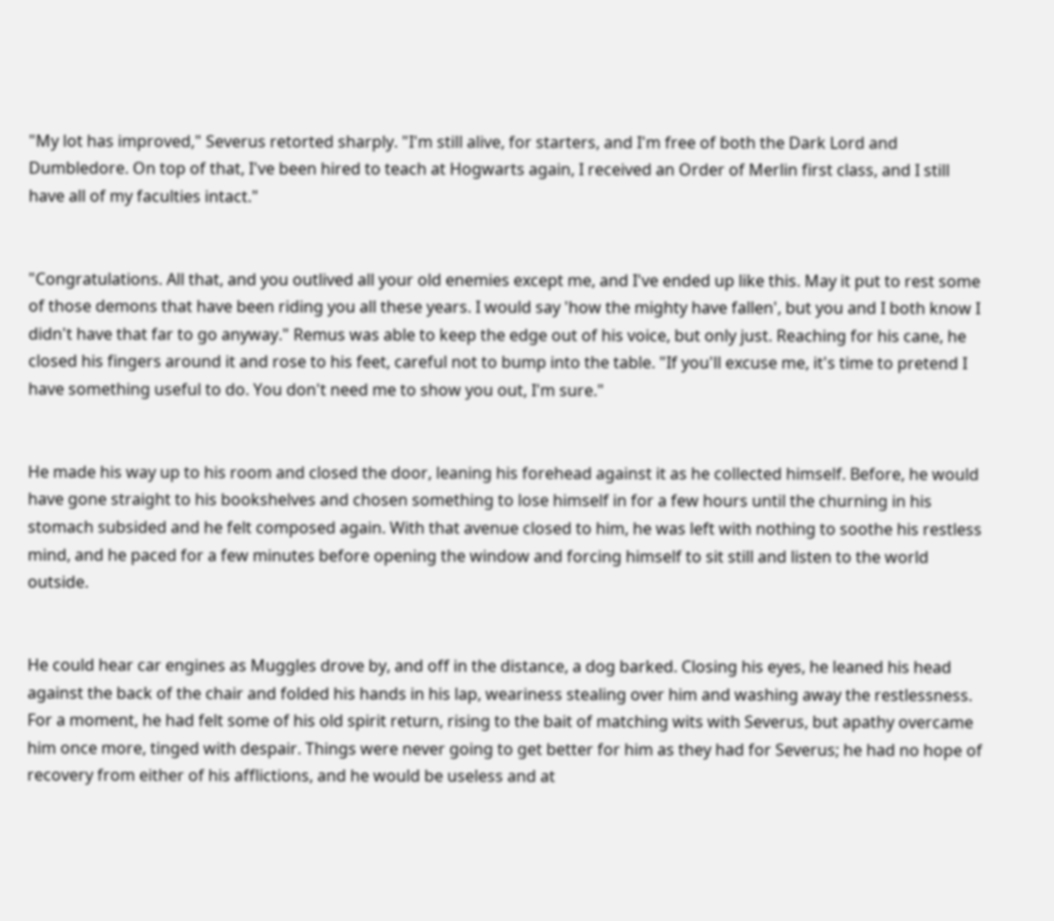"My lot has improved," Severus retorted sharply. "I'm still alive, for starters, and I'm free of both the Dark Lord and Dumbledore. On top of that, I've been hired to teach at Hogwarts again, I received an Order of Merlin first class, and I still have all of my faculties intact."


"Congratulations. All that, and you outlived all your old enemies except me, and I've ended up like this. May it put to rest some of those demons that have been riding you all these years. I would say 'how the mighty have fallen', but you and I both know I didn't have that far to go anyway." Remus was able to keep the edge out of his voice, but only just. Reaching for his cane, he closed his fingers around it and rose to his feet, careful not to bump into the table. "If you'll excuse me, it's time to pretend I have something useful to do. You don't need me to show you out, I'm sure."


He made his way up to his room and closed the door, leaning his forehead against it as he collected himself. Before, he would have gone straight to his bookshelves and chosen something to lose himself in for a few hours until the churning in his stomach subsided and he felt composed again. With that avenue closed to him, he was left with nothing to soothe his restless mind, and he paced for a few minutes before opening the window and forcing himself to sit still and listen to the world outside.


He could hear car engines as Muggles drove by, and off in the distance, a dog barked. Closing his eyes, he leaned his head against the back of the chair and folded his hands in his lap, weariness stealing over him and washing away the restlessness. For a moment, he had felt some of his old spirit return, rising to the bait of matching wits with Severus, but apathy overcame him once more, tinged with despair. Things were never going to get better for him as they had for Severus; he had no hope of recovery from either of his afflictions, and he would be useless and at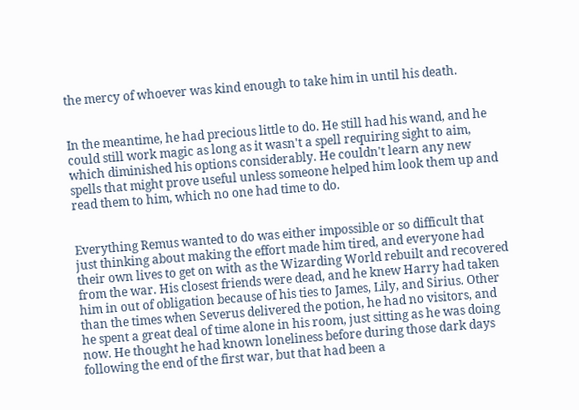the mercy of whoever was kind enough to take him in until his death.


In the meantime, he had precious little to do. He still had his wand, and he could still work magic as long as it wasn't a spell requiring sight to aim, which diminished his options considerably. He couldn't learn any new spells that might prove useful unless someone helped him look them up and read them to him, which no one had time to do.


Everything Remus wanted to do was either impossible or so difficult that just thinking about making the effort made him tired, and everyone had their own lives to get on with as the Wizarding World rebuilt and recovered from the war. His closest friends were dead, and he knew Harry had taken him in out of obligation because of his ties to James, Lily, and Sirius. Other than the times when Severus delivered the potion, he had no visitors, and he spent a great deal of time alone in his room, just sitting as he was doing now. He thought he had known loneliness before during those dark days following the end of the first war, but that had been a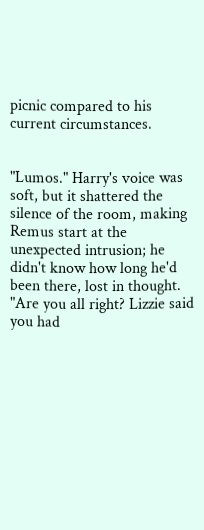picnic compared to his current circumstances.


"Lumos." Harry's voice was soft, but it shattered the silence of the room, making Remus start at the unexpected intrusion; he didn't know how long he'd been there, lost in thought. "Are you all right? Lizzie said you had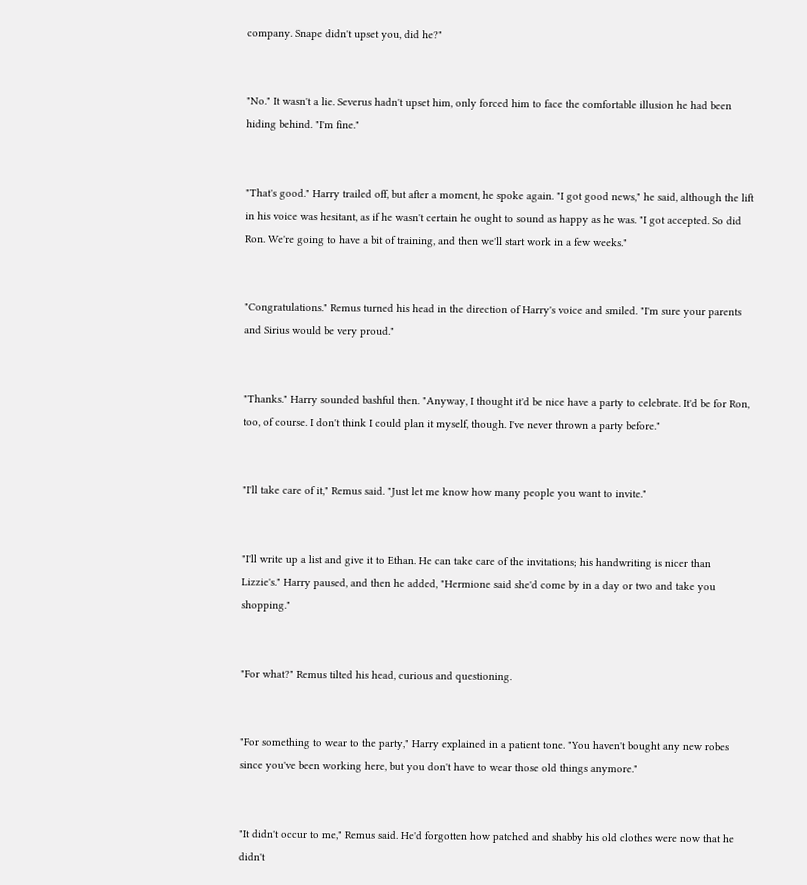company. Snape didn't upset you, did he?"


"No." It wasn't a lie. Severus hadn't upset him, only forced him to face the comfortable illusion he had been hiding behind. "I'm fine."


"That's good." Harry trailed off, but after a moment, he spoke again. "I got good news," he said, although the lift in his voice was hesitant, as if he wasn't certain he ought to sound as happy as he was. "I got accepted. So did Ron. We're going to have a bit of training, and then we'll start work in a few weeks."


"Congratulations." Remus turned his head in the direction of Harry's voice and smiled. "I'm sure your parents and Sirius would be very proud."


"Thanks." Harry sounded bashful then. "Anyway, I thought it'd be nice have a party to celebrate. It'd be for Ron, too, of course. I don't think I could plan it myself, though. I've never thrown a party before."


"I'll take care of it," Remus said. "Just let me know how many people you want to invite."


"I'll write up a list and give it to Ethan. He can take care of the invitations; his handwriting is nicer than Lizzie's." Harry paused, and then he added, "Hermione said she'd come by in a day or two and take you shopping."


"For what?" Remus tilted his head, curious and questioning.


"For something to wear to the party," Harry explained in a patient tone. "You haven't bought any new robes since you've been working here, but you don't have to wear those old things anymore."


"It didn't occur to me," Remus said. He'd forgotten how patched and shabby his old clothes were now that he didn't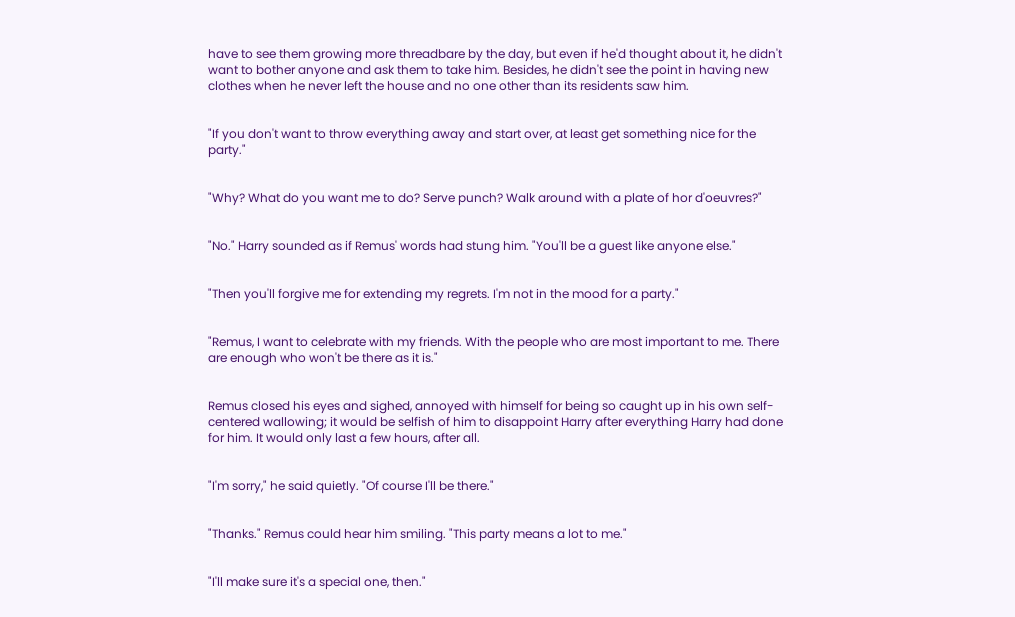have to see them growing more threadbare by the day, but even if he'd thought about it, he didn't want to bother anyone and ask them to take him. Besides, he didn't see the point in having new clothes when he never left the house and no one other than its residents saw him.


"If you don't want to throw everything away and start over, at least get something nice for the party."


"Why? What do you want me to do? Serve punch? Walk around with a plate of hor d'oeuvres?"


"No." Harry sounded as if Remus' words had stung him. "You'll be a guest like anyone else."


"Then you'll forgive me for extending my regrets. I'm not in the mood for a party."


"Remus, I want to celebrate with my friends. With the people who are most important to me. There are enough who won't be there as it is."


Remus closed his eyes and sighed, annoyed with himself for being so caught up in his own self-centered wallowing; it would be selfish of him to disappoint Harry after everything Harry had done for him. It would only last a few hours, after all.


"I'm sorry," he said quietly. "Of course I'll be there."


"Thanks." Remus could hear him smiling. "This party means a lot to me."


"I'll make sure it's a special one, then."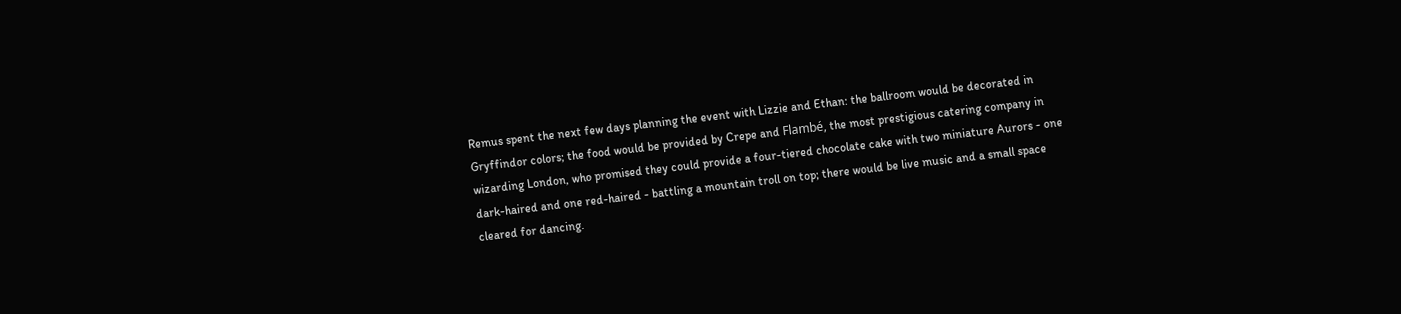Remus spent the next few days planning the event with Lizzie and Ethan: the ballroom would be decorated in Gryffindor colors; the food would be provided by Crepe and Flambé, the most prestigious catering company in wizarding London, who promised they could provide a four-tiered chocolate cake with two miniature Aurors - one dark-haired and one red-haired - battling a mountain troll on top; there would be live music and a small space cleared for dancing.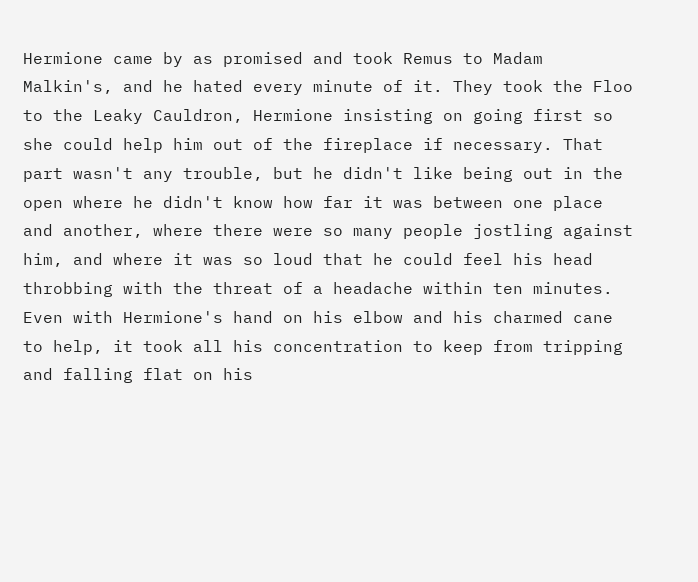Hermione came by as promised and took Remus to Madam Malkin's, and he hated every minute of it. They took the Floo to the Leaky Cauldron, Hermione insisting on going first so she could help him out of the fireplace if necessary. That part wasn't any trouble, but he didn't like being out in the open where he didn't know how far it was between one place and another, where there were so many people jostling against him, and where it was so loud that he could feel his head throbbing with the threat of a headache within ten minutes. Even with Hermione's hand on his elbow and his charmed cane to help, it took all his concentration to keep from tripping and falling flat on his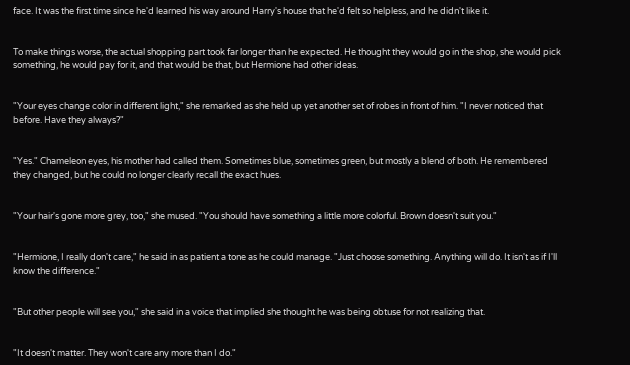face. It was the first time since he'd learned his way around Harry's house that he'd felt so helpless, and he didn't like it.


To make things worse, the actual shopping part took far longer than he expected. He thought they would go in the shop, she would pick something, he would pay for it, and that would be that, but Hermione had other ideas.


"Your eyes change color in different light," she remarked as she held up yet another set of robes in front of him. "I never noticed that before. Have they always?"


"Yes." Chameleon eyes, his mother had called them. Sometimes blue, sometimes green, but mostly a blend of both. He remembered they changed, but he could no longer clearly recall the exact hues.


"Your hair's gone more grey, too," she mused. "You should have something a little more colorful. Brown doesn't suit you."


"Hermione, I really don't care," he said in as patient a tone as he could manage. "Just choose something. Anything will do. It isn't as if I'll know the difference."


"But other people will see you," she said in a voice that implied she thought he was being obtuse for not realizing that.


"It doesn't matter. They won't care any more than I do."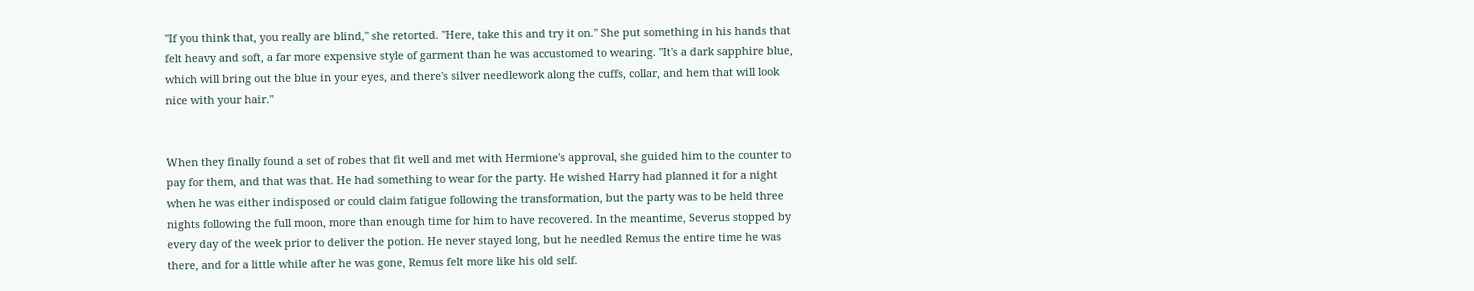"If you think that, you really are blind," she retorted. "Here, take this and try it on." She put something in his hands that felt heavy and soft, a far more expensive style of garment than he was accustomed to wearing. "It's a dark sapphire blue, which will bring out the blue in your eyes, and there's silver needlework along the cuffs, collar, and hem that will look nice with your hair."


When they finally found a set of robes that fit well and met with Hermione's approval, she guided him to the counter to pay for them, and that was that. He had something to wear for the party. He wished Harry had planned it for a night when he was either indisposed or could claim fatigue following the transformation, but the party was to be held three nights following the full moon, more than enough time for him to have recovered. In the meantime, Severus stopped by every day of the week prior to deliver the potion. He never stayed long, but he needled Remus the entire time he was there, and for a little while after he was gone, Remus felt more like his old self.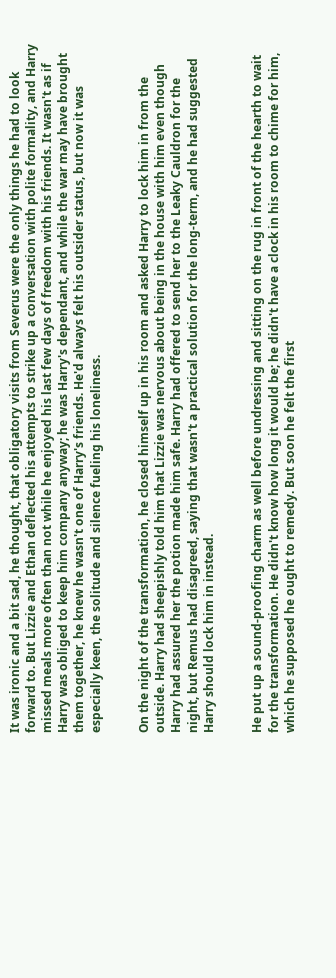It was ironic and a bit sad, he thought, that obligatory visits from Severus were the only things he had to look forward to. But Lizzie and Ethan deflected his attempts to strike up a conversation with polite formality, and Harry missed meals more often than not while he enjoyed his last few days of freedom with his friends. It wasn't as if Harry was obliged to keep him company anyway; he was Harry's dependant, and while the war may have brought them together, he knew he wasn't one of Harry's friends. He'd always felt his outsider status, but now it was especially keen, the solitude and silence fueling his loneliness.


On the night of the transformation, he closed himself up in his room and asked Harry to lock him in from the outside. Harry had sheepishly told him that Lizzie was nervous about being in the house with him even though Harry had assured her the potion made him safe. Harry had offered to send her to the Leaky Cauldron for the night, but Remus had disagreed, saying that wasn't a practical solution for the long-term, and he had suggested Harry should lock him in instead.


He put up a sound-proofing charm as well before undressing and sitting on the rug in front of the hearth to wait for the transformation. He didn't know how long it would be; he didn't have a clock in his room to chime for him, which he supposed he ought to remedy. But soon he felt the first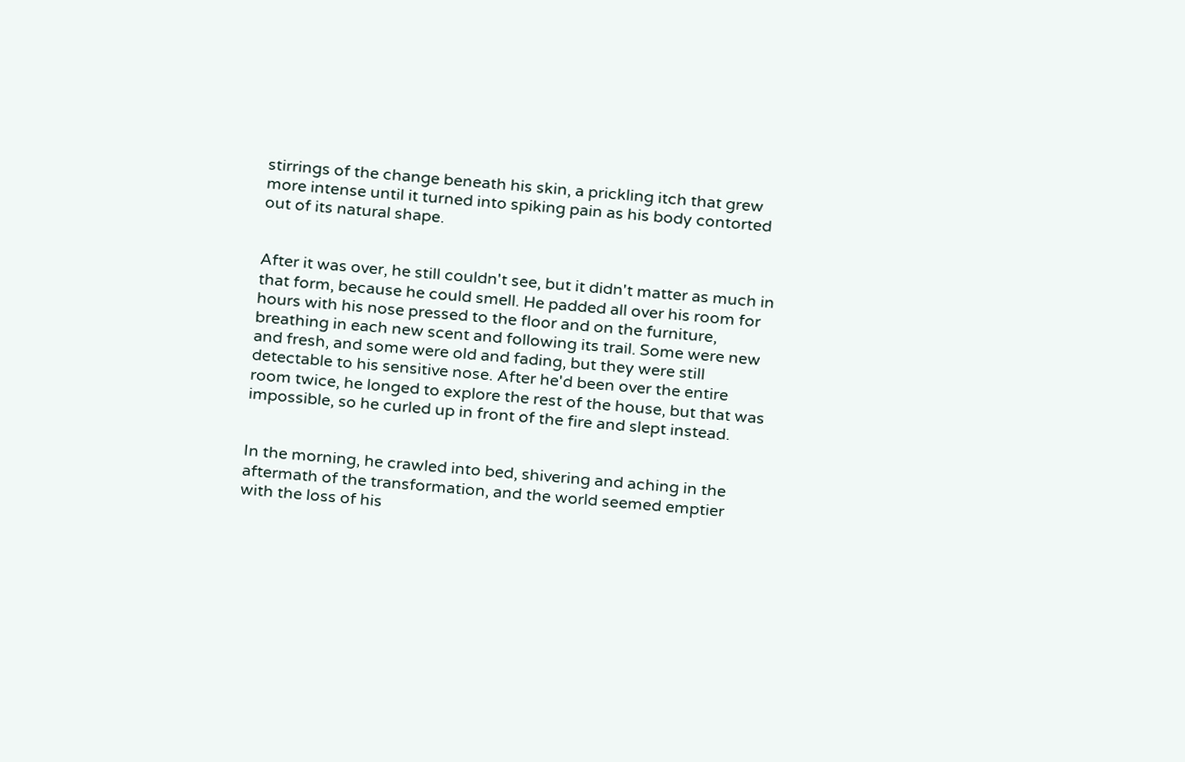stirrings of the change beneath his skin, a prickling itch that grew more intense until it turned into spiking pain as his body contorted out of its natural shape.


After it was over, he still couldn't see, but it didn't matter as much in that form, because he could smell. He padded all over his room for hours with his nose pressed to the floor and on the furniture, breathing in each new scent and following its trail. Some were new and fresh, and some were old and fading, but they were still detectable to his sensitive nose. After he'd been over the entire room twice, he longed to explore the rest of the house, but that was impossible, so he curled up in front of the fire and slept instead.


In the morning, he crawled into bed, shivering and aching in the aftermath of the transformation, and the world seemed emptier with the loss of his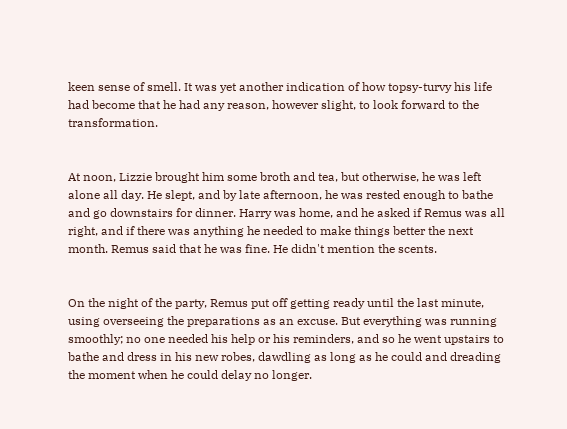keen sense of smell. It was yet another indication of how topsy-turvy his life had become that he had any reason, however slight, to look forward to the transformation.


At noon, Lizzie brought him some broth and tea, but otherwise, he was left alone all day. He slept, and by late afternoon, he was rested enough to bathe and go downstairs for dinner. Harry was home, and he asked if Remus was all right, and if there was anything he needed to make things better the next month. Remus said that he was fine. He didn't mention the scents.


On the night of the party, Remus put off getting ready until the last minute, using overseeing the preparations as an excuse. But everything was running smoothly; no one needed his help or his reminders, and so he went upstairs to bathe and dress in his new robes, dawdling as long as he could and dreading the moment when he could delay no longer.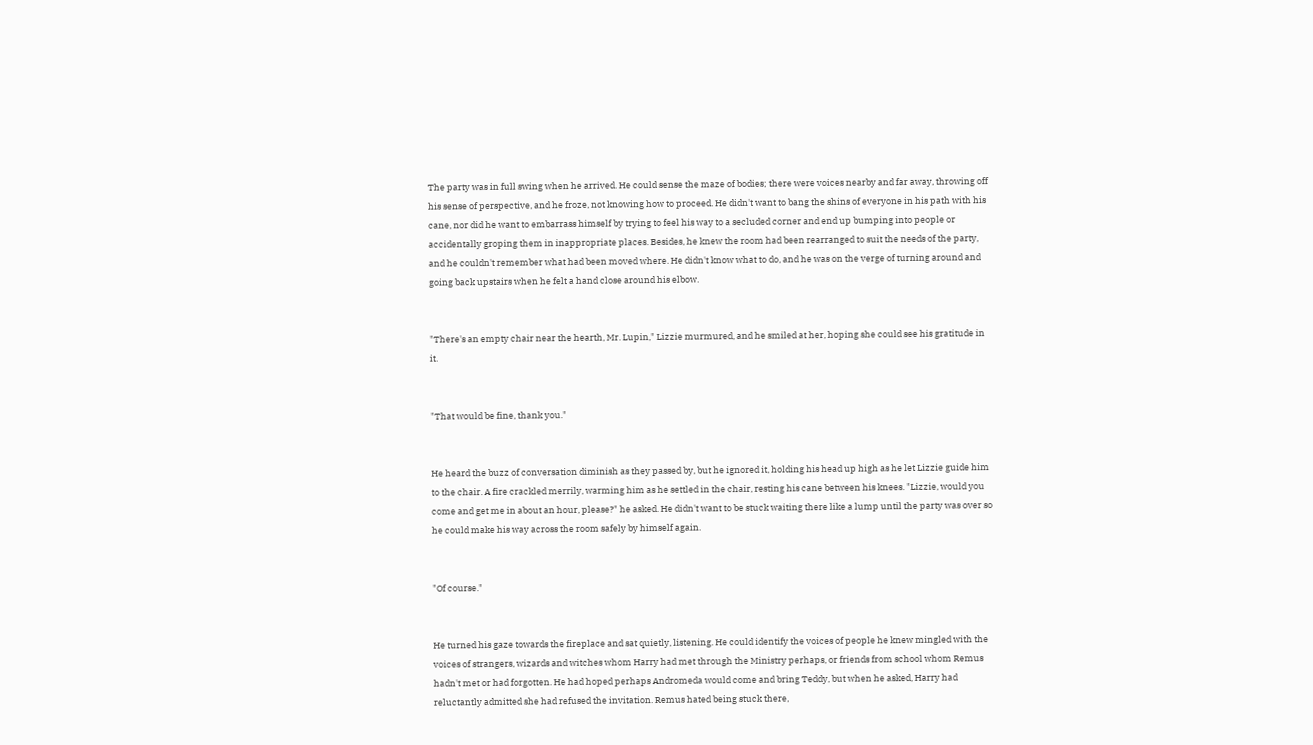The party was in full swing when he arrived. He could sense the maze of bodies; there were voices nearby and far away, throwing off his sense of perspective, and he froze, not knowing how to proceed. He didn't want to bang the shins of everyone in his path with his cane, nor did he want to embarrass himself by trying to feel his way to a secluded corner and end up bumping into people or accidentally groping them in inappropriate places. Besides, he knew the room had been rearranged to suit the needs of the party, and he couldn't remember what had been moved where. He didn't know what to do, and he was on the verge of turning around and going back upstairs when he felt a hand close around his elbow.


"There's an empty chair near the hearth, Mr. Lupin," Lizzie murmured, and he smiled at her, hoping she could see his gratitude in it.


"That would be fine, thank you."


He heard the buzz of conversation diminish as they passed by, but he ignored it, holding his head up high as he let Lizzie guide him to the chair. A fire crackled merrily, warming him as he settled in the chair, resting his cane between his knees. "Lizzie, would you come and get me in about an hour, please?" he asked. He didn't want to be stuck waiting there like a lump until the party was over so he could make his way across the room safely by himself again.


"Of course."


He turned his gaze towards the fireplace and sat quietly, listening. He could identify the voices of people he knew mingled with the voices of strangers, wizards and witches whom Harry had met through the Ministry perhaps, or friends from school whom Remus hadn't met or had forgotten. He had hoped perhaps Andromeda would come and bring Teddy, but when he asked, Harry had reluctantly admitted she had refused the invitation. Remus hated being stuck there,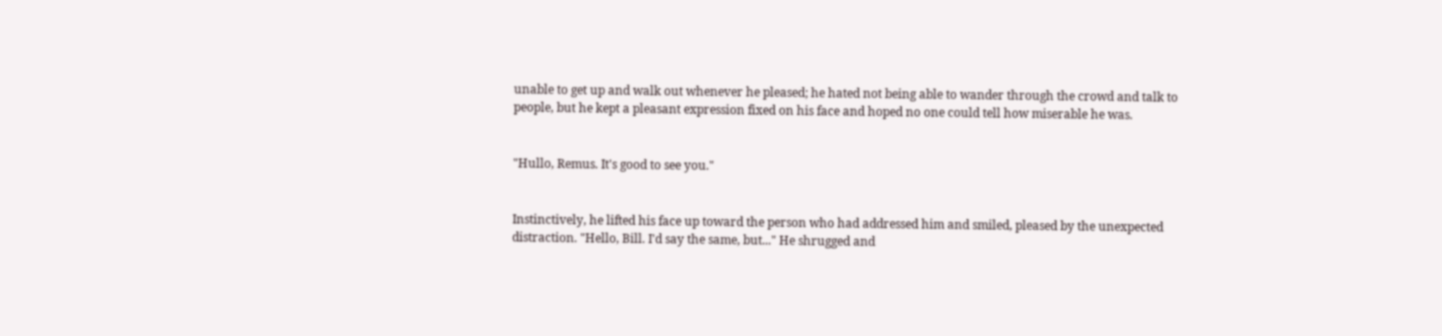unable to get up and walk out whenever he pleased; he hated not being able to wander through the crowd and talk to people, but he kept a pleasant expression fixed on his face and hoped no one could tell how miserable he was.


"Hullo, Remus. It's good to see you."


Instinctively, he lifted his face up toward the person who had addressed him and smiled, pleased by the unexpected distraction. "Hello, Bill. I'd say the same, but..." He shrugged and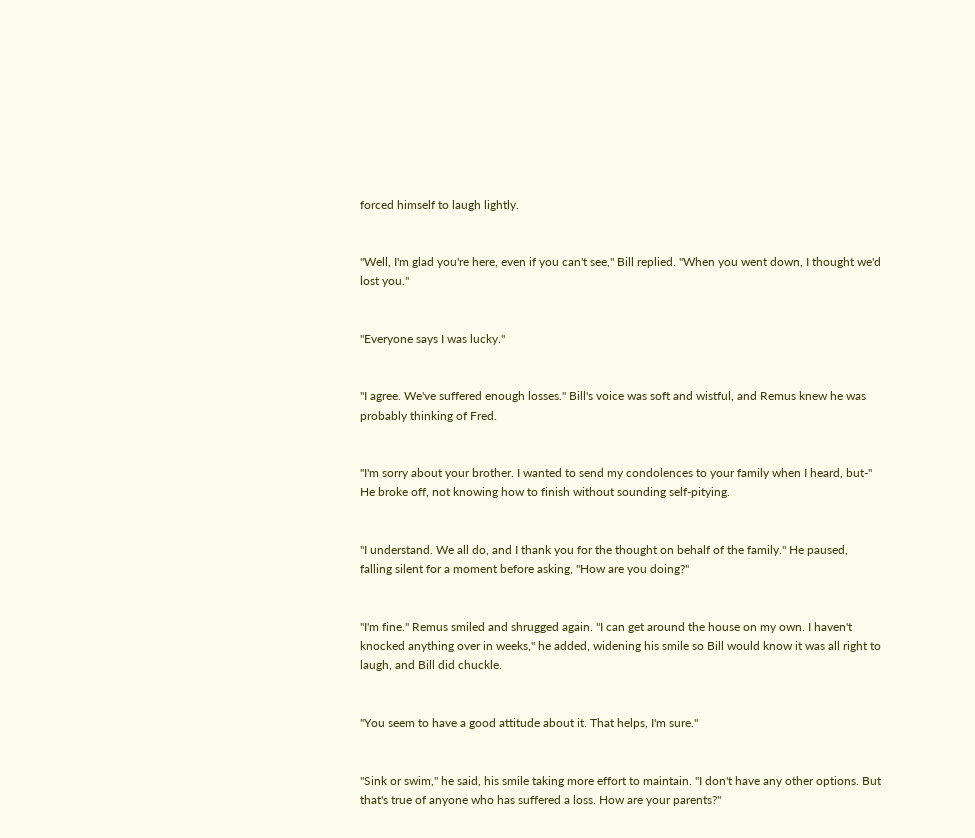forced himself to laugh lightly.


"Well, I'm glad you're here, even if you can't see," Bill replied. "When you went down, I thought we'd lost you."


"Everyone says I was lucky."


"I agree. We've suffered enough losses." Bill's voice was soft and wistful, and Remus knew he was probably thinking of Fred.


"I'm sorry about your brother. I wanted to send my condolences to your family when I heard, but-" He broke off, not knowing how to finish without sounding self-pitying.


"I understand. We all do, and I thank you for the thought on behalf of the family." He paused, falling silent for a moment before asking, "How are you doing?"


"I'm fine." Remus smiled and shrugged again. "I can get around the house on my own. I haven't knocked anything over in weeks," he added, widening his smile so Bill would know it was all right to laugh, and Bill did chuckle.


"You seem to have a good attitude about it. That helps, I'm sure."


"Sink or swim," he said, his smile taking more effort to maintain. "I don't have any other options. But that's true of anyone who has suffered a loss. How are your parents?"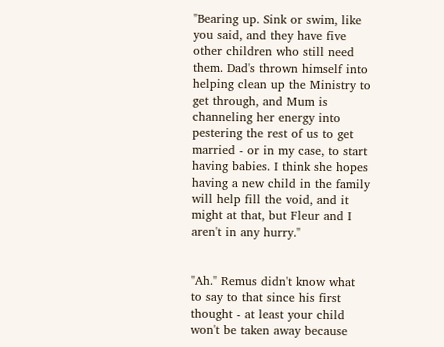"Bearing up. Sink or swim, like you said, and they have five other children who still need them. Dad's thrown himself into helping clean up the Ministry to get through, and Mum is channeling her energy into pestering the rest of us to get married - or in my case, to start having babies. I think she hopes having a new child in the family will help fill the void, and it might at that, but Fleur and I aren't in any hurry."


"Ah." Remus didn't know what to say to that since his first thought - at least your child won't be taken away because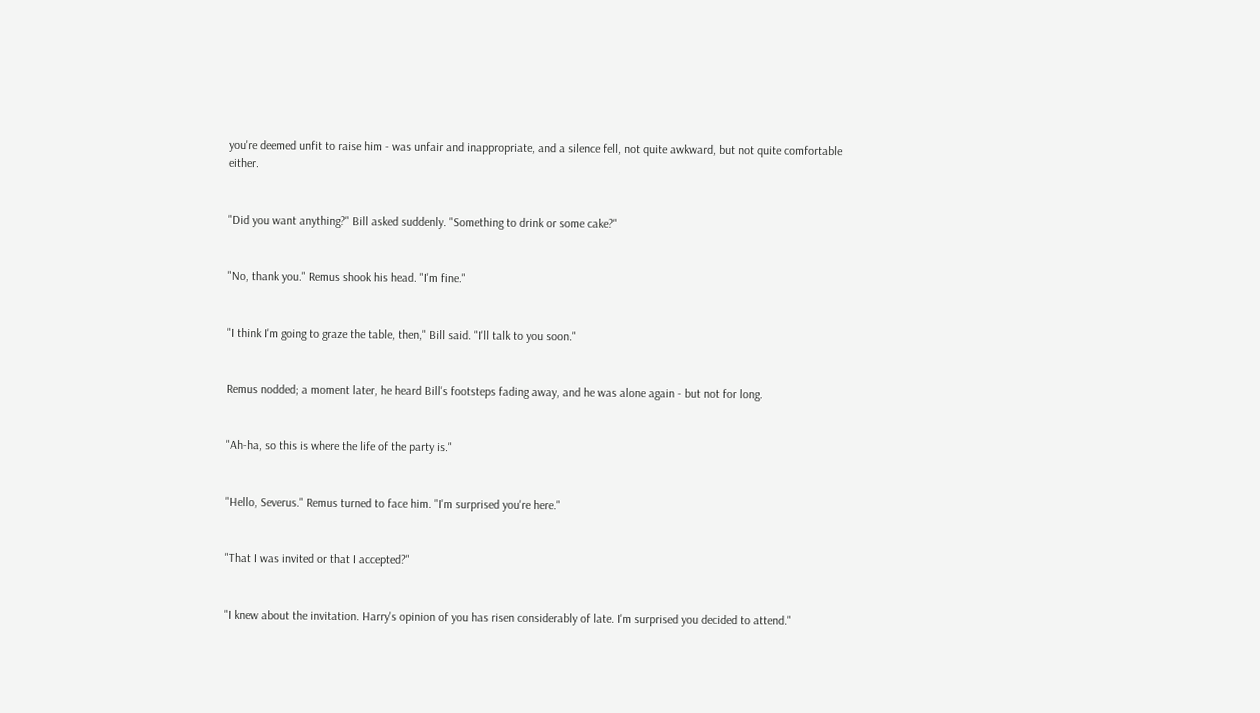you're deemed unfit to raise him - was unfair and inappropriate, and a silence fell, not quite awkward, but not quite comfortable either.


"Did you want anything?" Bill asked suddenly. "Something to drink or some cake?"


"No, thank you." Remus shook his head. "I'm fine."


"I think I'm going to graze the table, then," Bill said. "I'll talk to you soon."


Remus nodded; a moment later, he heard Bill's footsteps fading away, and he was alone again - but not for long.


"Ah-ha, so this is where the life of the party is."


"Hello, Severus." Remus turned to face him. "I'm surprised you're here."


"That I was invited or that I accepted?"


"I knew about the invitation. Harry's opinion of you has risen considerably of late. I'm surprised you decided to attend."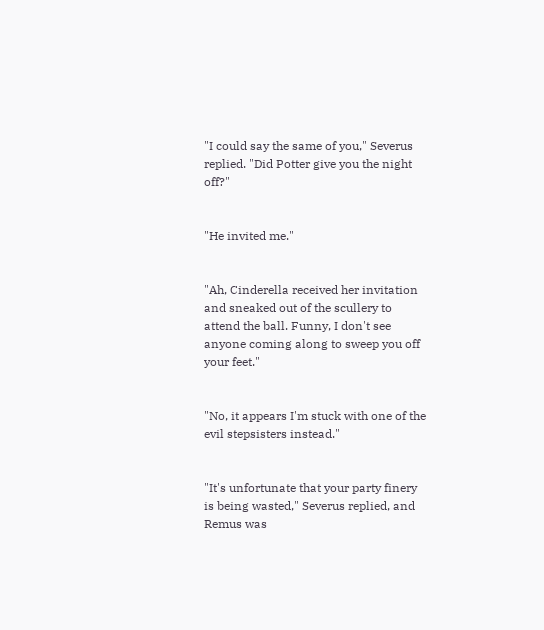"I could say the same of you," Severus replied. "Did Potter give you the night off?"


"He invited me."


"Ah, Cinderella received her invitation and sneaked out of the scullery to attend the ball. Funny, I don't see anyone coming along to sweep you off your feet."


"No, it appears I'm stuck with one of the evil stepsisters instead."


"It's unfortunate that your party finery is being wasted," Severus replied, and Remus was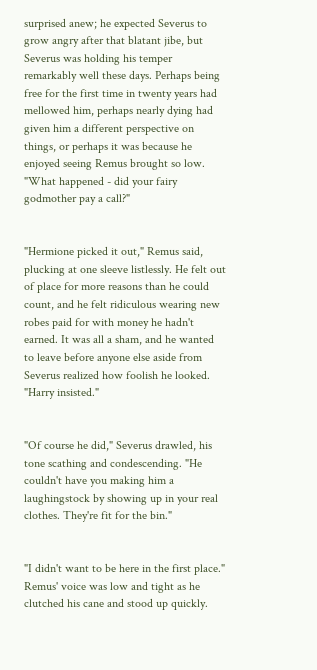surprised anew; he expected Severus to grow angry after that blatant jibe, but Severus was holding his temper remarkably well these days. Perhaps being free for the first time in twenty years had mellowed him, perhaps nearly dying had given him a different perspective on things, or perhaps it was because he enjoyed seeing Remus brought so low. "What happened - did your fairy godmother pay a call?"


"Hermione picked it out," Remus said, plucking at one sleeve listlessly. He felt out of place for more reasons than he could count, and he felt ridiculous wearing new robes paid for with money he hadn't earned. It was all a sham, and he wanted to leave before anyone else aside from Severus realized how foolish he looked. "Harry insisted."


"Of course he did," Severus drawled, his tone scathing and condescending. "He couldn't have you making him a laughingstock by showing up in your real clothes. They're fit for the bin."


"I didn't want to be here in the first place." Remus' voice was low and tight as he clutched his cane and stood up quickly.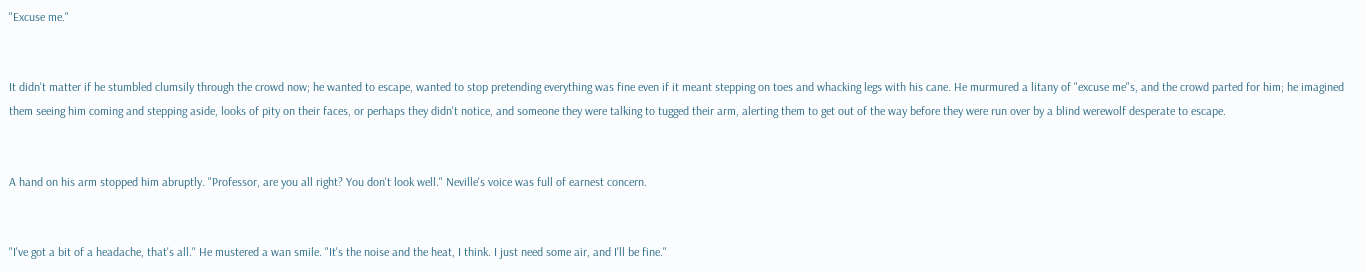"Excuse me."


It didn't matter if he stumbled clumsily through the crowd now; he wanted to escape, wanted to stop pretending everything was fine even if it meant stepping on toes and whacking legs with his cane. He murmured a litany of "excuse me"s, and the crowd parted for him; he imagined them seeing him coming and stepping aside, looks of pity on their faces, or perhaps they didn't notice, and someone they were talking to tugged their arm, alerting them to get out of the way before they were run over by a blind werewolf desperate to escape.


A hand on his arm stopped him abruptly. "Professor, are you all right? You don't look well." Neville's voice was full of earnest concern.


"I've got a bit of a headache, that's all." He mustered a wan smile. "It's the noise and the heat, I think. I just need some air, and I'll be fine."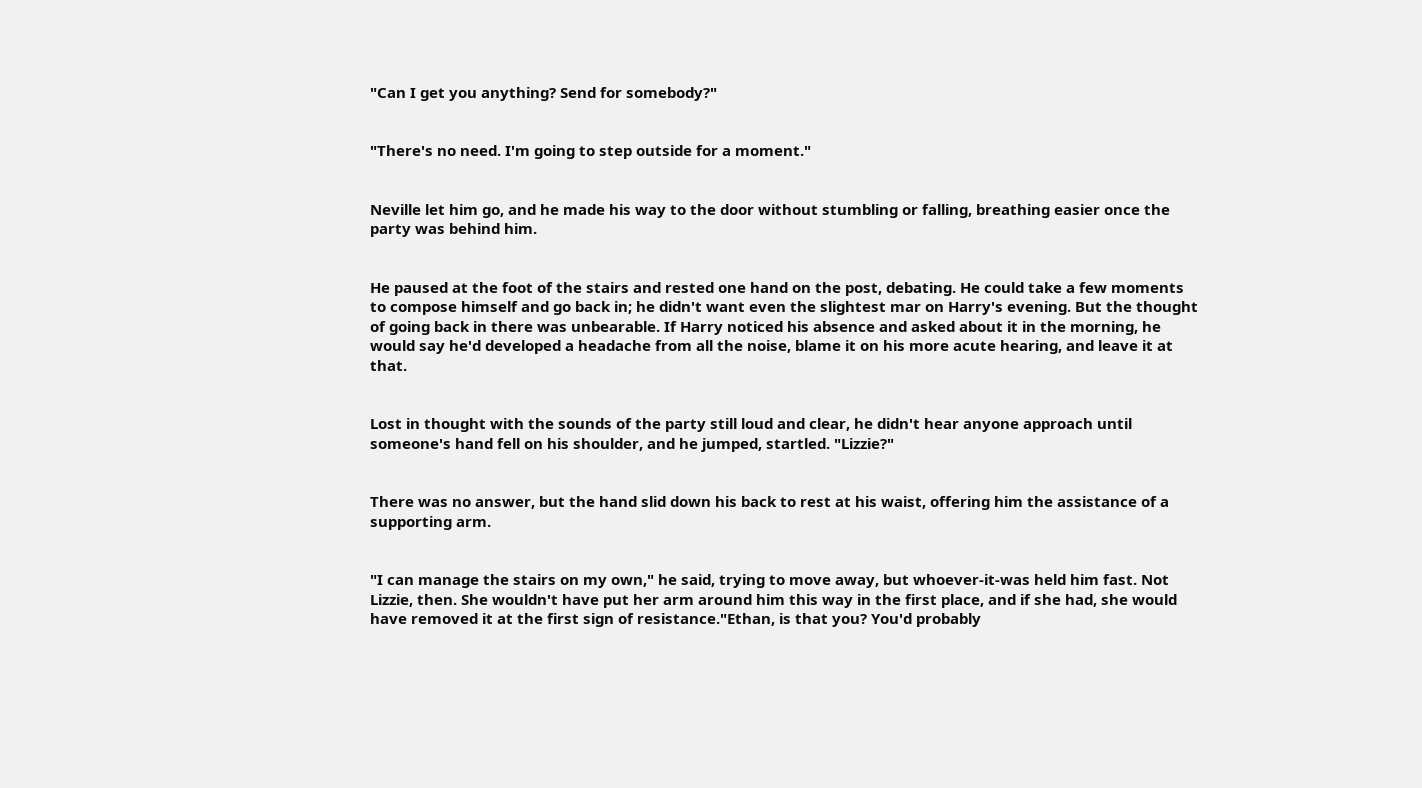"Can I get you anything? Send for somebody?"


"There's no need. I'm going to step outside for a moment."


Neville let him go, and he made his way to the door without stumbling or falling, breathing easier once the party was behind him.


He paused at the foot of the stairs and rested one hand on the post, debating. He could take a few moments to compose himself and go back in; he didn't want even the slightest mar on Harry's evening. But the thought of going back in there was unbearable. If Harry noticed his absence and asked about it in the morning, he would say he'd developed a headache from all the noise, blame it on his more acute hearing, and leave it at that.


Lost in thought with the sounds of the party still loud and clear, he didn't hear anyone approach until someone's hand fell on his shoulder, and he jumped, startled. "Lizzie?"


There was no answer, but the hand slid down his back to rest at his waist, offering him the assistance of a supporting arm.


"I can manage the stairs on my own," he said, trying to move away, but whoever-it-was held him fast. Not Lizzie, then. She wouldn't have put her arm around him this way in the first place, and if she had, she would have removed it at the first sign of resistance."Ethan, is that you? You'd probably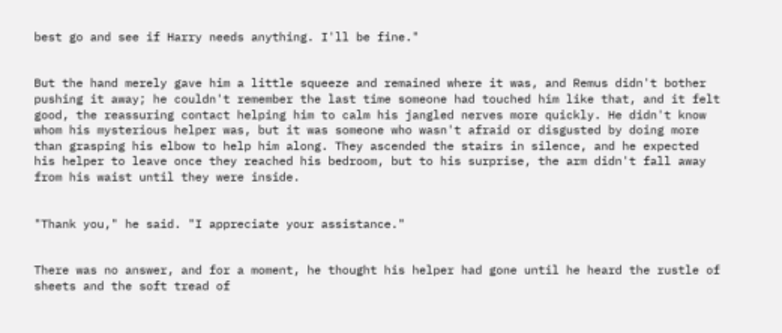best go and see if Harry needs anything. I'll be fine."


But the hand merely gave him a little squeeze and remained where it was, and Remus didn't bother pushing it away; he couldn't remember the last time someone had touched him like that, and it felt good, the reassuring contact helping him to calm his jangled nerves more quickly. He didn't know whom his mysterious helper was, but it was someone who wasn't afraid or disgusted by doing more than grasping his elbow to help him along. They ascended the stairs in silence, and he expected his helper to leave once they reached his bedroom, but to his surprise, the arm didn't fall away from his waist until they were inside.


"Thank you," he said. "I appreciate your assistance."


There was no answer, and for a moment, he thought his helper had gone until he heard the rustle of sheets and the soft tread of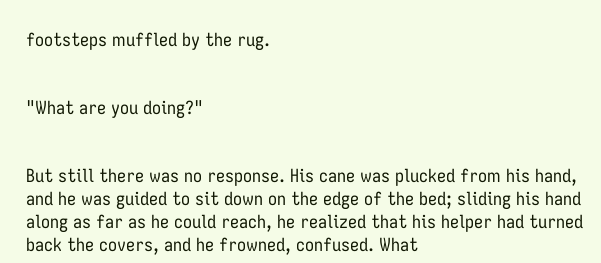footsteps muffled by the rug.


"What are you doing?"


But still there was no response. His cane was plucked from his hand, and he was guided to sit down on the edge of the bed; sliding his hand along as far as he could reach, he realized that his helper had turned back the covers, and he frowned, confused. What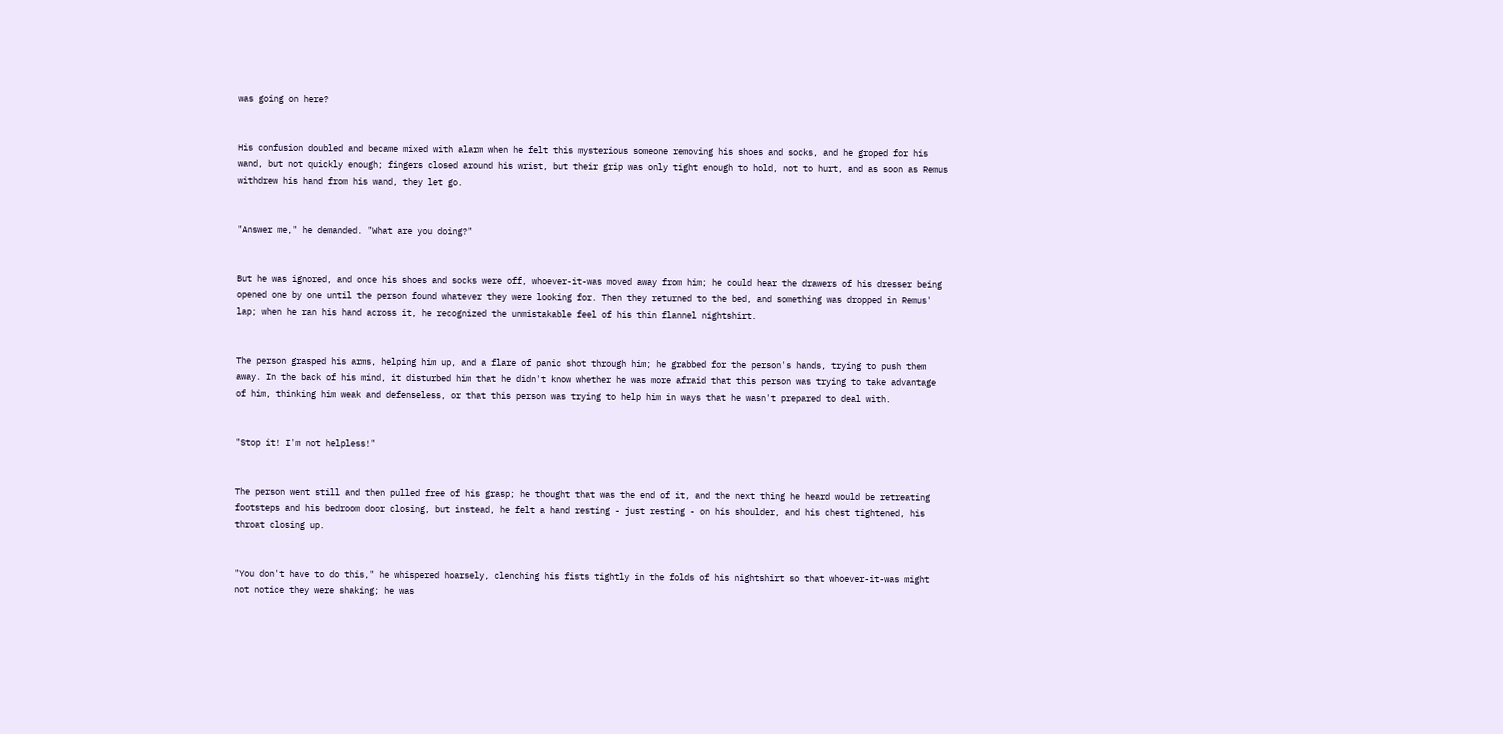was going on here?


His confusion doubled and became mixed with alarm when he felt this mysterious someone removing his shoes and socks, and he groped for his wand, but not quickly enough; fingers closed around his wrist, but their grip was only tight enough to hold, not to hurt, and as soon as Remus withdrew his hand from his wand, they let go.


"Answer me," he demanded. "What are you doing?"


But he was ignored, and once his shoes and socks were off, whoever-it-was moved away from him; he could hear the drawers of his dresser being opened one by one until the person found whatever they were looking for. Then they returned to the bed, and something was dropped in Remus' lap; when he ran his hand across it, he recognized the unmistakable feel of his thin flannel nightshirt.


The person grasped his arms, helping him up, and a flare of panic shot through him; he grabbed for the person's hands, trying to push them away. In the back of his mind, it disturbed him that he didn't know whether he was more afraid that this person was trying to take advantage of him, thinking him weak and defenseless, or that this person was trying to help him in ways that he wasn't prepared to deal with.


"Stop it! I'm not helpless!"


The person went still and then pulled free of his grasp; he thought that was the end of it, and the next thing he heard would be retreating footsteps and his bedroom door closing, but instead, he felt a hand resting - just resting - on his shoulder, and his chest tightened, his throat closing up.


"You don't have to do this," he whispered hoarsely, clenching his fists tightly in the folds of his nightshirt so that whoever-it-was might not notice they were shaking; he was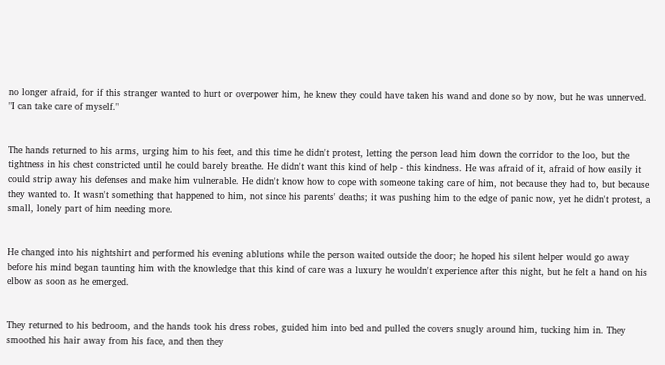no longer afraid, for if this stranger wanted to hurt or overpower him, he knew they could have taken his wand and done so by now, but he was unnerved. "I can take care of myself."


The hands returned to his arms, urging him to his feet, and this time he didn't protest, letting the person lead him down the corridor to the loo, but the tightness in his chest constricted until he could barely breathe. He didn't want this kind of help - this kindness. He was afraid of it, afraid of how easily it could strip away his defenses and make him vulnerable. He didn't know how to cope with someone taking care of him, not because they had to, but because they wanted to. It wasn't something that happened to him, not since his parents' deaths; it was pushing him to the edge of panic now, yet he didn't protest, a small, lonely part of him needing more.


He changed into his nightshirt and performed his evening ablutions while the person waited outside the door; he hoped his silent helper would go away before his mind began taunting him with the knowledge that this kind of care was a luxury he wouldn't experience after this night, but he felt a hand on his elbow as soon as he emerged.


They returned to his bedroom, and the hands took his dress robes, guided him into bed and pulled the covers snugly around him, tucking him in. They smoothed his hair away from his face, and then they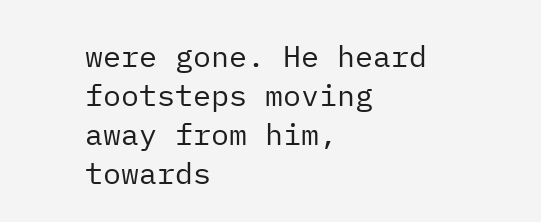were gone. He heard footsteps moving away from him, towards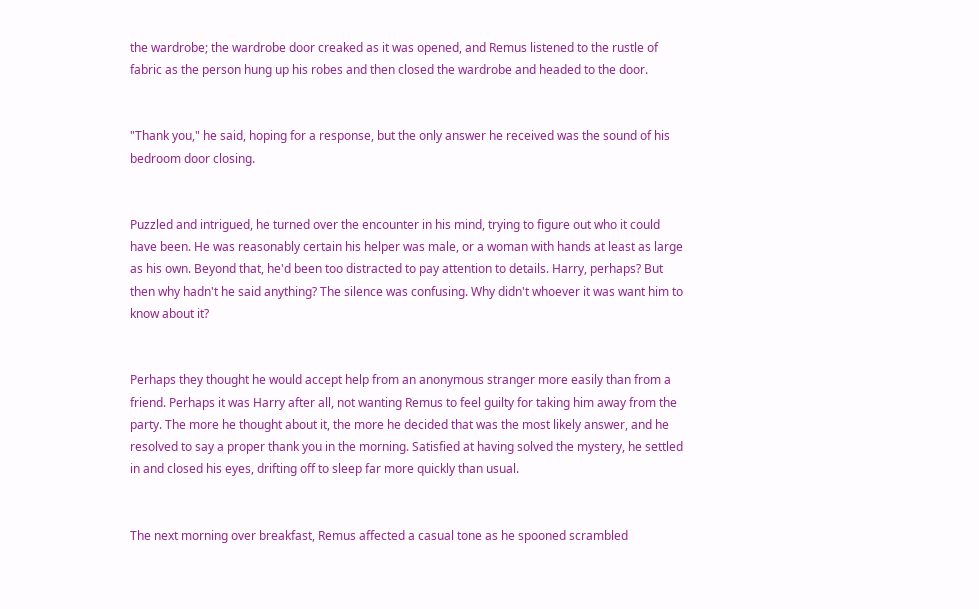the wardrobe; the wardrobe door creaked as it was opened, and Remus listened to the rustle of fabric as the person hung up his robes and then closed the wardrobe and headed to the door.


"Thank you," he said, hoping for a response, but the only answer he received was the sound of his bedroom door closing.


Puzzled and intrigued, he turned over the encounter in his mind, trying to figure out who it could have been. He was reasonably certain his helper was male, or a woman with hands at least as large as his own. Beyond that, he'd been too distracted to pay attention to details. Harry, perhaps? But then why hadn't he said anything? The silence was confusing. Why didn't whoever it was want him to know about it?


Perhaps they thought he would accept help from an anonymous stranger more easily than from a friend. Perhaps it was Harry after all, not wanting Remus to feel guilty for taking him away from the party. The more he thought about it, the more he decided that was the most likely answer, and he resolved to say a proper thank you in the morning. Satisfied at having solved the mystery, he settled in and closed his eyes, drifting off to sleep far more quickly than usual.


The next morning over breakfast, Remus affected a casual tone as he spooned scrambled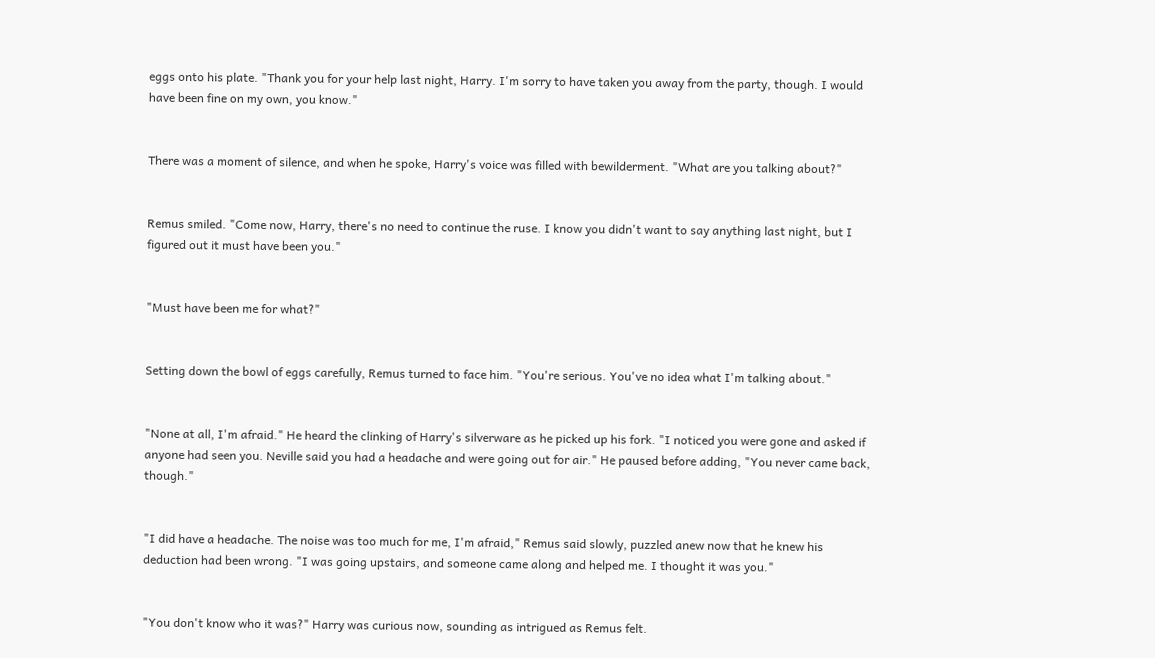eggs onto his plate. "Thank you for your help last night, Harry. I'm sorry to have taken you away from the party, though. I would have been fine on my own, you know."


There was a moment of silence, and when he spoke, Harry's voice was filled with bewilderment. "What are you talking about?"


Remus smiled. "Come now, Harry, there's no need to continue the ruse. I know you didn't want to say anything last night, but I figured out it must have been you."


"Must have been me for what?"


Setting down the bowl of eggs carefully, Remus turned to face him. "You're serious. You've no idea what I'm talking about."


"None at all, I'm afraid." He heard the clinking of Harry's silverware as he picked up his fork. "I noticed you were gone and asked if anyone had seen you. Neville said you had a headache and were going out for air." He paused before adding, "You never came back, though."


"I did have a headache. The noise was too much for me, I'm afraid," Remus said slowly, puzzled anew now that he knew his deduction had been wrong. "I was going upstairs, and someone came along and helped me. I thought it was you."


"You don't know who it was?" Harry was curious now, sounding as intrigued as Remus felt.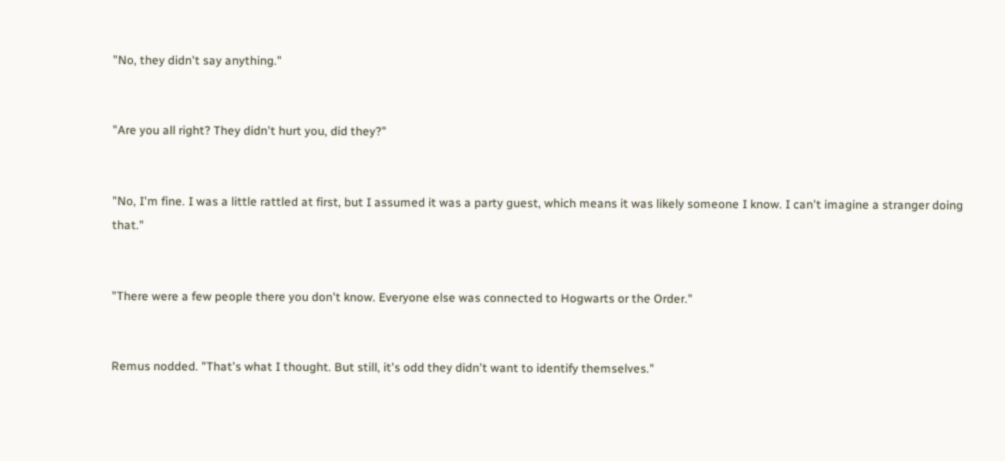"No, they didn't say anything."


"Are you all right? They didn't hurt you, did they?"


"No, I'm fine. I was a little rattled at first, but I assumed it was a party guest, which means it was likely someone I know. I can't imagine a stranger doing that."


"There were a few people there you don't know. Everyone else was connected to Hogwarts or the Order."


Remus nodded. "That's what I thought. But still, it's odd they didn't want to identify themselves."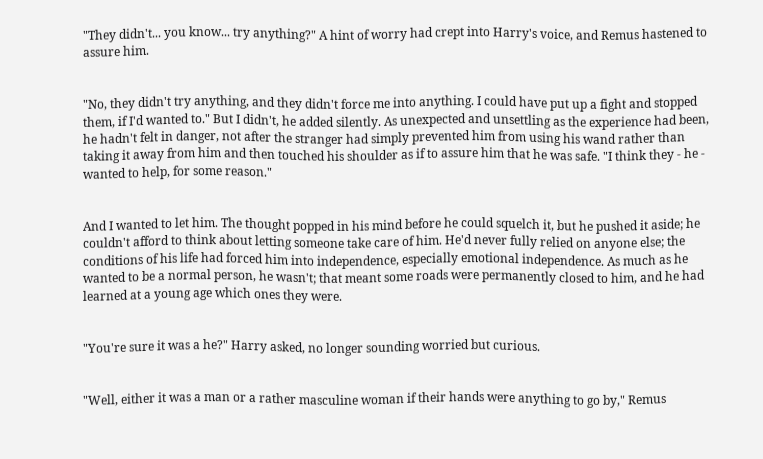"They didn't... you know... try anything?" A hint of worry had crept into Harry's voice, and Remus hastened to assure him.


"No, they didn't try anything, and they didn't force me into anything. I could have put up a fight and stopped them, if I'd wanted to." But I didn't, he added silently. As unexpected and unsettling as the experience had been, he hadn't felt in danger, not after the stranger had simply prevented him from using his wand rather than taking it away from him and then touched his shoulder as if to assure him that he was safe. "I think they - he - wanted to help, for some reason."


And I wanted to let him. The thought popped in his mind before he could squelch it, but he pushed it aside; he couldn't afford to think about letting someone take care of him. He'd never fully relied on anyone else; the conditions of his life had forced him into independence, especially emotional independence. As much as he wanted to be a normal person, he wasn't; that meant some roads were permanently closed to him, and he had learned at a young age which ones they were.


"You're sure it was a he?" Harry asked, no longer sounding worried but curious.


"Well, either it was a man or a rather masculine woman if their hands were anything to go by," Remus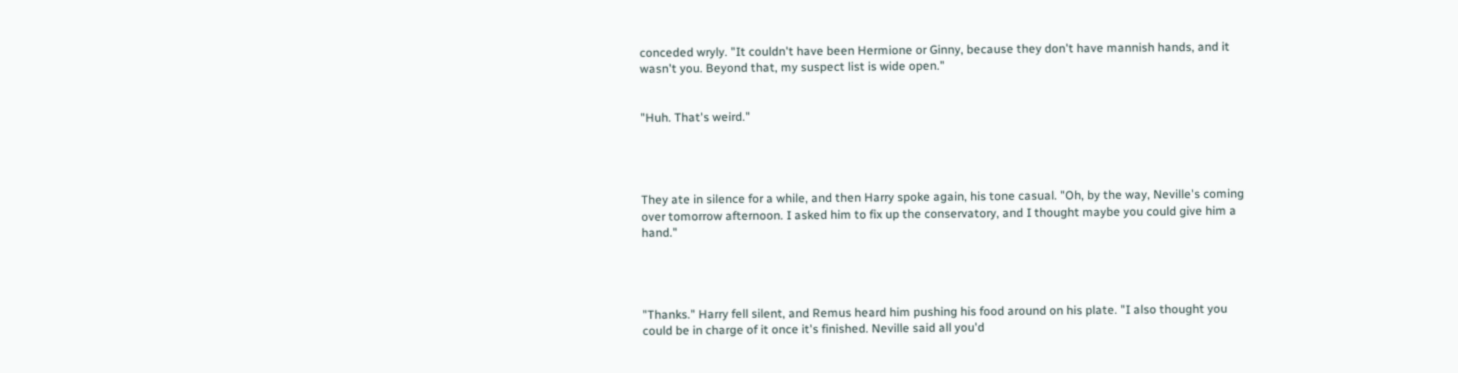conceded wryly. "It couldn't have been Hermione or Ginny, because they don't have mannish hands, and it wasn't you. Beyond that, my suspect list is wide open."


"Huh. That's weird."




They ate in silence for a while, and then Harry spoke again, his tone casual. "Oh, by the way, Neville's coming over tomorrow afternoon. I asked him to fix up the conservatory, and I thought maybe you could give him a hand."




"Thanks." Harry fell silent, and Remus heard him pushing his food around on his plate. "I also thought you could be in charge of it once it's finished. Neville said all you'd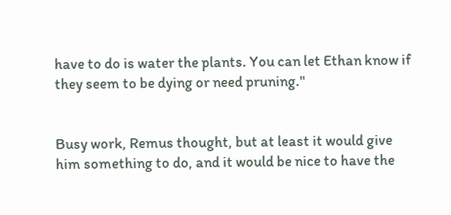have to do is water the plants. You can let Ethan know if they seem to be dying or need pruning."


Busy work, Remus thought, but at least it would give him something to do, and it would be nice to have the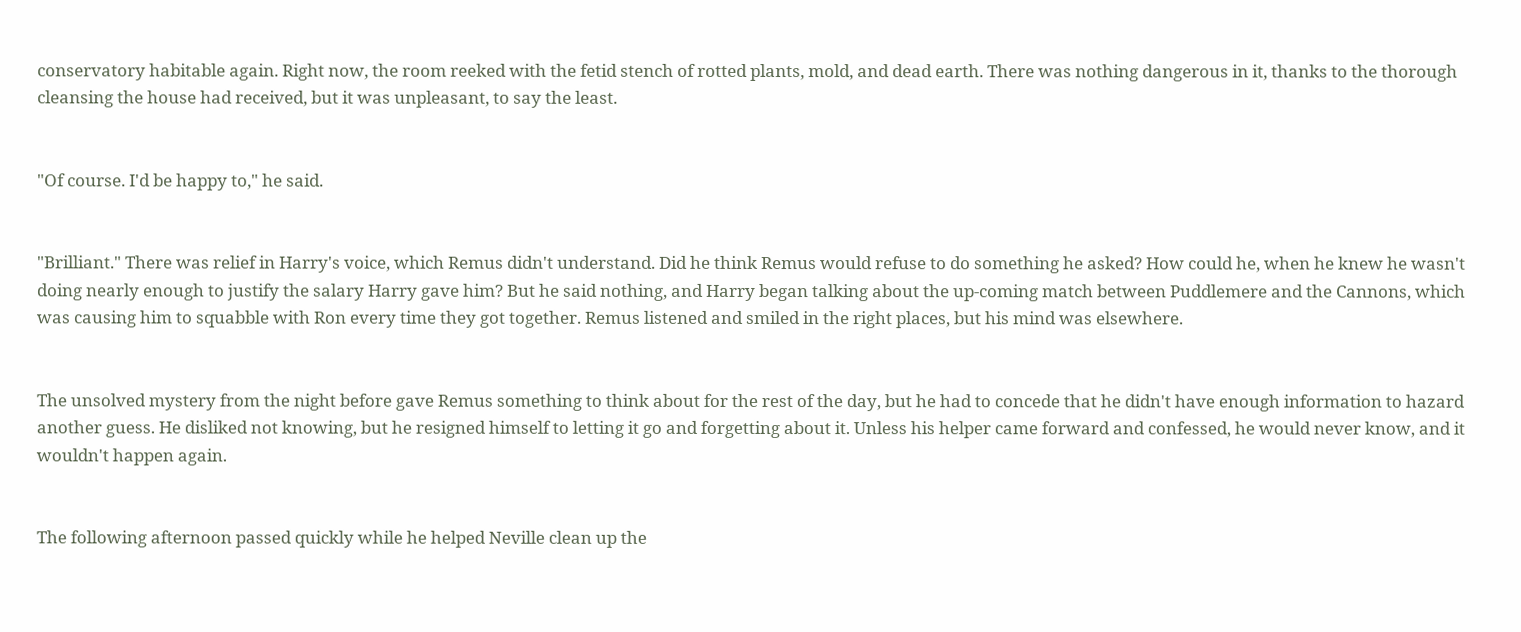conservatory habitable again. Right now, the room reeked with the fetid stench of rotted plants, mold, and dead earth. There was nothing dangerous in it, thanks to the thorough cleansing the house had received, but it was unpleasant, to say the least.


"Of course. I'd be happy to," he said.


"Brilliant." There was relief in Harry's voice, which Remus didn't understand. Did he think Remus would refuse to do something he asked? How could he, when he knew he wasn't doing nearly enough to justify the salary Harry gave him? But he said nothing, and Harry began talking about the up-coming match between Puddlemere and the Cannons, which was causing him to squabble with Ron every time they got together. Remus listened and smiled in the right places, but his mind was elsewhere.


The unsolved mystery from the night before gave Remus something to think about for the rest of the day, but he had to concede that he didn't have enough information to hazard another guess. He disliked not knowing, but he resigned himself to letting it go and forgetting about it. Unless his helper came forward and confessed, he would never know, and it wouldn't happen again.


The following afternoon passed quickly while he helped Neville clean up the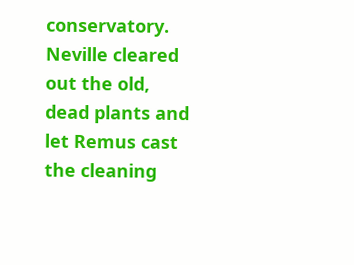conservatory. Neville cleared out the old, dead plants and let Remus cast the cleaning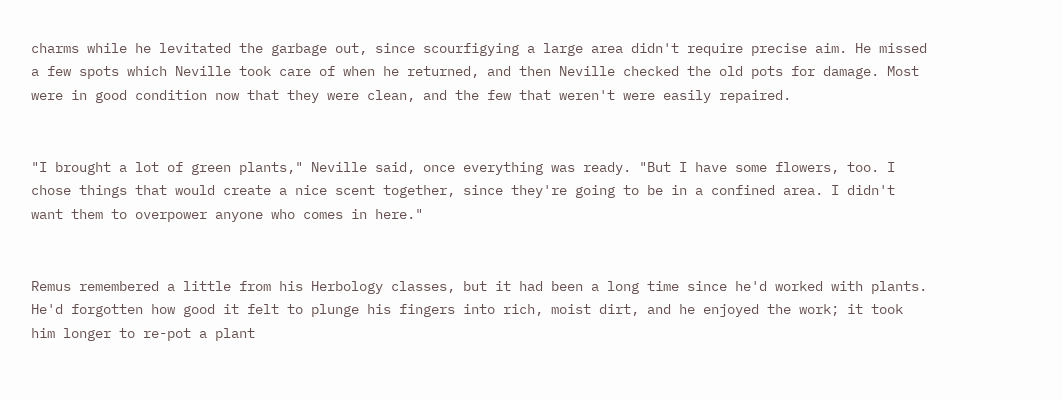charms while he levitated the garbage out, since scourfigying a large area didn't require precise aim. He missed a few spots which Neville took care of when he returned, and then Neville checked the old pots for damage. Most were in good condition now that they were clean, and the few that weren't were easily repaired.


"I brought a lot of green plants," Neville said, once everything was ready. "But I have some flowers, too. I chose things that would create a nice scent together, since they're going to be in a confined area. I didn't want them to overpower anyone who comes in here."


Remus remembered a little from his Herbology classes, but it had been a long time since he'd worked with plants. He'd forgotten how good it felt to plunge his fingers into rich, moist dirt, and he enjoyed the work; it took him longer to re-pot a plant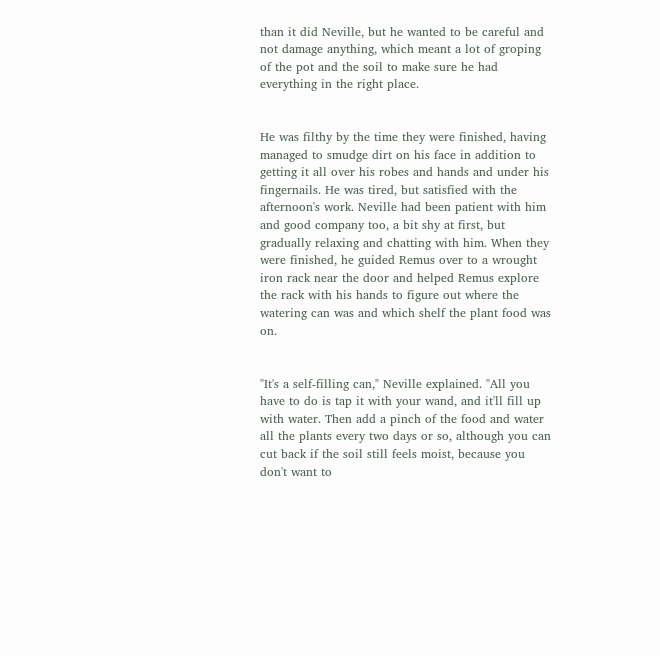than it did Neville, but he wanted to be careful and not damage anything, which meant a lot of groping of the pot and the soil to make sure he had everything in the right place.


He was filthy by the time they were finished, having managed to smudge dirt on his face in addition to getting it all over his robes and hands and under his fingernails. He was tired, but satisfied with the afternoon's work. Neville had been patient with him and good company too, a bit shy at first, but gradually relaxing and chatting with him. When they were finished, he guided Remus over to a wrought iron rack near the door and helped Remus explore the rack with his hands to figure out where the watering can was and which shelf the plant food was on.


"It's a self-filling can," Neville explained. "All you have to do is tap it with your wand, and it'll fill up with water. Then add a pinch of the food and water all the plants every two days or so, although you can cut back if the soil still feels moist, because you don't want to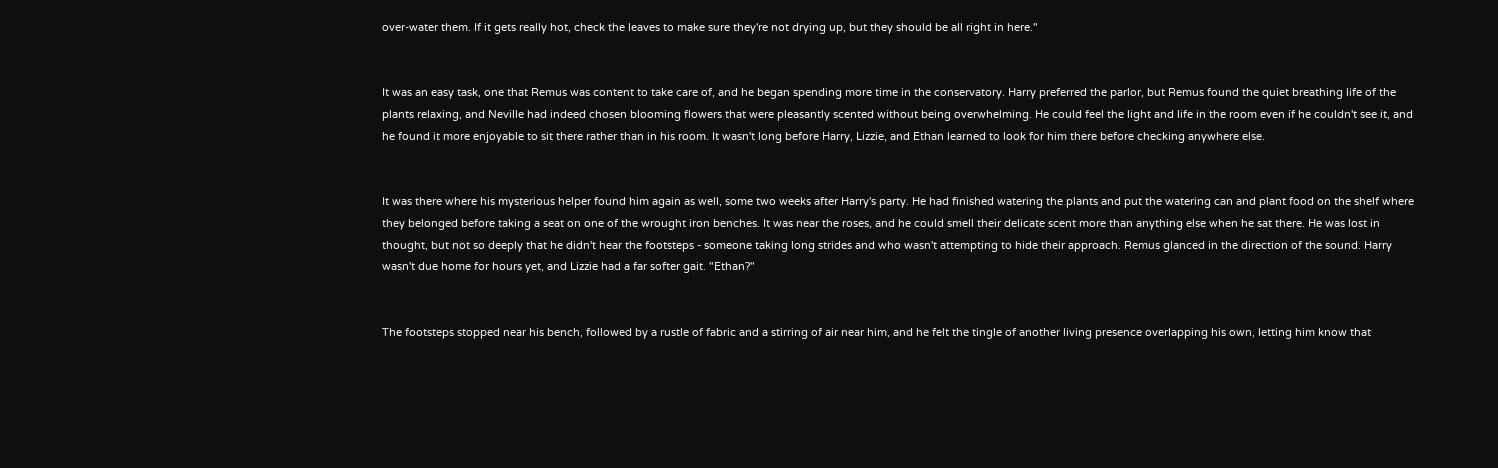over-water them. If it gets really hot, check the leaves to make sure they're not drying up, but they should be all right in here."


It was an easy task, one that Remus was content to take care of, and he began spending more time in the conservatory. Harry preferred the parlor, but Remus found the quiet breathing life of the plants relaxing, and Neville had indeed chosen blooming flowers that were pleasantly scented without being overwhelming. He could feel the light and life in the room even if he couldn't see it, and he found it more enjoyable to sit there rather than in his room. It wasn't long before Harry, Lizzie, and Ethan learned to look for him there before checking anywhere else.


It was there where his mysterious helper found him again as well, some two weeks after Harry's party. He had finished watering the plants and put the watering can and plant food on the shelf where they belonged before taking a seat on one of the wrought iron benches. It was near the roses, and he could smell their delicate scent more than anything else when he sat there. He was lost in thought, but not so deeply that he didn't hear the footsteps - someone taking long strides and who wasn't attempting to hide their approach. Remus glanced in the direction of the sound. Harry wasn't due home for hours yet, and Lizzie had a far softer gait. "Ethan?"


The footsteps stopped near his bench, followed by a rustle of fabric and a stirring of air near him, and he felt the tingle of another living presence overlapping his own, letting him know that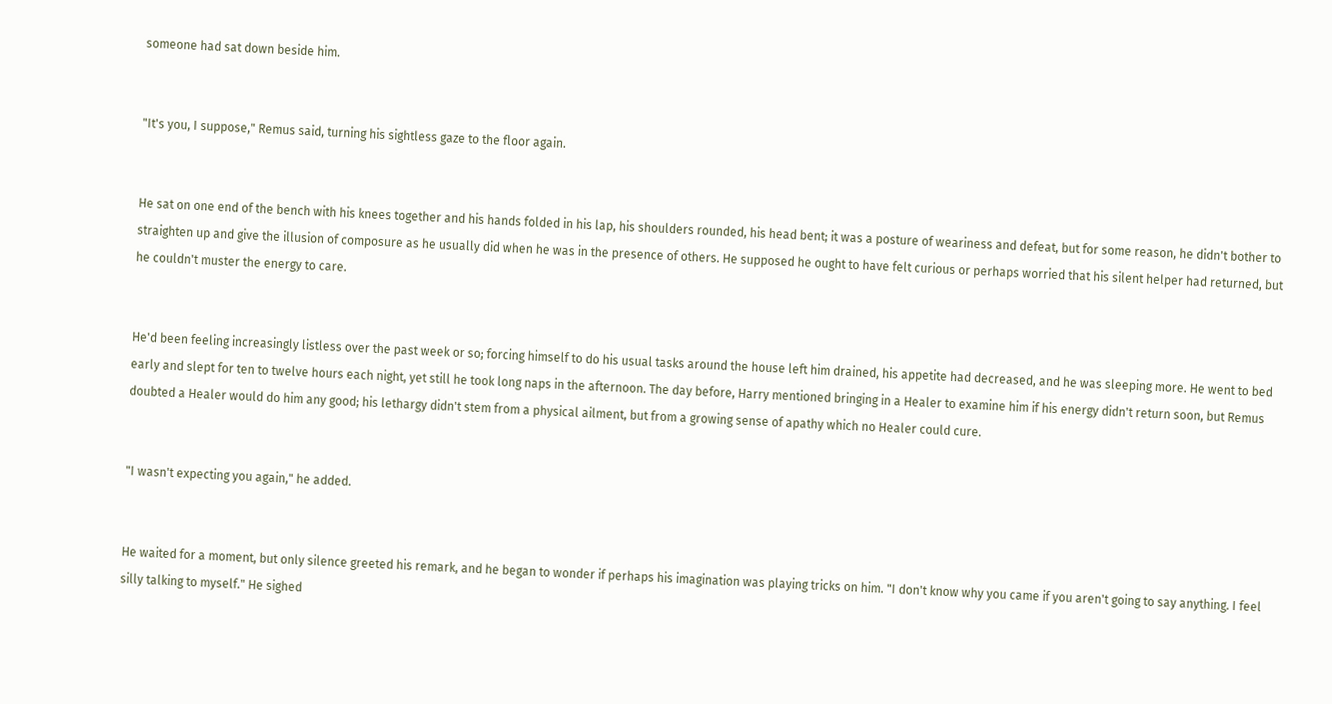someone had sat down beside him.


"It's you, I suppose," Remus said, turning his sightless gaze to the floor again.


He sat on one end of the bench with his knees together and his hands folded in his lap, his shoulders rounded, his head bent; it was a posture of weariness and defeat, but for some reason, he didn't bother to straighten up and give the illusion of composure as he usually did when he was in the presence of others. He supposed he ought to have felt curious or perhaps worried that his silent helper had returned, but he couldn't muster the energy to care.


He'd been feeling increasingly listless over the past week or so; forcing himself to do his usual tasks around the house left him drained, his appetite had decreased, and he was sleeping more. He went to bed early and slept for ten to twelve hours each night, yet still he took long naps in the afternoon. The day before, Harry mentioned bringing in a Healer to examine him if his energy didn't return soon, but Remus doubted a Healer would do him any good; his lethargy didn't stem from a physical ailment, but from a growing sense of apathy which no Healer could cure.


"I wasn't expecting you again," he added.


He waited for a moment, but only silence greeted his remark, and he began to wonder if perhaps his imagination was playing tricks on him. "I don't know why you came if you aren't going to say anything. I feel silly talking to myself." He sighed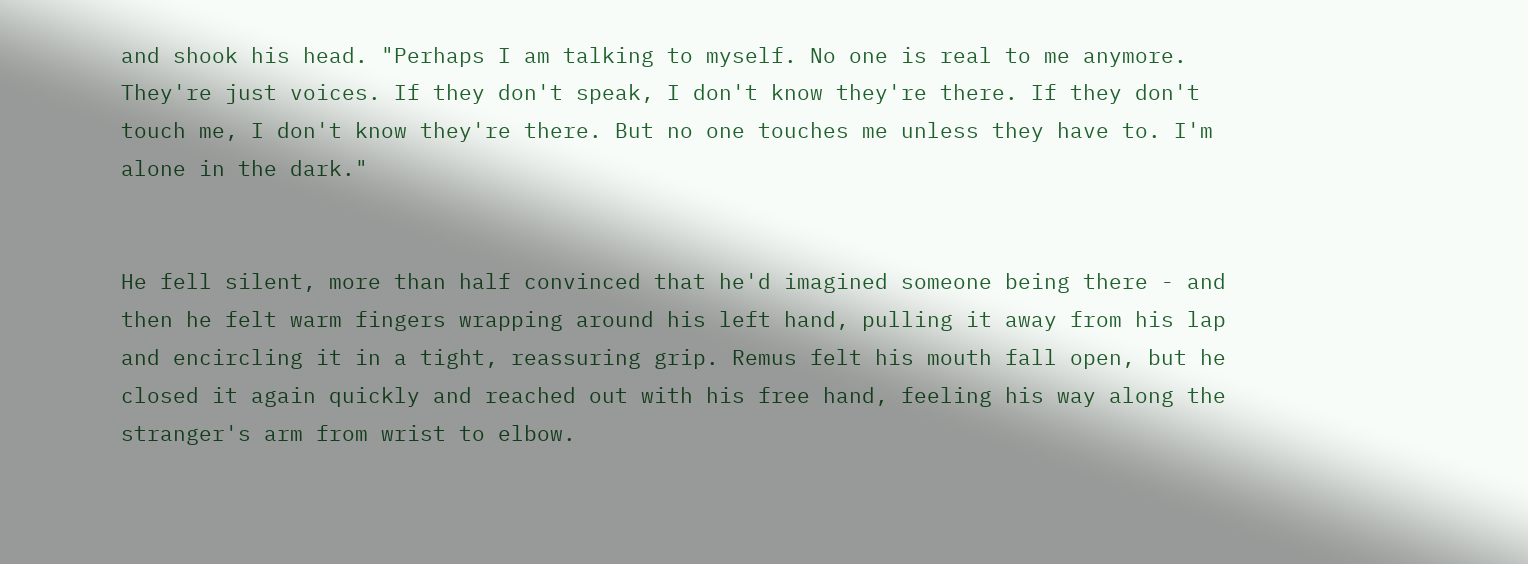and shook his head. "Perhaps I am talking to myself. No one is real to me anymore. They're just voices. If they don't speak, I don't know they're there. If they don't touch me, I don't know they're there. But no one touches me unless they have to. I'm alone in the dark."


He fell silent, more than half convinced that he'd imagined someone being there - and then he felt warm fingers wrapping around his left hand, pulling it away from his lap and encircling it in a tight, reassuring grip. Remus felt his mouth fall open, but he closed it again quickly and reached out with his free hand, feeling his way along the stranger's arm from wrist to elbow.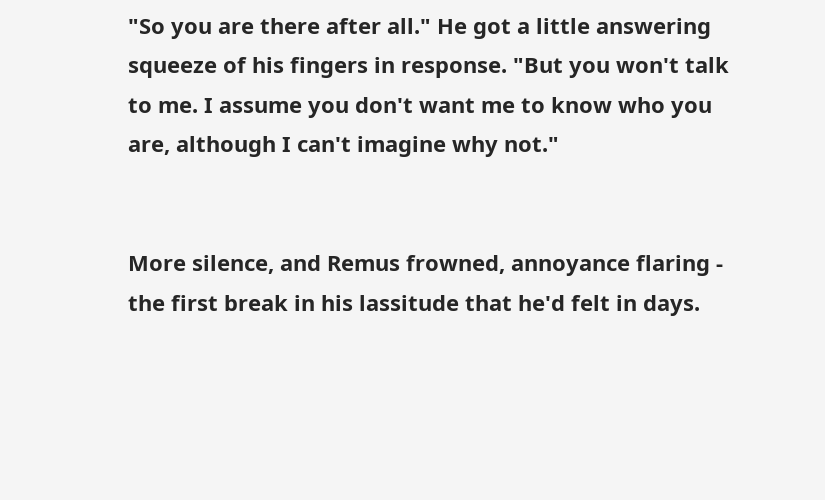"So you are there after all." He got a little answering squeeze of his fingers in response. "But you won't talk to me. I assume you don't want me to know who you are, although I can't imagine why not."


More silence, and Remus frowned, annoyance flaring - the first break in his lassitude that he'd felt in days.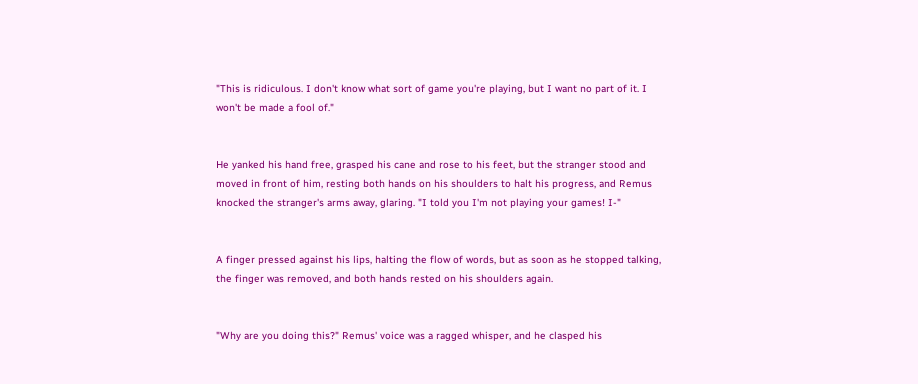"This is ridiculous. I don't know what sort of game you're playing, but I want no part of it. I won't be made a fool of."


He yanked his hand free, grasped his cane and rose to his feet, but the stranger stood and moved in front of him, resting both hands on his shoulders to halt his progress, and Remus knocked the stranger's arms away, glaring. "I told you I'm not playing your games! I-"


A finger pressed against his lips, halting the flow of words, but as soon as he stopped talking, the finger was removed, and both hands rested on his shoulders again.


"Why are you doing this?" Remus' voice was a ragged whisper, and he clasped his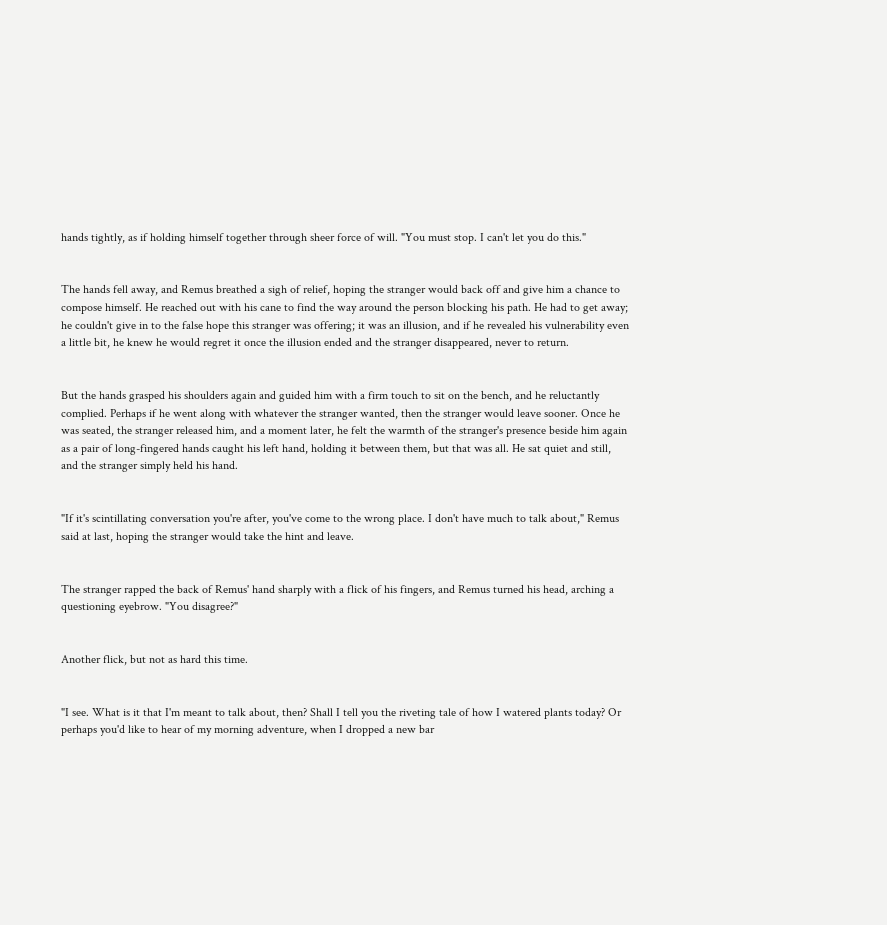hands tightly, as if holding himself together through sheer force of will. "You must stop. I can't let you do this."


The hands fell away, and Remus breathed a sigh of relief, hoping the stranger would back off and give him a chance to compose himself. He reached out with his cane to find the way around the person blocking his path. He had to get away; he couldn't give in to the false hope this stranger was offering; it was an illusion, and if he revealed his vulnerability even a little bit, he knew he would regret it once the illusion ended and the stranger disappeared, never to return.


But the hands grasped his shoulders again and guided him with a firm touch to sit on the bench, and he reluctantly complied. Perhaps if he went along with whatever the stranger wanted, then the stranger would leave sooner. Once he was seated, the stranger released him, and a moment later, he felt the warmth of the stranger's presence beside him again as a pair of long-fingered hands caught his left hand, holding it between them, but that was all. He sat quiet and still, and the stranger simply held his hand.


"If it's scintillating conversation you're after, you've come to the wrong place. I don't have much to talk about," Remus said at last, hoping the stranger would take the hint and leave.


The stranger rapped the back of Remus' hand sharply with a flick of his fingers, and Remus turned his head, arching a questioning eyebrow. "You disagree?"


Another flick, but not as hard this time.


"I see. What is it that I'm meant to talk about, then? Shall I tell you the riveting tale of how I watered plants today? Or perhaps you'd like to hear of my morning adventure, when I dropped a new bar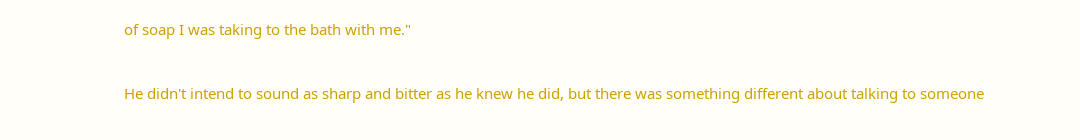of soap I was taking to the bath with me."


He didn't intend to sound as sharp and bitter as he knew he did, but there was something different about talking to someone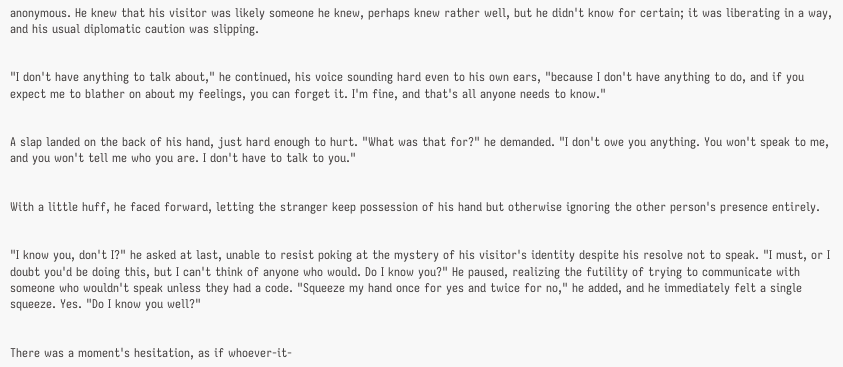anonymous. He knew that his visitor was likely someone he knew, perhaps knew rather well, but he didn't know for certain; it was liberating in a way, and his usual diplomatic caution was slipping.


"I don't have anything to talk about," he continued, his voice sounding hard even to his own ears, "because I don't have anything to do, and if you expect me to blather on about my feelings, you can forget it. I'm fine, and that's all anyone needs to know."


A slap landed on the back of his hand, just hard enough to hurt. "What was that for?" he demanded. "I don't owe you anything. You won't speak to me, and you won't tell me who you are. I don't have to talk to you."


With a little huff, he faced forward, letting the stranger keep possession of his hand but otherwise ignoring the other person's presence entirely.


"I know you, don't I?" he asked at last, unable to resist poking at the mystery of his visitor's identity despite his resolve not to speak. "I must, or I doubt you'd be doing this, but I can't think of anyone who would. Do I know you?" He paused, realizing the futility of trying to communicate with someone who wouldn't speak unless they had a code. "Squeeze my hand once for yes and twice for no," he added, and he immediately felt a single squeeze. Yes. "Do I know you well?"


There was a moment's hesitation, as if whoever-it-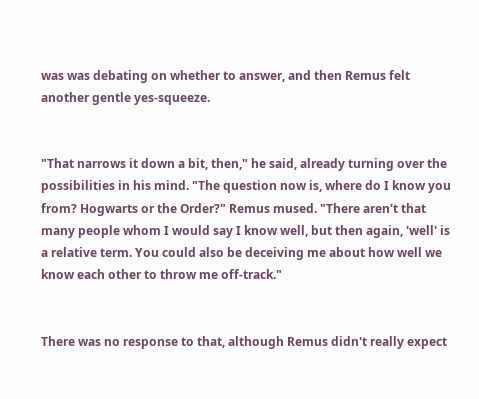was was debating on whether to answer, and then Remus felt another gentle yes-squeeze.


"That narrows it down a bit, then," he said, already turning over the possibilities in his mind. "The question now is, where do I know you from? Hogwarts or the Order?" Remus mused. "There aren't that many people whom I would say I know well, but then again, 'well' is a relative term. You could also be deceiving me about how well we know each other to throw me off-track."


There was no response to that, although Remus didn't really expect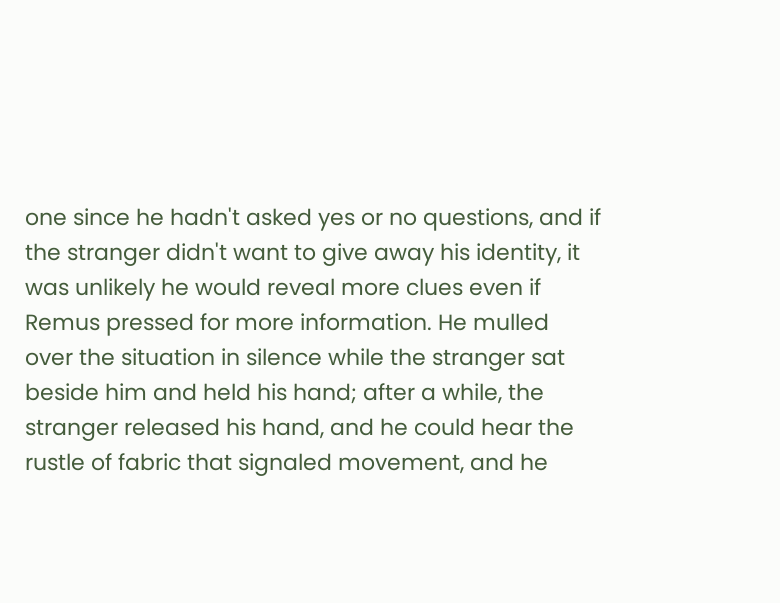one since he hadn't asked yes or no questions, and if the stranger didn't want to give away his identity, it was unlikely he would reveal more clues even if Remus pressed for more information. He mulled over the situation in silence while the stranger sat beside him and held his hand; after a while, the stranger released his hand, and he could hear the rustle of fabric that signaled movement, and he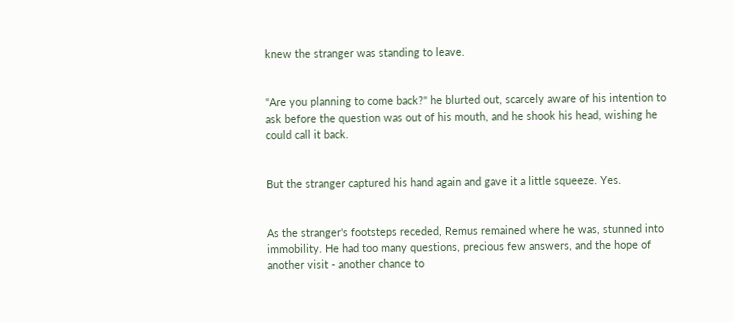knew the stranger was standing to leave.


"Are you planning to come back?" he blurted out, scarcely aware of his intention to ask before the question was out of his mouth, and he shook his head, wishing he could call it back.


But the stranger captured his hand again and gave it a little squeeze. Yes.


As the stranger's footsteps receded, Remus remained where he was, stunned into immobility. He had too many questions, precious few answers, and the hope of another visit - another chance to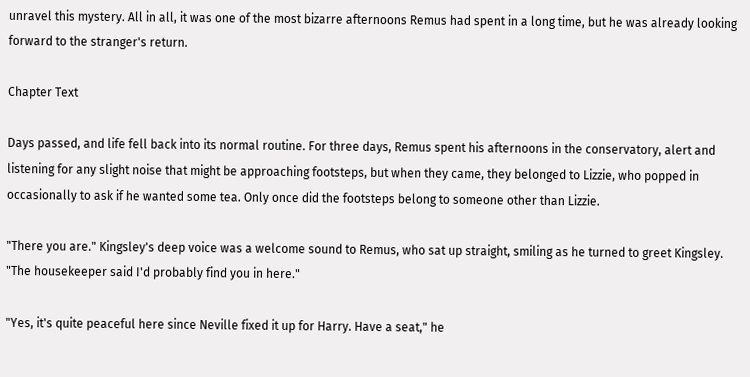unravel this mystery. All in all, it was one of the most bizarre afternoons Remus had spent in a long time, but he was already looking forward to the stranger's return.

Chapter Text

Days passed, and life fell back into its normal routine. For three days, Remus spent his afternoons in the conservatory, alert and listening for any slight noise that might be approaching footsteps, but when they came, they belonged to Lizzie, who popped in occasionally to ask if he wanted some tea. Only once did the footsteps belong to someone other than Lizzie.

"There you are." Kingsley's deep voice was a welcome sound to Remus, who sat up straight, smiling as he turned to greet Kingsley. "The housekeeper said I'd probably find you in here."

"Yes, it's quite peaceful here since Neville fixed it up for Harry. Have a seat," he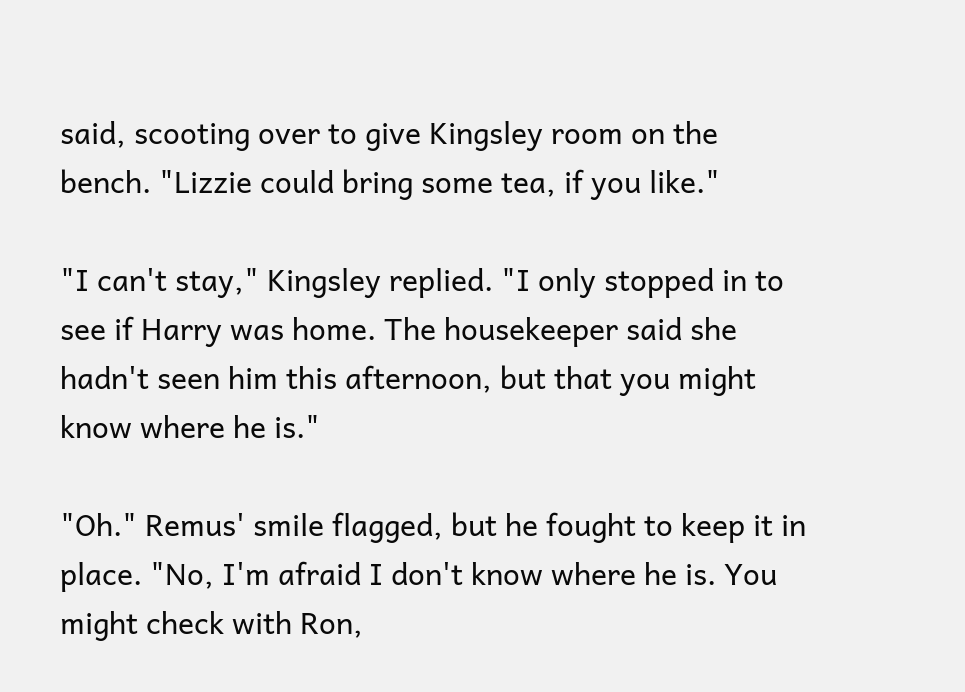said, scooting over to give Kingsley room on the bench. "Lizzie could bring some tea, if you like."

"I can't stay," Kingsley replied. "I only stopped in to see if Harry was home. The housekeeper said she hadn't seen him this afternoon, but that you might know where he is."

"Oh." Remus' smile flagged, but he fought to keep it in place. "No, I'm afraid I don't know where he is. You might check with Ron,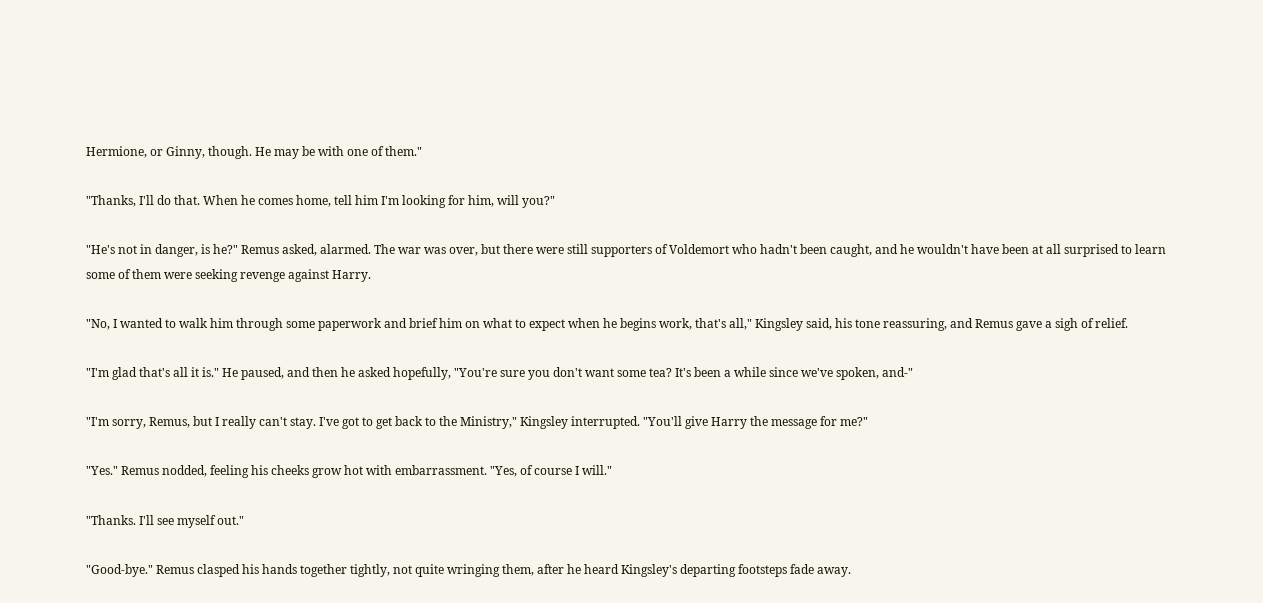Hermione, or Ginny, though. He may be with one of them."

"Thanks, I'll do that. When he comes home, tell him I'm looking for him, will you?"

"He's not in danger, is he?" Remus asked, alarmed. The war was over, but there were still supporters of Voldemort who hadn't been caught, and he wouldn't have been at all surprised to learn some of them were seeking revenge against Harry.

"No, I wanted to walk him through some paperwork and brief him on what to expect when he begins work, that's all," Kingsley said, his tone reassuring, and Remus gave a sigh of relief.

"I'm glad that's all it is." He paused, and then he asked hopefully, "You're sure you don't want some tea? It's been a while since we've spoken, and-"

"I'm sorry, Remus, but I really can't stay. I've got to get back to the Ministry," Kingsley interrupted. "You'll give Harry the message for me?"

"Yes." Remus nodded, feeling his cheeks grow hot with embarrassment. "Yes, of course I will."

"Thanks. I'll see myself out."

"Good-bye." Remus clasped his hands together tightly, not quite wringing them, after he heard Kingsley's departing footsteps fade away.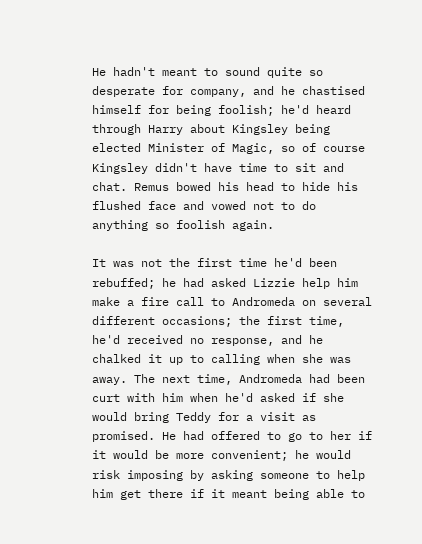He hadn't meant to sound quite so desperate for company, and he chastised himself for being foolish; he'd heard through Harry about Kingsley being elected Minister of Magic, so of course Kingsley didn't have time to sit and chat. Remus bowed his head to hide his flushed face and vowed not to do anything so foolish again.

It was not the first time he'd been rebuffed; he had asked Lizzie help him make a fire call to Andromeda on several different occasions; the first time, he'd received no response, and he chalked it up to calling when she was away. The next time, Andromeda had been curt with him when he'd asked if she would bring Teddy for a visit as promised. He had offered to go to her if it would be more convenient; he would risk imposing by asking someone to help him get there if it meant being able to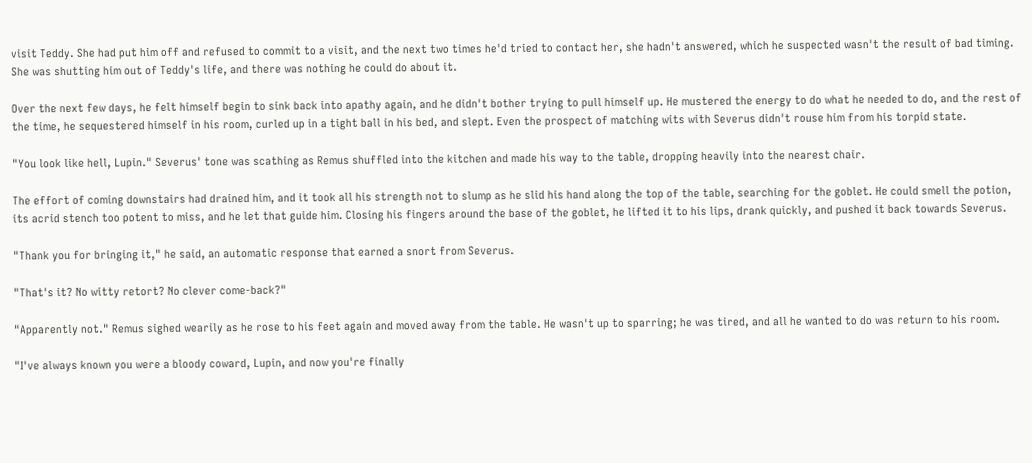visit Teddy. She had put him off and refused to commit to a visit, and the next two times he'd tried to contact her, she hadn't answered, which he suspected wasn't the result of bad timing. She was shutting him out of Teddy's life, and there was nothing he could do about it.

Over the next few days, he felt himself begin to sink back into apathy again, and he didn't bother trying to pull himself up. He mustered the energy to do what he needed to do, and the rest of the time, he sequestered himself in his room, curled up in a tight ball in his bed, and slept. Even the prospect of matching wits with Severus didn't rouse him from his torpid state.

"You look like hell, Lupin." Severus' tone was scathing as Remus shuffled into the kitchen and made his way to the table, dropping heavily into the nearest chair.

The effort of coming downstairs had drained him, and it took all his strength not to slump as he slid his hand along the top of the table, searching for the goblet. He could smell the potion, its acrid stench too potent to miss, and he let that guide him. Closing his fingers around the base of the goblet, he lifted it to his lips, drank quickly, and pushed it back towards Severus.

"Thank you for bringing it," he said, an automatic response that earned a snort from Severus.

"That's it? No witty retort? No clever come-back?"

"Apparently not." Remus sighed wearily as he rose to his feet again and moved away from the table. He wasn't up to sparring; he was tired, and all he wanted to do was return to his room.

"I've always known you were a bloody coward, Lupin, and now you're finally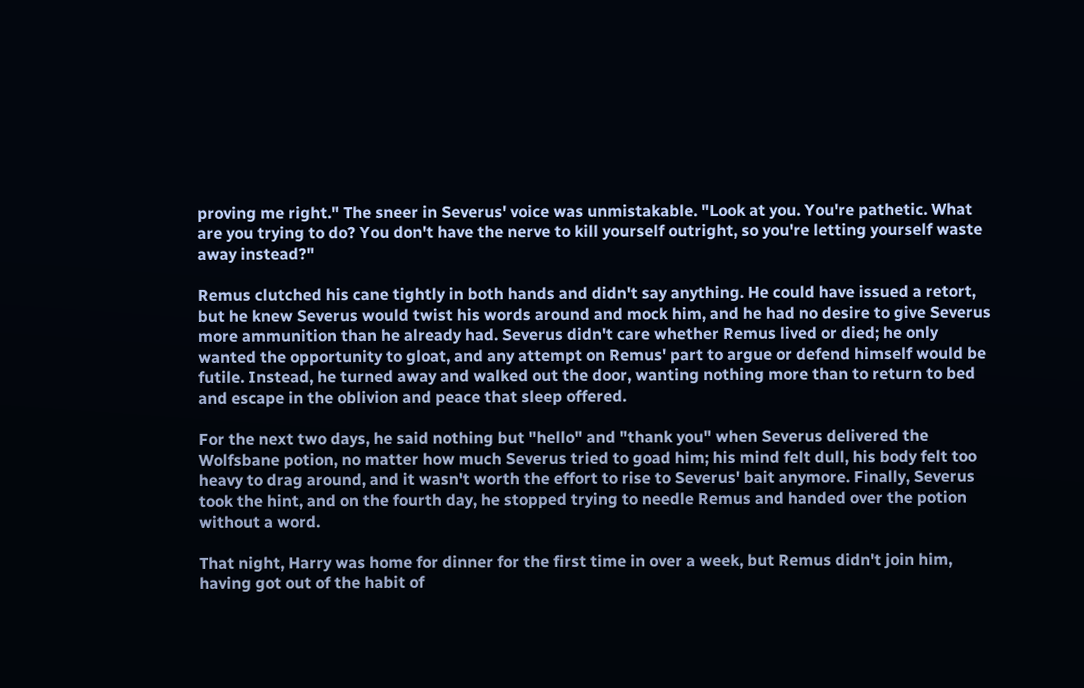proving me right." The sneer in Severus' voice was unmistakable. "Look at you. You're pathetic. What are you trying to do? You don't have the nerve to kill yourself outright, so you're letting yourself waste away instead?"

Remus clutched his cane tightly in both hands and didn't say anything. He could have issued a retort, but he knew Severus would twist his words around and mock him, and he had no desire to give Severus more ammunition than he already had. Severus didn't care whether Remus lived or died; he only wanted the opportunity to gloat, and any attempt on Remus' part to argue or defend himself would be futile. Instead, he turned away and walked out the door, wanting nothing more than to return to bed and escape in the oblivion and peace that sleep offered.

For the next two days, he said nothing but "hello" and "thank you" when Severus delivered the Wolfsbane potion, no matter how much Severus tried to goad him; his mind felt dull, his body felt too heavy to drag around, and it wasn't worth the effort to rise to Severus' bait anymore. Finally, Severus took the hint, and on the fourth day, he stopped trying to needle Remus and handed over the potion without a word.

That night, Harry was home for dinner for the first time in over a week, but Remus didn't join him, having got out of the habit of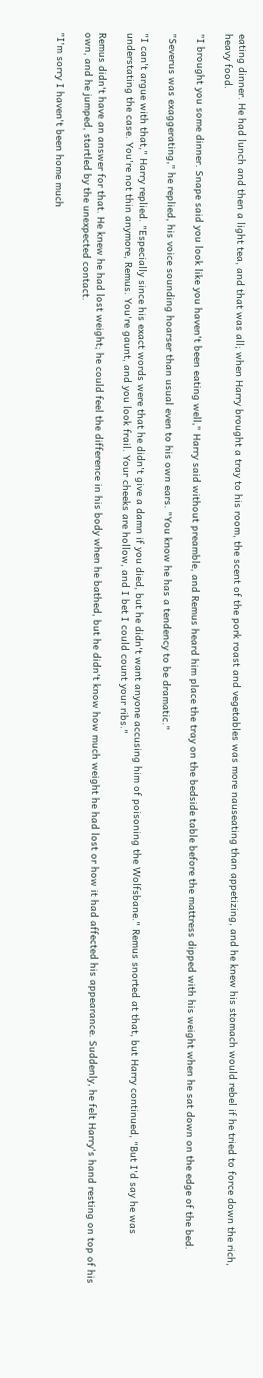eating dinner. He had lunch and then a light tea, and that was all; when Harry brought a tray to his room, the scent of the pork roast and vegetables was more nauseating than appetizing, and he knew his stomach would rebel if he tried to force down the rich, heavy food.

"I brought you some dinner. Snape said you look like you haven't been eating well," Harry said without preamble, and Remus heard him place the tray on the bedside table before the mattress dipped with his weight when he sat down on the edge of the bed.

"Severus was exaggerating," he replied, his voice sounding hoarser than usual even to his own ears. "You know he has a tendency to be dramatic."

"I can't argue with that," Harry replied. "Especially since his exact words were that he didn't give a damn if you died, but he didn't want anyone accusing him of poisoning the Wolfsbane." Remus snorted at that, but Harry continued, "But I'd say he was understating the case. You're not thin anymore, Remus. You're gaunt, and you look frail. Your cheeks are hollow, and I bet I could count your ribs."

Remus didn't have an answer for that. He knew he had lost weight; he could feel the difference in his body when he bathed, but he didn't know how much weight he had lost or how it had affected his appearance. Suddenly, he felt Harry's hand resting on top of his own, and he jumped, startled by the unexpected contact.

"I'm sorry I haven't been home much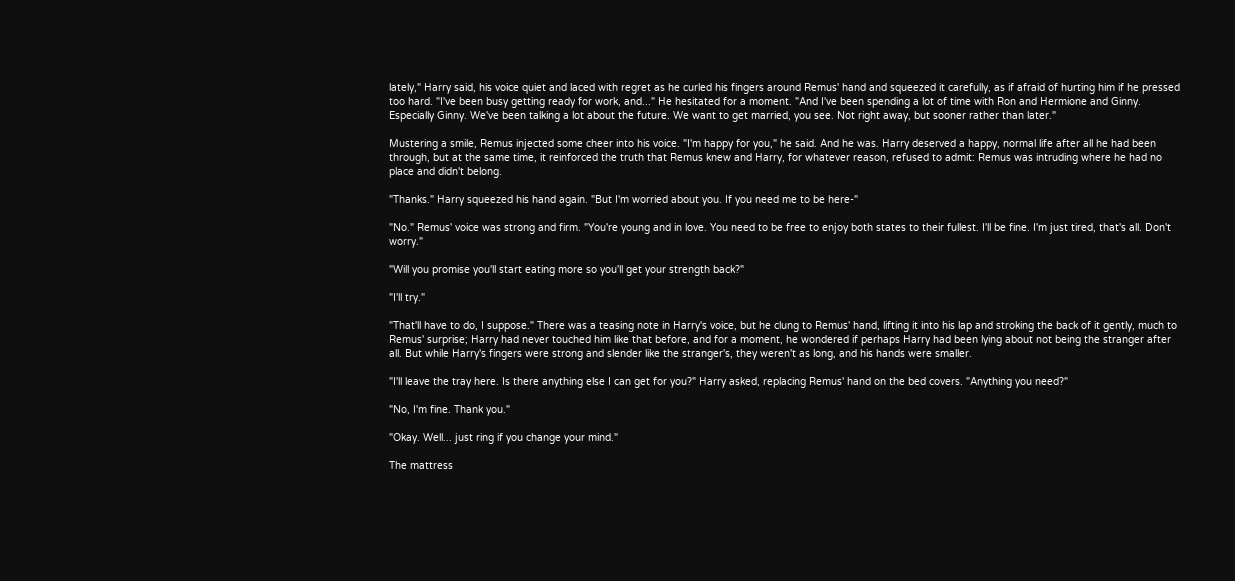lately," Harry said, his voice quiet and laced with regret as he curled his fingers around Remus' hand and squeezed it carefully, as if afraid of hurting him if he pressed too hard. "I've been busy getting ready for work, and..." He hesitated for a moment. "And I've been spending a lot of time with Ron and Hermione and Ginny. Especially Ginny. We've been talking a lot about the future. We want to get married, you see. Not right away, but sooner rather than later."

Mustering a smile, Remus injected some cheer into his voice. "I'm happy for you," he said. And he was. Harry deserved a happy, normal life after all he had been through, but at the same time, it reinforced the truth that Remus knew and Harry, for whatever reason, refused to admit: Remus was intruding where he had no place and didn't belong.

"Thanks." Harry squeezed his hand again. "But I'm worried about you. If you need me to be here-"

"No." Remus' voice was strong and firm. "You're young and in love. You need to be free to enjoy both states to their fullest. I'll be fine. I'm just tired, that's all. Don't worry."

"Will you promise you'll start eating more so you'll get your strength back?"

"I'll try."

"That'll have to do, I suppose." There was a teasing note in Harry's voice, but he clung to Remus' hand, lifting it into his lap and stroking the back of it gently, much to Remus' surprise; Harry had never touched him like that before, and for a moment, he wondered if perhaps Harry had been lying about not being the stranger after all. But while Harry's fingers were strong and slender like the stranger's, they weren't as long, and his hands were smaller.

"I'll leave the tray here. Is there anything else I can get for you?" Harry asked, replacing Remus' hand on the bed covers. "Anything you need?"

"No, I'm fine. Thank you."

"Okay. Well... just ring if you change your mind."

The mattress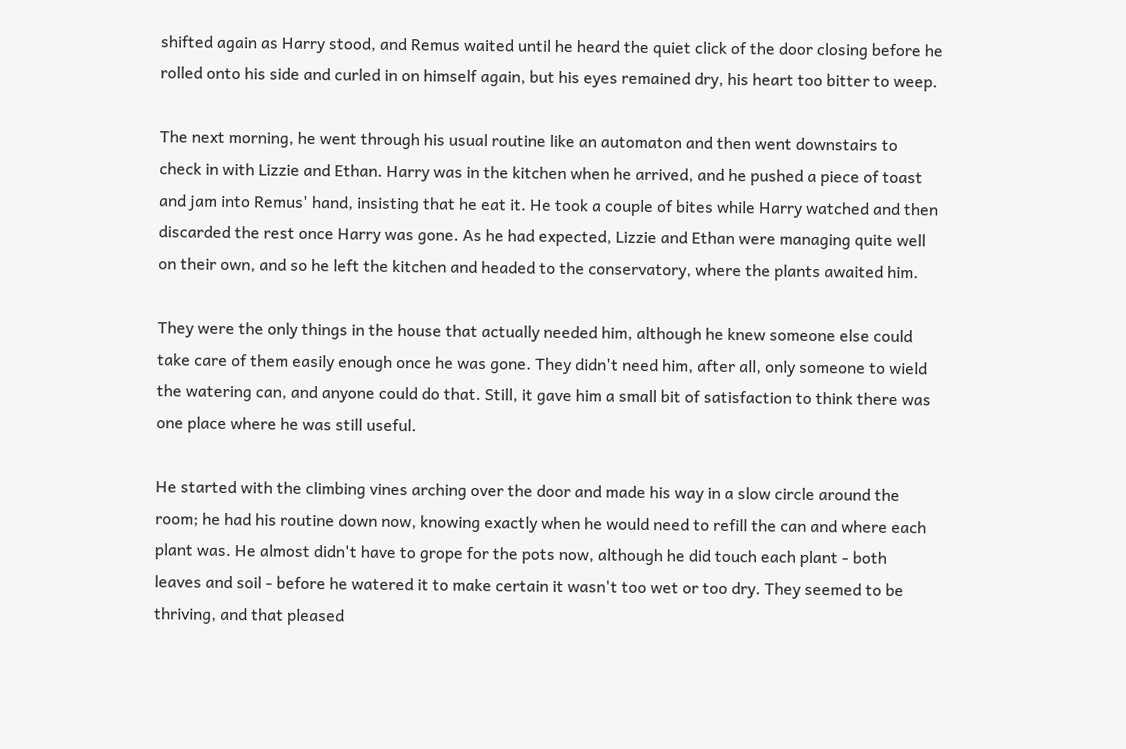shifted again as Harry stood, and Remus waited until he heard the quiet click of the door closing before he rolled onto his side and curled in on himself again, but his eyes remained dry, his heart too bitter to weep.

The next morning, he went through his usual routine like an automaton and then went downstairs to check in with Lizzie and Ethan. Harry was in the kitchen when he arrived, and he pushed a piece of toast and jam into Remus' hand, insisting that he eat it. He took a couple of bites while Harry watched and then discarded the rest once Harry was gone. As he had expected, Lizzie and Ethan were managing quite well on their own, and so he left the kitchen and headed to the conservatory, where the plants awaited him.

They were the only things in the house that actually needed him, although he knew someone else could take care of them easily enough once he was gone. They didn't need him, after all, only someone to wield the watering can, and anyone could do that. Still, it gave him a small bit of satisfaction to think there was one place where he was still useful.

He started with the climbing vines arching over the door and made his way in a slow circle around the room; he had his routine down now, knowing exactly when he would need to refill the can and where each plant was. He almost didn't have to grope for the pots now, although he did touch each plant - both leaves and soil - before he watered it to make certain it wasn't too wet or too dry. They seemed to be thriving, and that pleased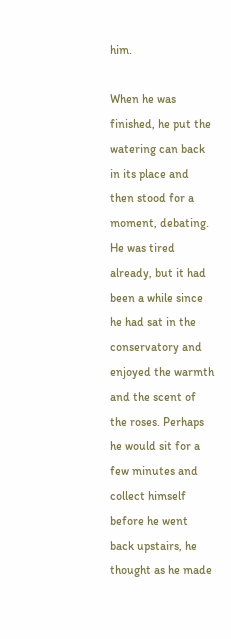him.

When he was finished, he put the watering can back in its place and then stood for a moment, debating. He was tired already, but it had been a while since he had sat in the conservatory and enjoyed the warmth and the scent of the roses. Perhaps he would sit for a few minutes and collect himself before he went back upstairs, he thought as he made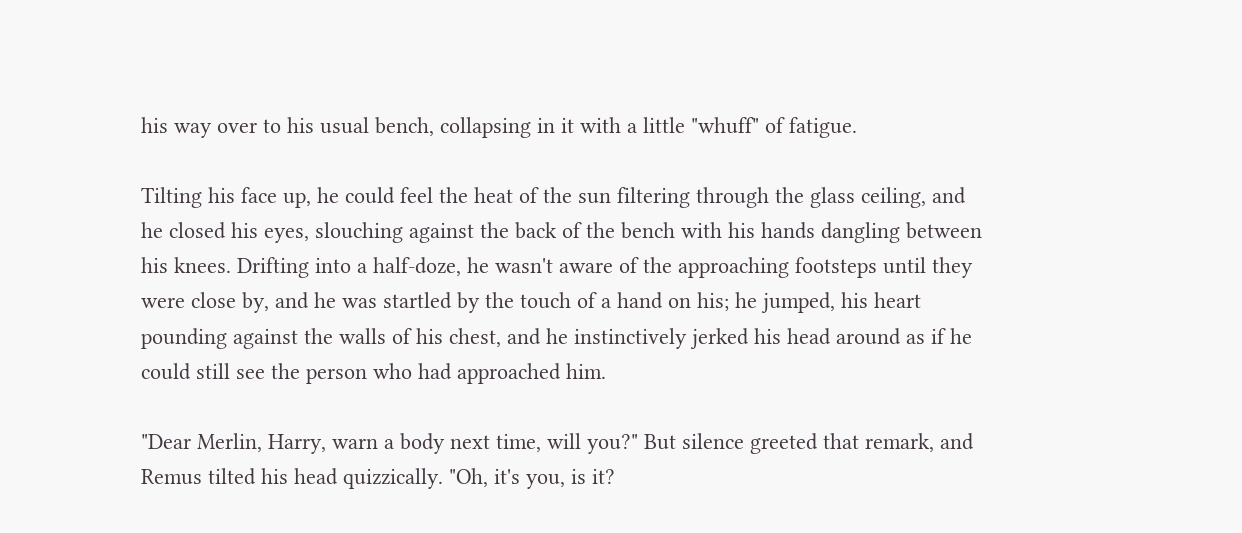his way over to his usual bench, collapsing in it with a little "whuff" of fatigue.

Tilting his face up, he could feel the heat of the sun filtering through the glass ceiling, and he closed his eyes, slouching against the back of the bench with his hands dangling between his knees. Drifting into a half-doze, he wasn't aware of the approaching footsteps until they were close by, and he was startled by the touch of a hand on his; he jumped, his heart pounding against the walls of his chest, and he instinctively jerked his head around as if he could still see the person who had approached him.

"Dear Merlin, Harry, warn a body next time, will you?" But silence greeted that remark, and Remus tilted his head quizzically. "Oh, it's you, is it?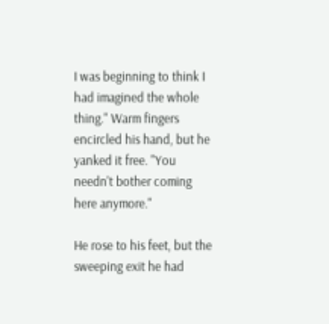I was beginning to think I had imagined the whole thing." Warm fingers encircled his hand, but he yanked it free. "You needn't bother coming here anymore."

He rose to his feet, but the sweeping exit he had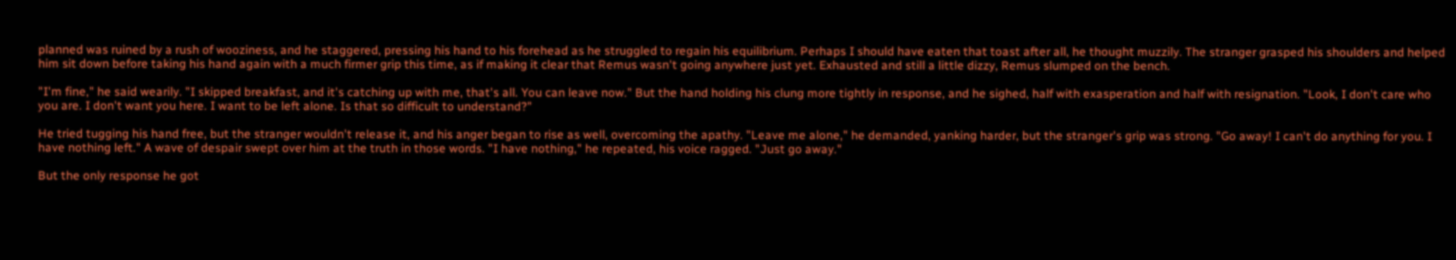planned was ruined by a rush of wooziness, and he staggered, pressing his hand to his forehead as he struggled to regain his equilibrium. Perhaps I should have eaten that toast after all, he thought muzzily. The stranger grasped his shoulders and helped him sit down before taking his hand again with a much firmer grip this time, as if making it clear that Remus wasn't going anywhere just yet. Exhausted and still a little dizzy, Remus slumped on the bench.

"I'm fine," he said wearily. "I skipped breakfast, and it's catching up with me, that's all. You can leave now." But the hand holding his clung more tightly in response, and he sighed, half with exasperation and half with resignation. "Look, I don't care who you are. I don't want you here. I want to be left alone. Is that so difficult to understand?"

He tried tugging his hand free, but the stranger wouldn't release it, and his anger began to rise as well, overcoming the apathy. "Leave me alone," he demanded, yanking harder, but the stranger's grip was strong. "Go away! I can't do anything for you. I have nothing left." A wave of despair swept over him at the truth in those words. "I have nothing," he repeated, his voice ragged. "Just go away."

But the only response he got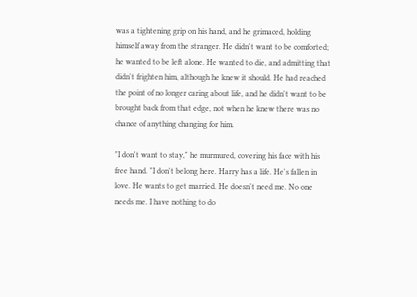was a tightening grip on his hand, and he grimaced, holding himself away from the stranger. He didn't want to be comforted; he wanted to be left alone. He wanted to die, and admitting that didn't frighten him, although he knew it should. He had reached the point of no longer caring about life, and he didn't want to be brought back from that edge, not when he knew there was no chance of anything changing for him.

"I don't want to stay," he murmured, covering his face with his free hand. "I don't belong here. Harry has a life. He's fallen in love. He wants to get married. He doesn't need me. No one needs me. I have nothing to do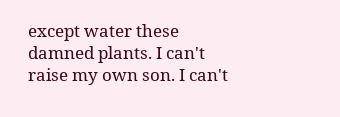except water these damned plants. I can't raise my own son. I can't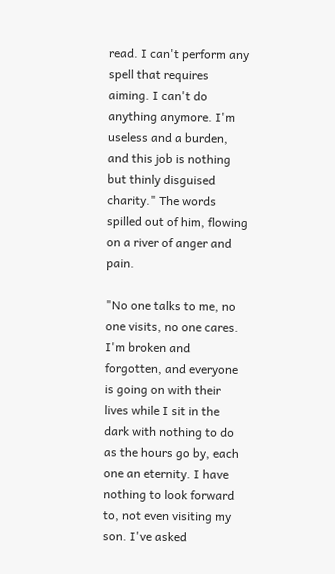read. I can't perform any spell that requires aiming. I can't do anything anymore. I'm useless and a burden, and this job is nothing but thinly disguised charity." The words spilled out of him, flowing on a river of anger and pain.

"No one talks to me, no one visits, no one cares. I'm broken and forgotten, and everyone is going on with their lives while I sit in the dark with nothing to do as the hours go by, each one an eternity. I have nothing to look forward to, not even visiting my son. I've asked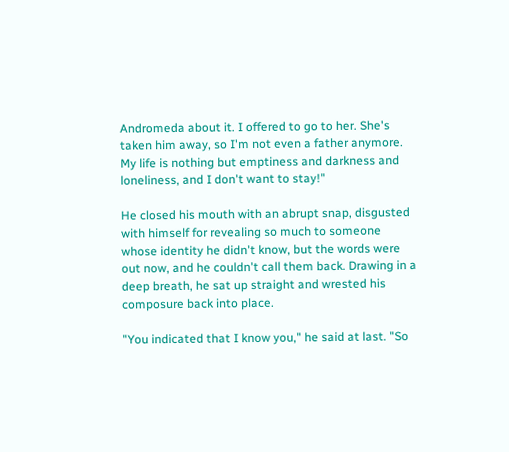Andromeda about it. I offered to go to her. She's taken him away, so I'm not even a father anymore. My life is nothing but emptiness and darkness and loneliness, and I don't want to stay!"

He closed his mouth with an abrupt snap, disgusted with himself for revealing so much to someone whose identity he didn't know, but the words were out now, and he couldn't call them back. Drawing in a deep breath, he sat up straight and wrested his composure back into place.

"You indicated that I know you," he said at last. "So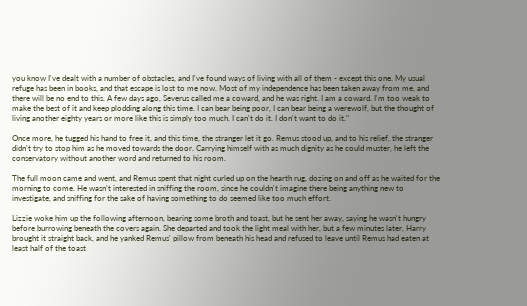you know I've dealt with a number of obstacles, and I've found ways of living with all of them - except this one. My usual refuge has been in books, and that escape is lost to me now. Most of my independence has been taken away from me, and there will be no end to this. A few days ago, Severus called me a coward, and he was right. I am a coward. I'm too weak to make the best of it and keep plodding along this time. I can bear being poor, I can bear being a werewolf, but the thought of living another eighty years or more like this is simply too much. I can't do it. I don't want to do it."

Once more, he tugged his hand to free it, and this time, the stranger let it go. Remus stood up, and to his relief, the stranger didn't try to stop him as he moved towards the door. Carrying himself with as much dignity as he could muster, he left the conservatory without another word and returned to his room.

The full moon came and went, and Remus spent that night curled up on the hearth rug, dozing on and off as he waited for the morning to come. He wasn't interested in sniffing the room, since he couldn't imagine there being anything new to investigate, and sniffing for the sake of having something to do seemed like too much effort.

Lizzie woke him up the following afternoon, bearing some broth and toast, but he sent her away, saying he wasn't hungry before burrowing beneath the covers again. She departed and took the light meal with her, but a few minutes later, Harry brought it straight back, and he yanked Remus' pillow from beneath his head and refused to leave until Remus had eaten at least half of the toast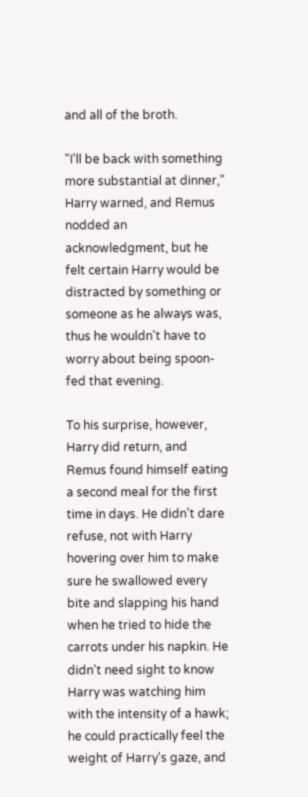and all of the broth.

"I'll be back with something more substantial at dinner," Harry warned, and Remus nodded an acknowledgment, but he felt certain Harry would be distracted by something or someone as he always was, thus he wouldn't have to worry about being spoon-fed that evening.

To his surprise, however, Harry did return, and Remus found himself eating a second meal for the first time in days. He didn't dare refuse, not with Harry hovering over him to make sure he swallowed every bite and slapping his hand when he tried to hide the carrots under his napkin. He didn't need sight to know Harry was watching him with the intensity of a hawk; he could practically feel the weight of Harry's gaze, and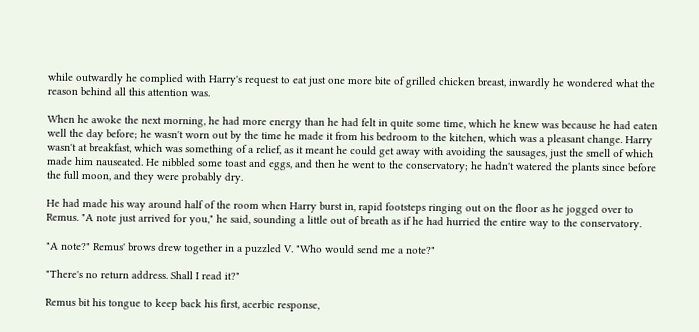while outwardly he complied with Harry's request to eat just one more bite of grilled chicken breast, inwardly he wondered what the reason behind all this attention was.

When he awoke the next morning, he had more energy than he had felt in quite some time, which he knew was because he had eaten well the day before; he wasn't worn out by the time he made it from his bedroom to the kitchen, which was a pleasant change. Harry wasn't at breakfast, which was something of a relief, as it meant he could get away with avoiding the sausages, just the smell of which made him nauseated. He nibbled some toast and eggs, and then he went to the conservatory; he hadn't watered the plants since before the full moon, and they were probably dry.

He had made his way around half of the room when Harry burst in, rapid footsteps ringing out on the floor as he jogged over to Remus. "A note just arrived for you," he said, sounding a little out of breath as if he had hurried the entire way to the conservatory.

"A note?" Remus' brows drew together in a puzzled V. "Who would send me a note?"

"There's no return address. Shall I read it?"

Remus bit his tongue to keep back his first, acerbic response,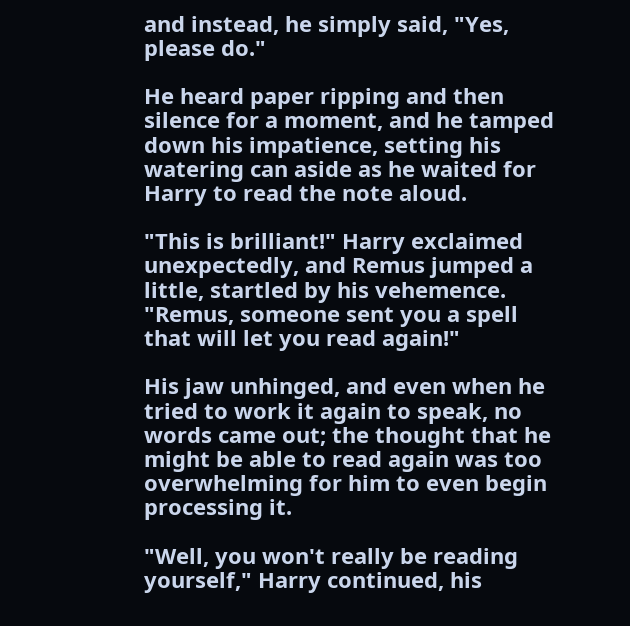and instead, he simply said, "Yes, please do."

He heard paper ripping and then silence for a moment, and he tamped down his impatience, setting his watering can aside as he waited for Harry to read the note aloud.

"This is brilliant!" Harry exclaimed unexpectedly, and Remus jumped a little, startled by his vehemence. "Remus, someone sent you a spell that will let you read again!"

His jaw unhinged, and even when he tried to work it again to speak, no words came out; the thought that he might be able to read again was too overwhelming for him to even begin processing it.

"Well, you won't really be reading yourself," Harry continued, his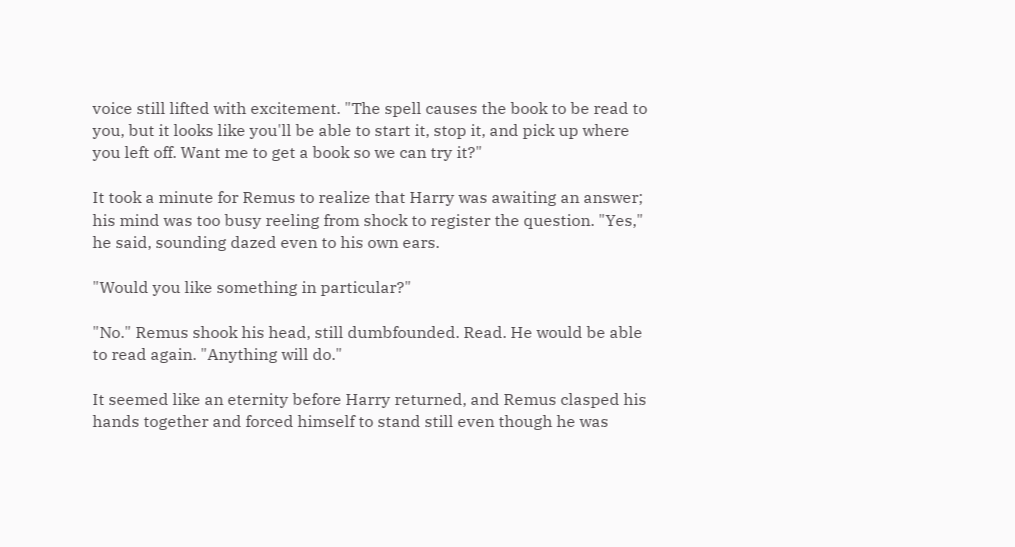voice still lifted with excitement. "The spell causes the book to be read to you, but it looks like you'll be able to start it, stop it, and pick up where you left off. Want me to get a book so we can try it?"

It took a minute for Remus to realize that Harry was awaiting an answer; his mind was too busy reeling from shock to register the question. "Yes," he said, sounding dazed even to his own ears.

"Would you like something in particular?"

"No." Remus shook his head, still dumbfounded. Read. He would be able to read again. "Anything will do."

It seemed like an eternity before Harry returned, and Remus clasped his hands together and forced himself to stand still even though he was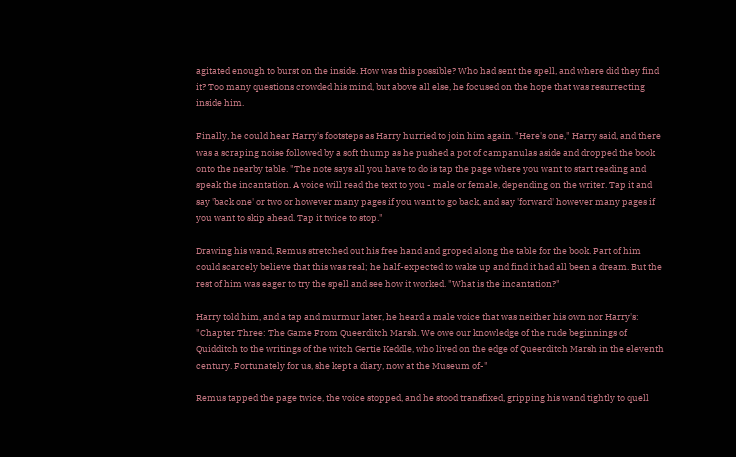agitated enough to burst on the inside. How was this possible? Who had sent the spell, and where did they find it? Too many questions crowded his mind, but above all else, he focused on the hope that was resurrecting inside him.

Finally, he could hear Harry's footsteps as Harry hurried to join him again. "Here's one," Harry said, and there was a scraping noise followed by a soft thump as he pushed a pot of campanulas aside and dropped the book onto the nearby table. "The note says all you have to do is tap the page where you want to start reading and speak the incantation. A voice will read the text to you - male or female, depending on the writer. Tap it and say 'back one' or two or however many pages if you want to go back, and say 'forward' however many pages if you want to skip ahead. Tap it twice to stop."

Drawing his wand, Remus stretched out his free hand and groped along the table for the book. Part of him could scarcely believe that this was real; he half-expected to wake up and find it had all been a dream. But the rest of him was eager to try the spell and see how it worked. "What is the incantation?"

Harry told him, and a tap and murmur later, he heard a male voice that was neither his own nor Harry's: "Chapter Three: The Game From Queerditch Marsh. We owe our knowledge of the rude beginnings of Quidditch to the writings of the witch Gertie Keddle, who lived on the edge of Queerditch Marsh in the eleventh century. Fortunately for us, she kept a diary, now at the Museum of-"

Remus tapped the page twice, the voice stopped, and he stood transfixed, gripping his wand tightly to quell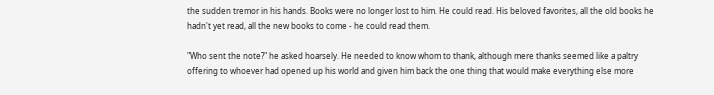the sudden tremor in his hands. Books were no longer lost to him. He could read. His beloved favorites, all the old books he hadn't yet read, all the new books to come - he could read them.

"Who sent the note?" he asked hoarsely. He needed to know whom to thank, although mere thanks seemed like a paltry offering to whoever had opened up his world and given him back the one thing that would make everything else more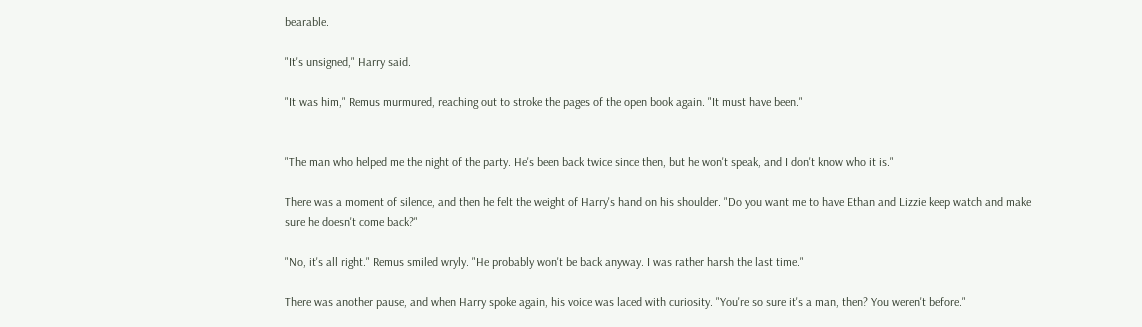bearable.

"It's unsigned," Harry said.

"It was him," Remus murmured, reaching out to stroke the pages of the open book again. "It must have been."


"The man who helped me the night of the party. He's been back twice since then, but he won't speak, and I don't know who it is."

There was a moment of silence, and then he felt the weight of Harry's hand on his shoulder. "Do you want me to have Ethan and Lizzie keep watch and make sure he doesn't come back?"

"No, it's all right." Remus smiled wryly. "He probably won't be back anyway. I was rather harsh the last time."

There was another pause, and when Harry spoke again, his voice was laced with curiosity. "You're so sure it's a man, then? You weren't before."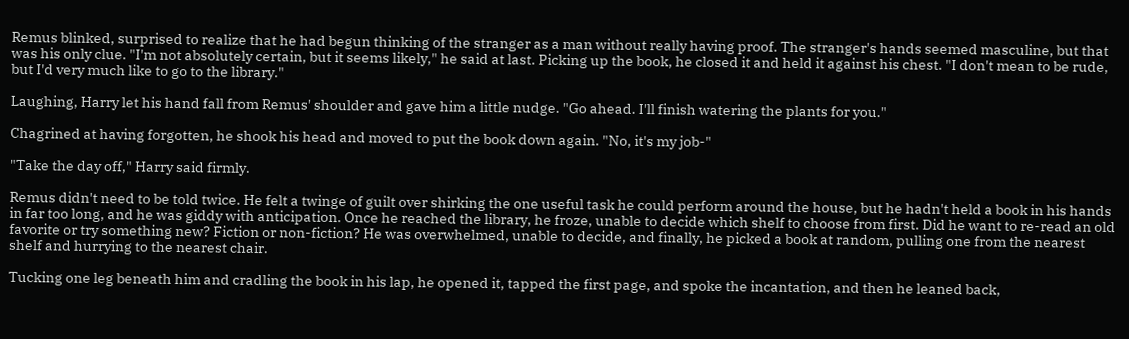Remus blinked, surprised to realize that he had begun thinking of the stranger as a man without really having proof. The stranger's hands seemed masculine, but that was his only clue. "I'm not absolutely certain, but it seems likely," he said at last. Picking up the book, he closed it and held it against his chest. "I don't mean to be rude, but I'd very much like to go to the library."

Laughing, Harry let his hand fall from Remus' shoulder and gave him a little nudge. "Go ahead. I'll finish watering the plants for you."

Chagrined at having forgotten, he shook his head and moved to put the book down again. "No, it's my job-"

"Take the day off," Harry said firmly.

Remus didn't need to be told twice. He felt a twinge of guilt over shirking the one useful task he could perform around the house, but he hadn't held a book in his hands in far too long, and he was giddy with anticipation. Once he reached the library, he froze, unable to decide which shelf to choose from first. Did he want to re-read an old favorite or try something new? Fiction or non-fiction? He was overwhelmed, unable to decide, and finally, he picked a book at random, pulling one from the nearest shelf and hurrying to the nearest chair.

Tucking one leg beneath him and cradling the book in his lap, he opened it, tapped the first page, and spoke the incantation, and then he leaned back,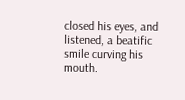closed his eyes, and listened, a beatific smile curving his mouth.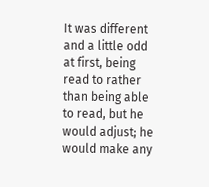It was different and a little odd at first, being read to rather than being able to read, but he would adjust; he would make any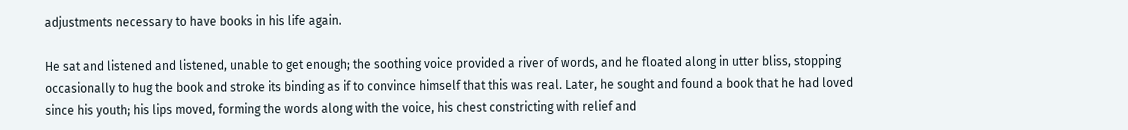adjustments necessary to have books in his life again.

He sat and listened and listened, unable to get enough; the soothing voice provided a river of words, and he floated along in utter bliss, stopping occasionally to hug the book and stroke its binding as if to convince himself that this was real. Later, he sought and found a book that he had loved since his youth; his lips moved, forming the words along with the voice, his chest constricting with relief and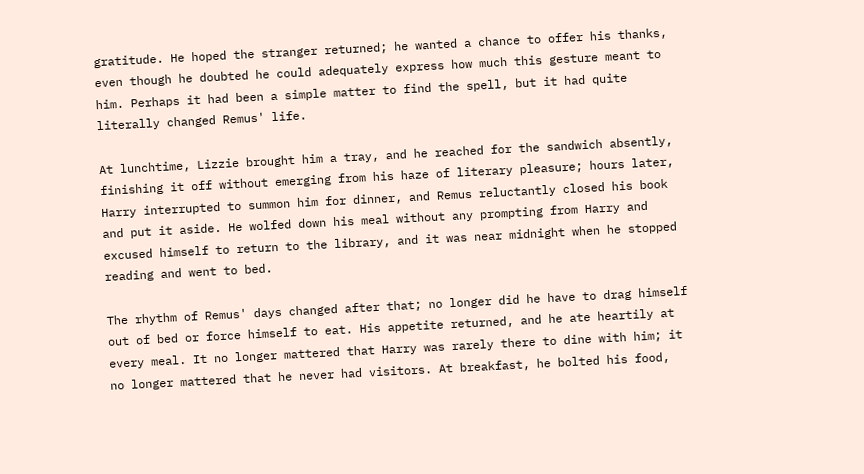gratitude. He hoped the stranger returned; he wanted a chance to offer his thanks, even though he doubted he could adequately express how much this gesture meant to him. Perhaps it had been a simple matter to find the spell, but it had quite literally changed Remus' life.

At lunchtime, Lizzie brought him a tray, and he reached for the sandwich absently, finishing it off without emerging from his haze of literary pleasure; hours later, Harry interrupted to summon him for dinner, and Remus reluctantly closed his book and put it aside. He wolfed down his meal without any prompting from Harry and excused himself to return to the library, and it was near midnight when he stopped reading and went to bed.

The rhythm of Remus' days changed after that; no longer did he have to drag himself out of bed or force himself to eat. His appetite returned, and he ate heartily at every meal. It no longer mattered that Harry was rarely there to dine with him; it no longer mattered that he never had visitors. At breakfast, he bolted his food,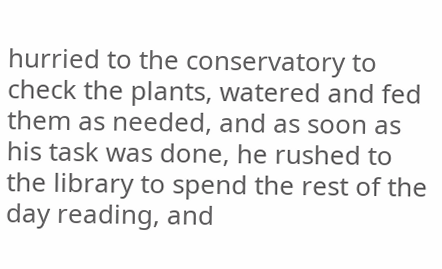hurried to the conservatory to check the plants, watered and fed them as needed, and as soon as his task was done, he rushed to the library to spend the rest of the day reading, and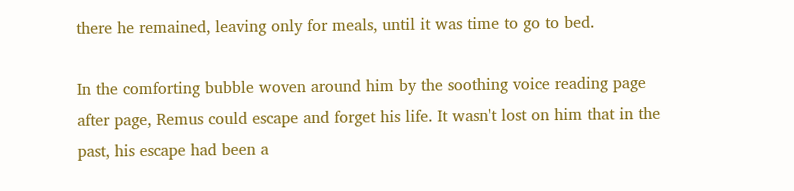there he remained, leaving only for meals, until it was time to go to bed.

In the comforting bubble woven around him by the soothing voice reading page after page, Remus could escape and forget his life. It wasn't lost on him that in the past, his escape had been a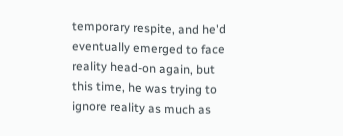temporary respite, and he'd eventually emerged to face reality head-on again, but this time, he was trying to ignore reality as much as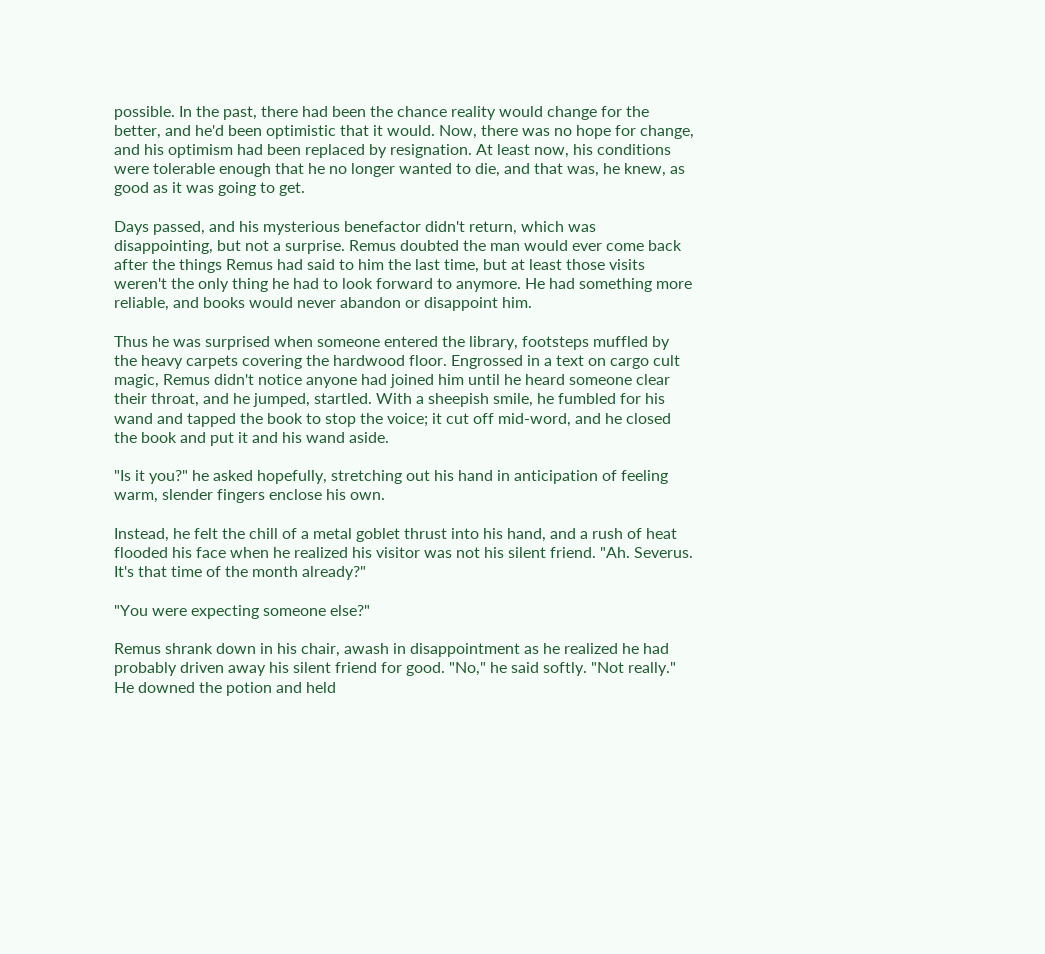possible. In the past, there had been the chance reality would change for the better, and he'd been optimistic that it would. Now, there was no hope for change, and his optimism had been replaced by resignation. At least now, his conditions were tolerable enough that he no longer wanted to die, and that was, he knew, as good as it was going to get.

Days passed, and his mysterious benefactor didn't return, which was disappointing, but not a surprise. Remus doubted the man would ever come back after the things Remus had said to him the last time, but at least those visits weren't the only thing he had to look forward to anymore. He had something more reliable, and books would never abandon or disappoint him.

Thus he was surprised when someone entered the library, footsteps muffled by the heavy carpets covering the hardwood floor. Engrossed in a text on cargo cult magic, Remus didn't notice anyone had joined him until he heard someone clear their throat, and he jumped, startled. With a sheepish smile, he fumbled for his wand and tapped the book to stop the voice; it cut off mid-word, and he closed the book and put it and his wand aside.

"Is it you?" he asked hopefully, stretching out his hand in anticipation of feeling warm, slender fingers enclose his own.

Instead, he felt the chill of a metal goblet thrust into his hand, and a rush of heat flooded his face when he realized his visitor was not his silent friend. "Ah. Severus. It's that time of the month already?"

"You were expecting someone else?"

Remus shrank down in his chair, awash in disappointment as he realized he had probably driven away his silent friend for good. "No," he said softly. "Not really." He downed the potion and held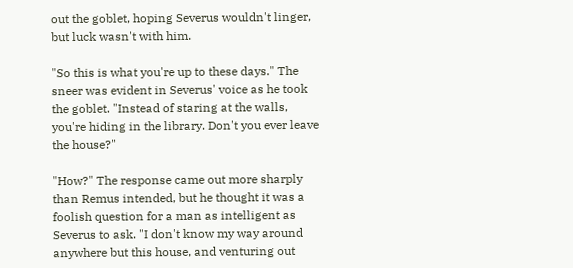out the goblet, hoping Severus wouldn't linger, but luck wasn't with him.

"So this is what you're up to these days." The sneer was evident in Severus' voice as he took the goblet. "Instead of staring at the walls, you're hiding in the library. Don't you ever leave the house?"

"How?" The response came out more sharply than Remus intended, but he thought it was a foolish question for a man as intelligent as Severus to ask. "I don't know my way around anywhere but this house, and venturing out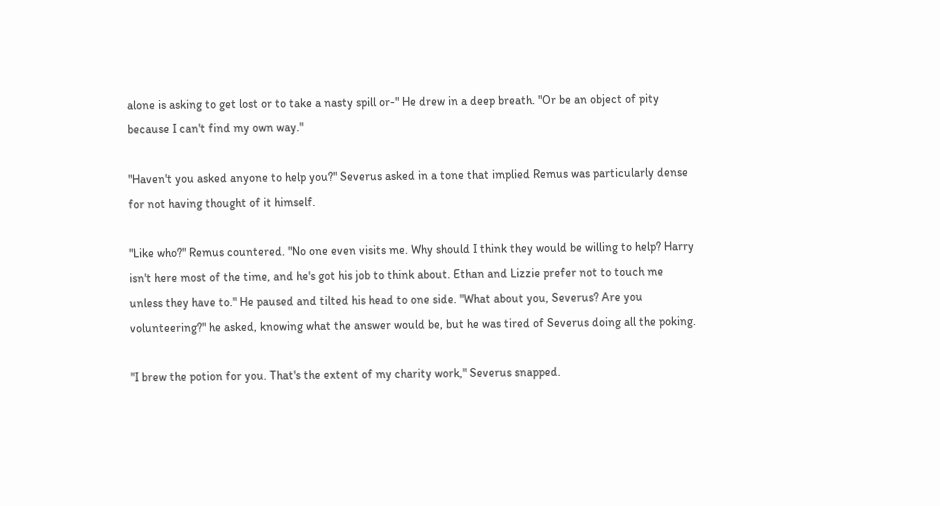alone is asking to get lost or to take a nasty spill or-" He drew in a deep breath. "Or be an object of pity because I can't find my own way."

"Haven't you asked anyone to help you?" Severus asked in a tone that implied Remus was particularly dense for not having thought of it himself.

"Like who?" Remus countered. "No one even visits me. Why should I think they would be willing to help? Harry isn't here most of the time, and he's got his job to think about. Ethan and Lizzie prefer not to touch me unless they have to." He paused and tilted his head to one side. "What about you, Severus? Are you volunteering?" he asked, knowing what the answer would be, but he was tired of Severus doing all the poking.

"I brew the potion for you. That's the extent of my charity work," Severus snapped.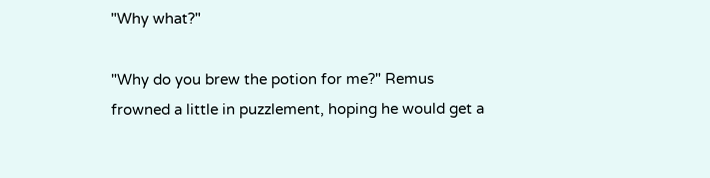"Why what?"

"Why do you brew the potion for me?" Remus frowned a little in puzzlement, hoping he would get a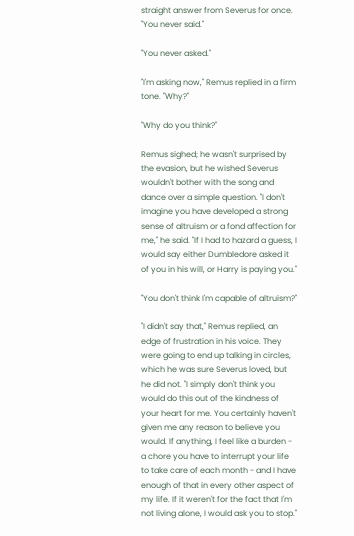straight answer from Severus for once. "You never said."

"You never asked."

"I'm asking now," Remus replied in a firm tone. "Why?"

"Why do you think?"

Remus sighed; he wasn't surprised by the evasion, but he wished Severus wouldn't bother with the song and dance over a simple question. "I don't imagine you have developed a strong sense of altruism or a fond affection for me," he said. "If I had to hazard a guess, I would say either Dumbledore asked it of you in his will, or Harry is paying you."

"You don't think I'm capable of altruism?"

"I didn't say that," Remus replied, an edge of frustration in his voice. They were going to end up talking in circles, which he was sure Severus loved, but he did not. "I simply don't think you would do this out of the kindness of your heart for me. You certainly haven't given me any reason to believe you would. If anything, I feel like a burden - a chore you have to interrupt your life to take care of each month - and I have enough of that in every other aspect of my life. If it weren't for the fact that I'm not living alone, I would ask you to stop."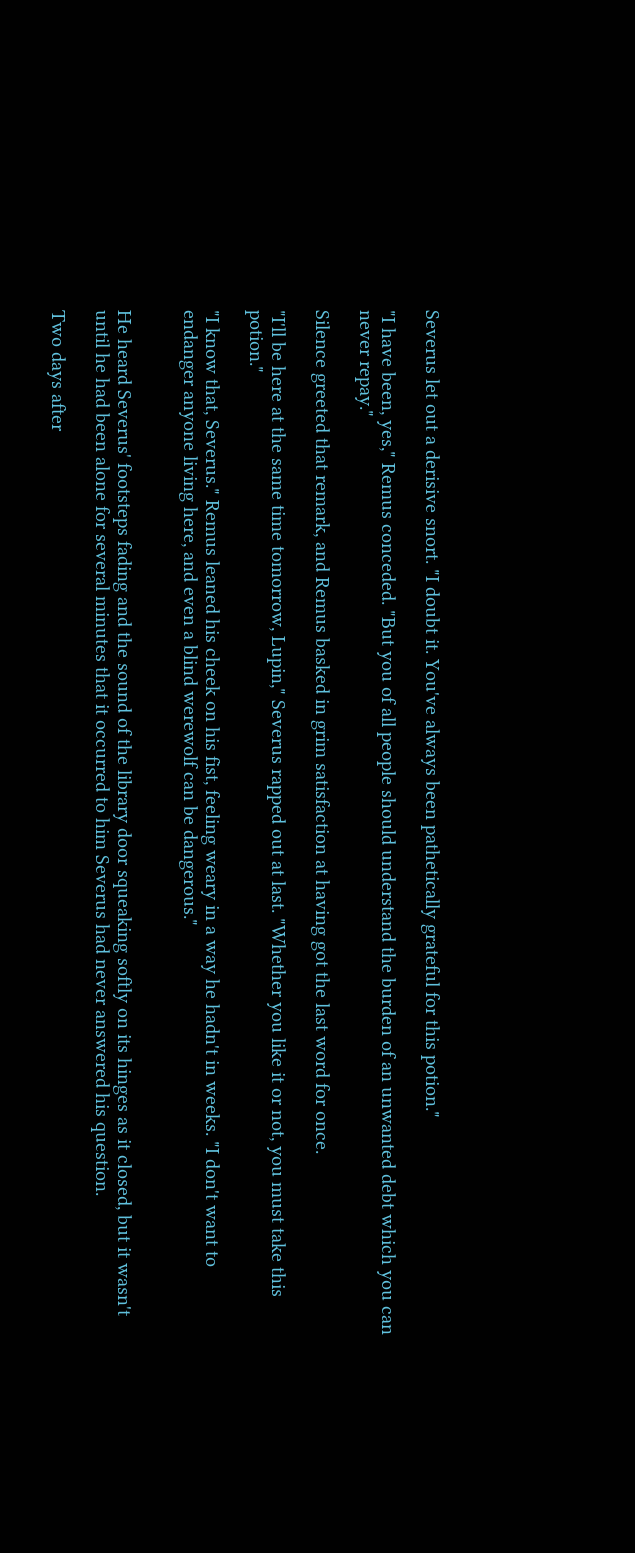Severus let out a derisive snort. "I doubt it. You've always been pathetically grateful for this potion."

"I have been, yes," Remus conceded. "But you of all people should understand the burden of an unwanted debt which you can never repay."

Silence greeted that remark, and Remus basked in grim satisfaction at having got the last word for once.

"I'll be here at the same time tomorrow, Lupin," Severus rapped out at last. "Whether you like it or not, you must take this potion."

"I know that, Severus." Remus leaned his cheek on his fist, feeling weary in a way he hadn't in weeks. "I don't want to endanger anyone living here, and even a blind werewolf can be dangerous."


He heard Severus' footsteps fading and the sound of the library door squeaking softly on its hinges as it closed, but it wasn't until he had been alone for several minutes that it occurred to him Severus had never answered his question.

Two days after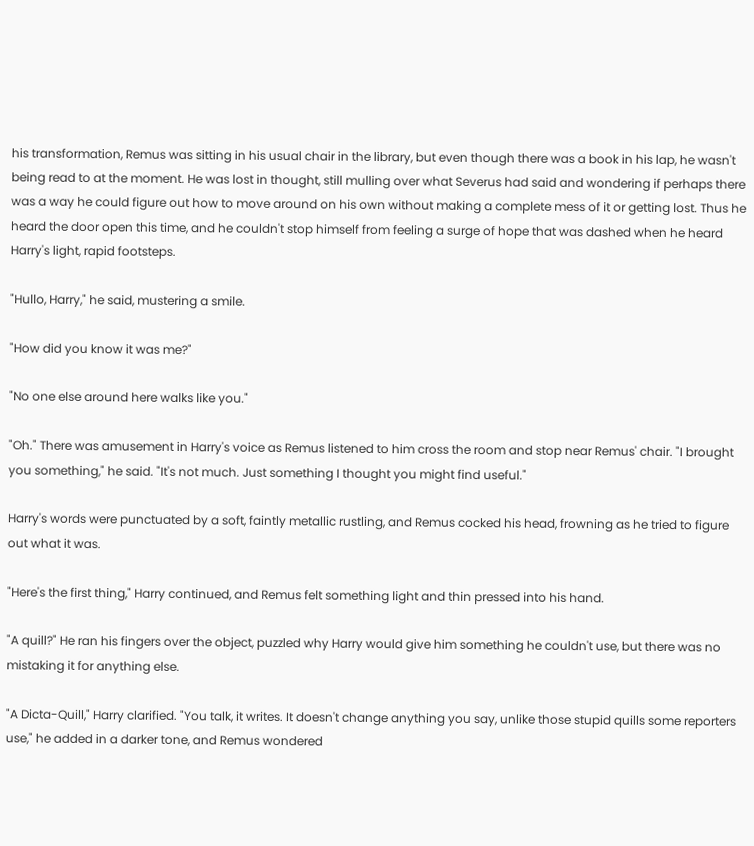his transformation, Remus was sitting in his usual chair in the library, but even though there was a book in his lap, he wasn't being read to at the moment. He was lost in thought, still mulling over what Severus had said and wondering if perhaps there was a way he could figure out how to move around on his own without making a complete mess of it or getting lost. Thus he heard the door open this time, and he couldn't stop himself from feeling a surge of hope that was dashed when he heard Harry's light, rapid footsteps.

"Hullo, Harry," he said, mustering a smile.

"How did you know it was me?"

"No one else around here walks like you."

"Oh." There was amusement in Harry's voice as Remus listened to him cross the room and stop near Remus' chair. "I brought you something," he said. "It's not much. Just something I thought you might find useful."

Harry's words were punctuated by a soft, faintly metallic rustling, and Remus cocked his head, frowning as he tried to figure out what it was.

"Here's the first thing," Harry continued, and Remus felt something light and thin pressed into his hand.

"A quill?" He ran his fingers over the object, puzzled why Harry would give him something he couldn't use, but there was no mistaking it for anything else.

"A Dicta-Quill," Harry clarified. "You talk, it writes. It doesn't change anything you say, unlike those stupid quills some reporters use," he added in a darker tone, and Remus wondered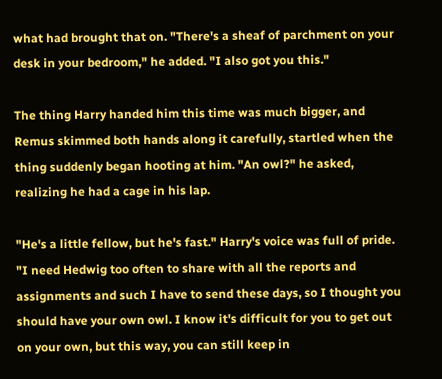what had brought that on. "There's a sheaf of parchment on your desk in your bedroom," he added. "I also got you this."

The thing Harry handed him this time was much bigger, and Remus skimmed both hands along it carefully, startled when the thing suddenly began hooting at him. "An owl?" he asked, realizing he had a cage in his lap.

"He's a little fellow, but he's fast." Harry's voice was full of pride. "I need Hedwig too often to share with all the reports and assignments and such I have to send these days, so I thought you should have your own owl. I know it's difficult for you to get out on your own, but this way, you can still keep in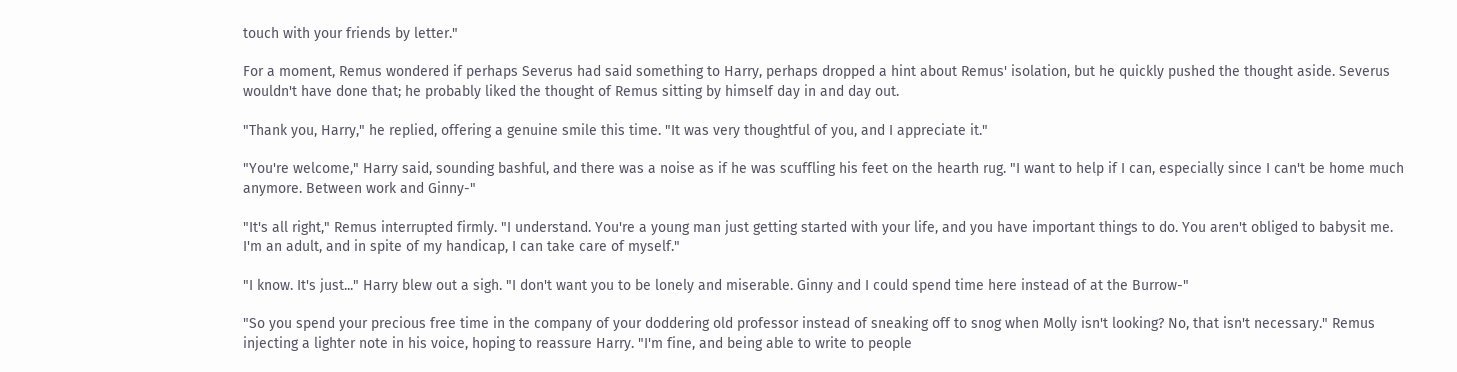touch with your friends by letter."

For a moment, Remus wondered if perhaps Severus had said something to Harry, perhaps dropped a hint about Remus' isolation, but he quickly pushed the thought aside. Severus wouldn't have done that; he probably liked the thought of Remus sitting by himself day in and day out.

"Thank you, Harry," he replied, offering a genuine smile this time. "It was very thoughtful of you, and I appreciate it."

"You're welcome," Harry said, sounding bashful, and there was a noise as if he was scuffling his feet on the hearth rug. "I want to help if I can, especially since I can't be home much anymore. Between work and Ginny-"

"It's all right," Remus interrupted firmly. "I understand. You're a young man just getting started with your life, and you have important things to do. You aren't obliged to babysit me. I'm an adult, and in spite of my handicap, I can take care of myself."

"I know. It's just..." Harry blew out a sigh. "I don't want you to be lonely and miserable. Ginny and I could spend time here instead of at the Burrow-"

"So you spend your precious free time in the company of your doddering old professor instead of sneaking off to snog when Molly isn't looking? No, that isn't necessary." Remus injecting a lighter note in his voice, hoping to reassure Harry. "I'm fine, and being able to write to people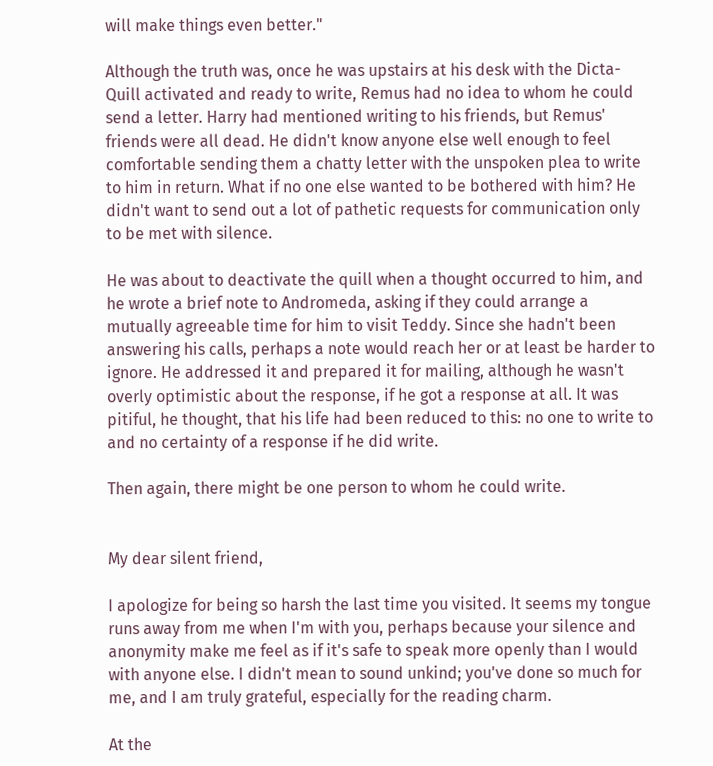will make things even better."

Although the truth was, once he was upstairs at his desk with the Dicta-Quill activated and ready to write, Remus had no idea to whom he could send a letter. Harry had mentioned writing to his friends, but Remus' friends were all dead. He didn't know anyone else well enough to feel comfortable sending them a chatty letter with the unspoken plea to write to him in return. What if no one else wanted to be bothered with him? He didn't want to send out a lot of pathetic requests for communication only to be met with silence.

He was about to deactivate the quill when a thought occurred to him, and he wrote a brief note to Andromeda, asking if they could arrange a mutually agreeable time for him to visit Teddy. Since she hadn't been answering his calls, perhaps a note would reach her or at least be harder to ignore. He addressed it and prepared it for mailing, although he wasn't overly optimistic about the response, if he got a response at all. It was pitiful, he thought, that his life had been reduced to this: no one to write to and no certainty of a response if he did write.

Then again, there might be one person to whom he could write.


My dear silent friend,

I apologize for being so harsh the last time you visited. It seems my tongue runs away from me when I'm with you, perhaps because your silence and anonymity make me feel as if it's safe to speak more openly than I would with anyone else. I didn't mean to sound unkind; you've done so much for me, and I am truly grateful, especially for the reading charm.

At the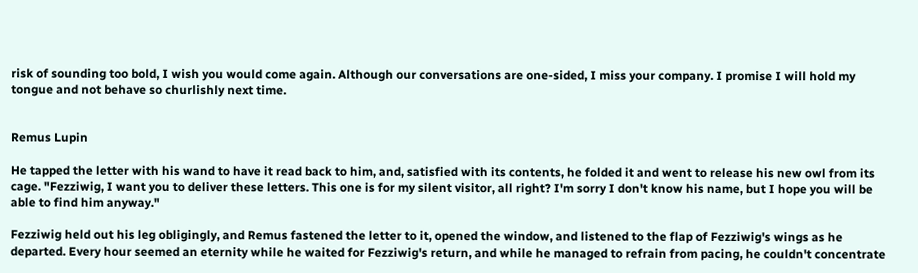risk of sounding too bold, I wish you would come again. Although our conversations are one-sided, I miss your company. I promise I will hold my tongue and not behave so churlishly next time.


Remus Lupin

He tapped the letter with his wand to have it read back to him, and, satisfied with its contents, he folded it and went to release his new owl from its cage. "Fezziwig, I want you to deliver these letters. This one is for my silent visitor, all right? I'm sorry I don't know his name, but I hope you will be able to find him anyway."

Fezziwig held out his leg obligingly, and Remus fastened the letter to it, opened the window, and listened to the flap of Fezziwig's wings as he departed. Every hour seemed an eternity while he waited for Fezziwig's return, and while he managed to refrain from pacing, he couldn't concentrate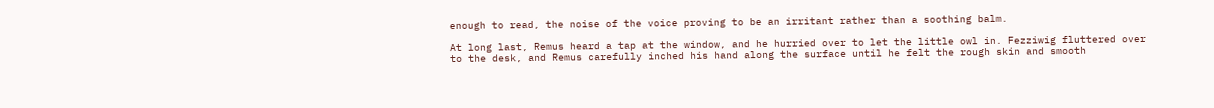enough to read, the noise of the voice proving to be an irritant rather than a soothing balm.

At long last, Remus heard a tap at the window, and he hurried over to let the little owl in. Fezziwig fluttered over to the desk, and Remus carefully inched his hand along the surface until he felt the rough skin and smooth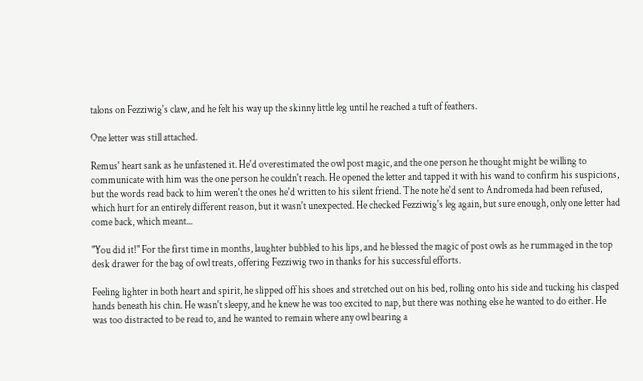talons on Fezziwig's claw, and he felt his way up the skinny little leg until he reached a tuft of feathers.

One letter was still attached.

Remus' heart sank as he unfastened it. He'd overestimated the owl post magic, and the one person he thought might be willing to communicate with him was the one person he couldn't reach. He opened the letter and tapped it with his wand to confirm his suspicions, but the words read back to him weren't the ones he'd written to his silent friend. The note he'd sent to Andromeda had been refused, which hurt for an entirely different reason, but it wasn't unexpected. He checked Fezziwig's leg again, but sure enough, only one letter had come back, which meant...

"You did it!" For the first time in months, laughter bubbled to his lips, and he blessed the magic of post owls as he rummaged in the top desk drawer for the bag of owl treats, offering Fezziwig two in thanks for his successful efforts.

Feeling lighter in both heart and spirit, he slipped off his shoes and stretched out on his bed, rolling onto his side and tucking his clasped hands beneath his chin. He wasn't sleepy, and he knew he was too excited to nap, but there was nothing else he wanted to do either. He was too distracted to be read to, and he wanted to remain where any owl bearing a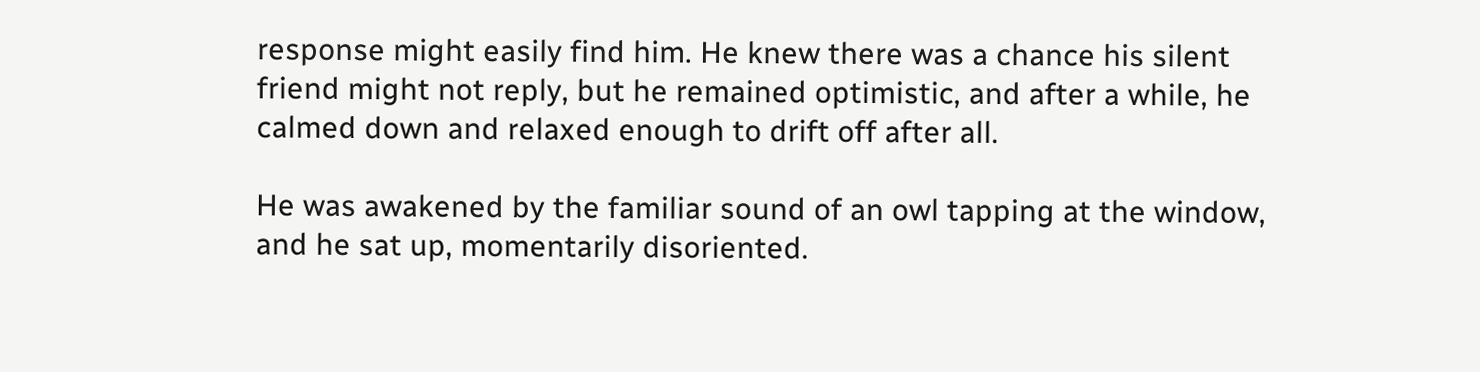response might easily find him. He knew there was a chance his silent friend might not reply, but he remained optimistic, and after a while, he calmed down and relaxed enough to drift off after all.

He was awakened by the familiar sound of an owl tapping at the window, and he sat up, momentarily disoriented.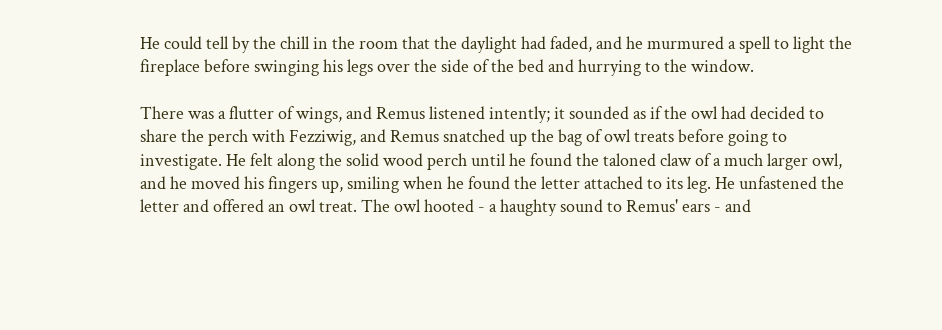He could tell by the chill in the room that the daylight had faded, and he murmured a spell to light the fireplace before swinging his legs over the side of the bed and hurrying to the window.

There was a flutter of wings, and Remus listened intently; it sounded as if the owl had decided to share the perch with Fezziwig, and Remus snatched up the bag of owl treats before going to investigate. He felt along the solid wood perch until he found the taloned claw of a much larger owl, and he moved his fingers up, smiling when he found the letter attached to its leg. He unfastened the letter and offered an owl treat. The owl hooted - a haughty sound to Remus' ears - and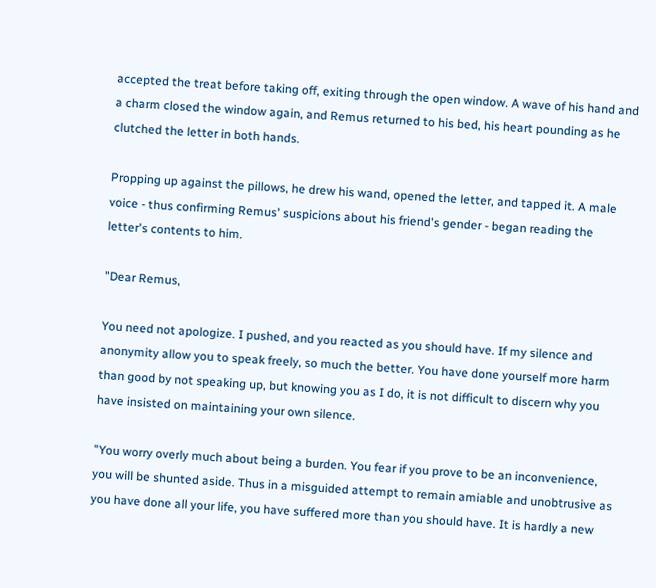accepted the treat before taking off, exiting through the open window. A wave of his hand and a charm closed the window again, and Remus returned to his bed, his heart pounding as he clutched the letter in both hands.

Propping up against the pillows, he drew his wand, opened the letter, and tapped it. A male voice - thus confirming Remus' suspicions about his friend's gender - began reading the letter's contents to him.

"Dear Remus,

You need not apologize. I pushed, and you reacted as you should have. If my silence and anonymity allow you to speak freely, so much the better. You have done yourself more harm than good by not speaking up, but knowing you as I do, it is not difficult to discern why you have insisted on maintaining your own silence.

"You worry overly much about being a burden. You fear if you prove to be an inconvenience, you will be shunted aside. Thus in a misguided attempt to remain amiable and unobtrusive as you have done all your life, you have suffered more than you should have. It is hardly a new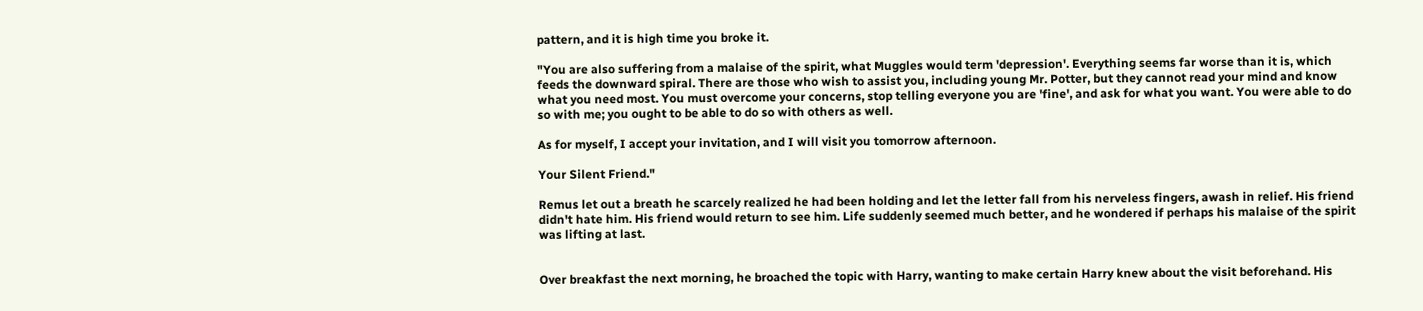pattern, and it is high time you broke it.

"You are also suffering from a malaise of the spirit, what Muggles would term 'depression'. Everything seems far worse than it is, which feeds the downward spiral. There are those who wish to assist you, including young Mr. Potter, but they cannot read your mind and know what you need most. You must overcome your concerns, stop telling everyone you are 'fine', and ask for what you want. You were able to do so with me; you ought to be able to do so with others as well.

As for myself, I accept your invitation, and I will visit you tomorrow afternoon.

Your Silent Friend."

Remus let out a breath he scarcely realized he had been holding and let the letter fall from his nerveless fingers, awash in relief. His friend didn't hate him. His friend would return to see him. Life suddenly seemed much better, and he wondered if perhaps his malaise of the spirit was lifting at last.


Over breakfast the next morning, he broached the topic with Harry, wanting to make certain Harry knew about the visit beforehand. His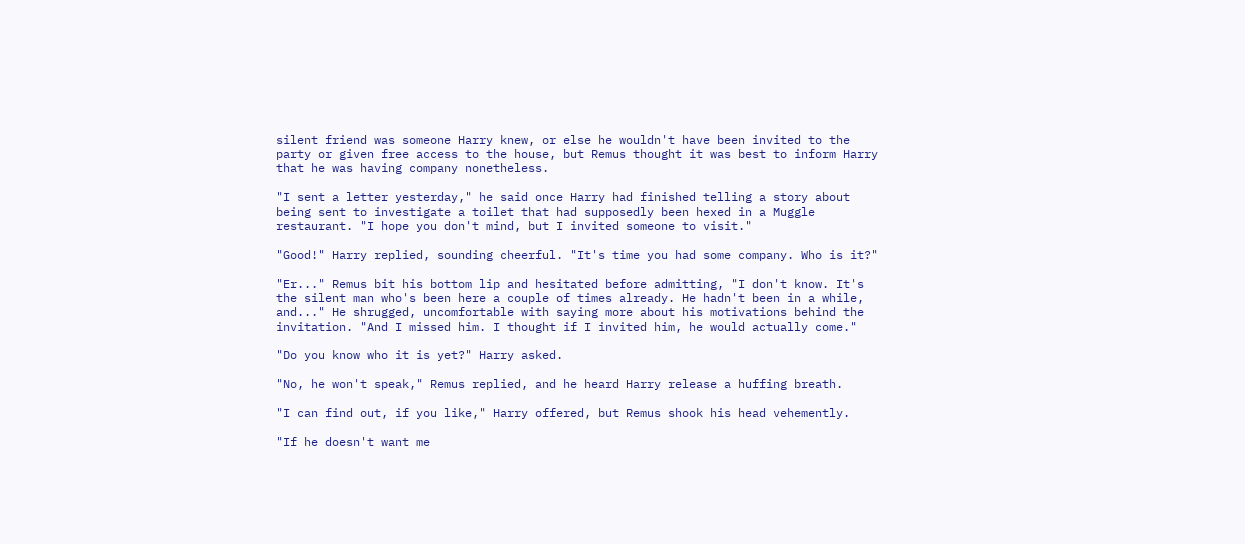silent friend was someone Harry knew, or else he wouldn't have been invited to the party or given free access to the house, but Remus thought it was best to inform Harry that he was having company nonetheless.

"I sent a letter yesterday," he said once Harry had finished telling a story about being sent to investigate a toilet that had supposedly been hexed in a Muggle restaurant. "I hope you don't mind, but I invited someone to visit."

"Good!" Harry replied, sounding cheerful. "It's time you had some company. Who is it?"

"Er..." Remus bit his bottom lip and hesitated before admitting, "I don't know. It's the silent man who's been here a couple of times already. He hadn't been in a while, and..." He shrugged, uncomfortable with saying more about his motivations behind the invitation. "And I missed him. I thought if I invited him, he would actually come."

"Do you know who it is yet?" Harry asked.

"No, he won't speak," Remus replied, and he heard Harry release a huffing breath.

"I can find out, if you like," Harry offered, but Remus shook his head vehemently.

"If he doesn't want me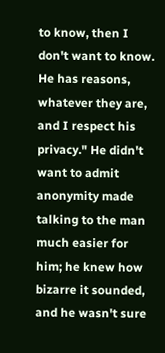to know, then I don't want to know. He has reasons, whatever they are, and I respect his privacy." He didn't want to admit anonymity made talking to the man much easier for him; he knew how bizarre it sounded, and he wasn't sure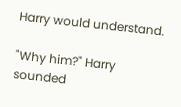Harry would understand.

"Why him?" Harry sounded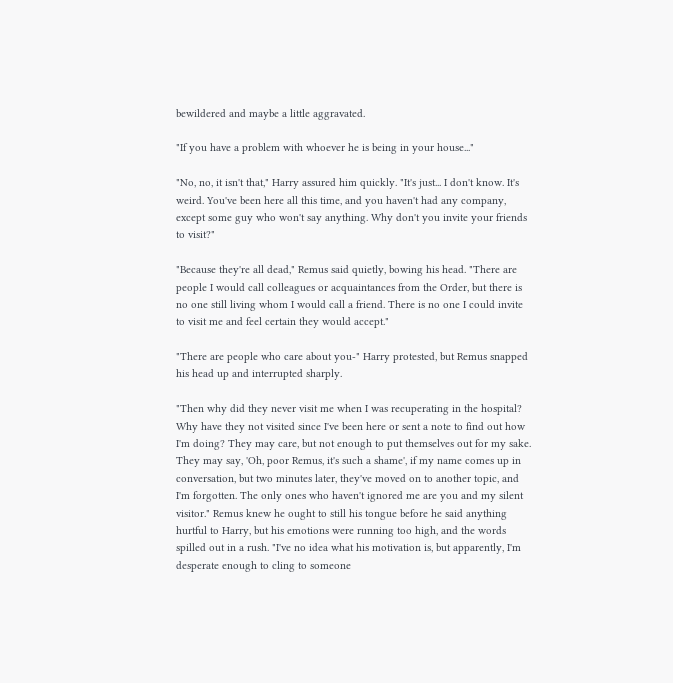bewildered and maybe a little aggravated.

"If you have a problem with whoever he is being in your house..."

"No, no, it isn't that," Harry assured him quickly. "It's just... I don't know. It's weird. You've been here all this time, and you haven't had any company, except some guy who won't say anything. Why don't you invite your friends to visit?"

"Because they're all dead," Remus said quietly, bowing his head. "There are people I would call colleagues or acquaintances from the Order, but there is no one still living whom I would call a friend. There is no one I could invite to visit me and feel certain they would accept."

"There are people who care about you-" Harry protested, but Remus snapped his head up and interrupted sharply.

"Then why did they never visit me when I was recuperating in the hospital? Why have they not visited since I've been here or sent a note to find out how I'm doing? They may care, but not enough to put themselves out for my sake. They may say, 'Oh, poor Remus, it's such a shame', if my name comes up in conversation, but two minutes later, they've moved on to another topic, and I'm forgotten. The only ones who haven't ignored me are you and my silent visitor." Remus knew he ought to still his tongue before he said anything hurtful to Harry, but his emotions were running too high, and the words spilled out in a rush. "I've no idea what his motivation is, but apparently, I'm desperate enough to cling to someone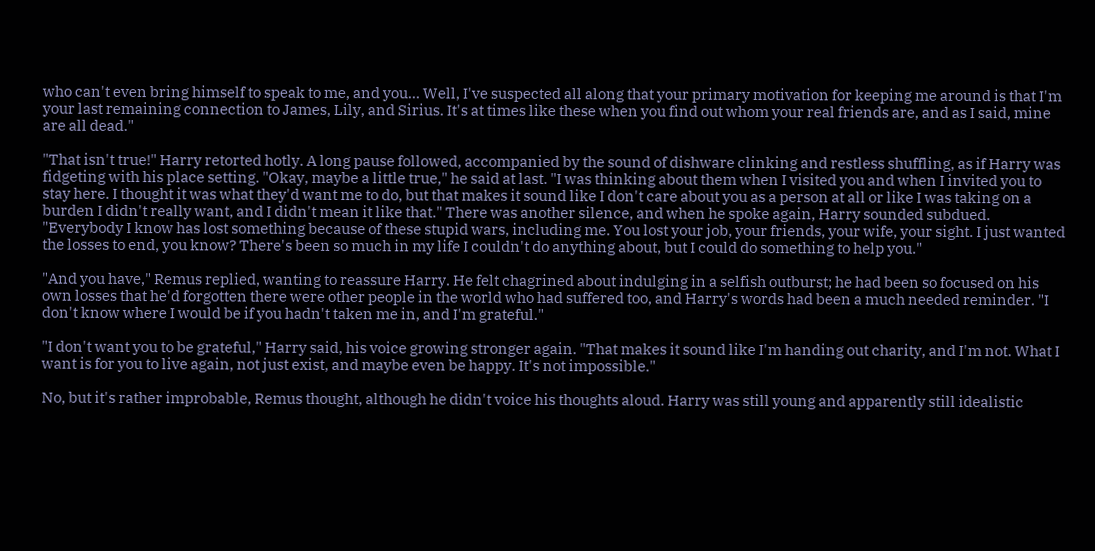who can't even bring himself to speak to me, and you... Well, I've suspected all along that your primary motivation for keeping me around is that I'm your last remaining connection to James, Lily, and Sirius. It's at times like these when you find out whom your real friends are, and as I said, mine are all dead."

"That isn't true!" Harry retorted hotly. A long pause followed, accompanied by the sound of dishware clinking and restless shuffling, as if Harry was fidgeting with his place setting. "Okay, maybe a little true," he said at last. "I was thinking about them when I visited you and when I invited you to stay here. I thought it was what they'd want me to do, but that makes it sound like I don't care about you as a person at all or like I was taking on a burden I didn't really want, and I didn't mean it like that." There was another silence, and when he spoke again, Harry sounded subdued. "Everybody I know has lost something because of these stupid wars, including me. You lost your job, your friends, your wife, your sight. I just wanted the losses to end, you know? There's been so much in my life I couldn't do anything about, but I could do something to help you."

"And you have," Remus replied, wanting to reassure Harry. He felt chagrined about indulging in a selfish outburst; he had been so focused on his own losses that he'd forgotten there were other people in the world who had suffered too, and Harry's words had been a much needed reminder. "I don't know where I would be if you hadn't taken me in, and I'm grateful."

"I don't want you to be grateful," Harry said, his voice growing stronger again. "That makes it sound like I'm handing out charity, and I'm not. What I want is for you to live again, not just exist, and maybe even be happy. It's not impossible."

No, but it's rather improbable, Remus thought, although he didn't voice his thoughts aloud. Harry was still young and apparently still idealistic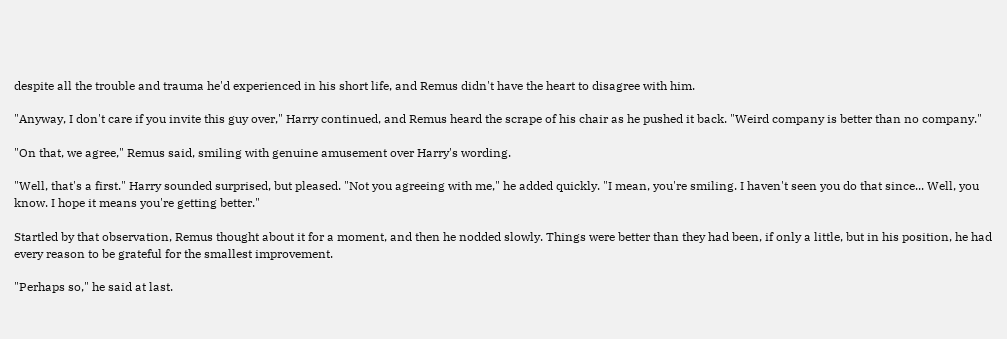despite all the trouble and trauma he'd experienced in his short life, and Remus didn't have the heart to disagree with him.

"Anyway, I don't care if you invite this guy over," Harry continued, and Remus heard the scrape of his chair as he pushed it back. "Weird company is better than no company."

"On that, we agree," Remus said, smiling with genuine amusement over Harry's wording.

"Well, that's a first." Harry sounded surprised, but pleased. "Not you agreeing with me," he added quickly. "I mean, you're smiling. I haven't seen you do that since... Well, you know. I hope it means you're getting better."

Startled by that observation, Remus thought about it for a moment, and then he nodded slowly. Things were better than they had been, if only a little, but in his position, he had every reason to be grateful for the smallest improvement.

"Perhaps so," he said at last.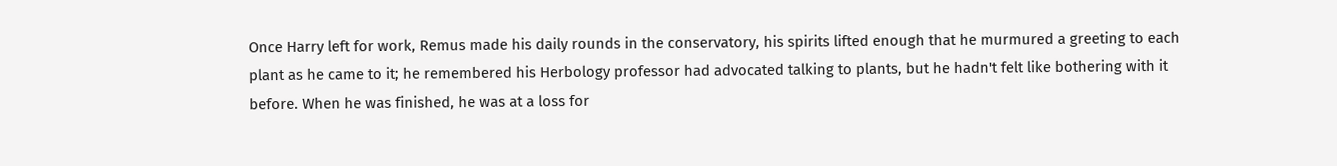Once Harry left for work, Remus made his daily rounds in the conservatory, his spirits lifted enough that he murmured a greeting to each plant as he came to it; he remembered his Herbology professor had advocated talking to plants, but he hadn't felt like bothering with it before. When he was finished, he was at a loss for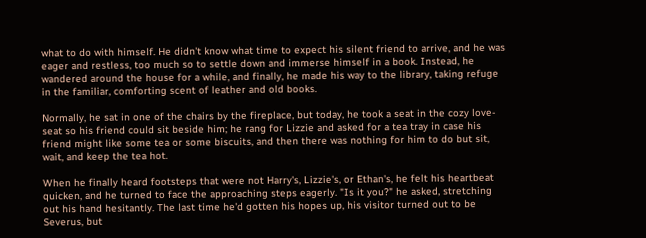what to do with himself. He didn't know what time to expect his silent friend to arrive, and he was eager and restless, too much so to settle down and immerse himself in a book. Instead, he wandered around the house for a while, and finally, he made his way to the library, taking refuge in the familiar, comforting scent of leather and old books.

Normally, he sat in one of the chairs by the fireplace, but today, he took a seat in the cozy love-seat so his friend could sit beside him; he rang for Lizzie and asked for a tea tray in case his friend might like some tea or some biscuits, and then there was nothing for him to do but sit, wait, and keep the tea hot.

When he finally heard footsteps that were not Harry's, Lizzie's, or Ethan's, he felt his heartbeat quicken, and he turned to face the approaching steps eagerly. "Is it you?" he asked, stretching out his hand hesitantly. The last time he'd gotten his hopes up, his visitor turned out to be Severus, but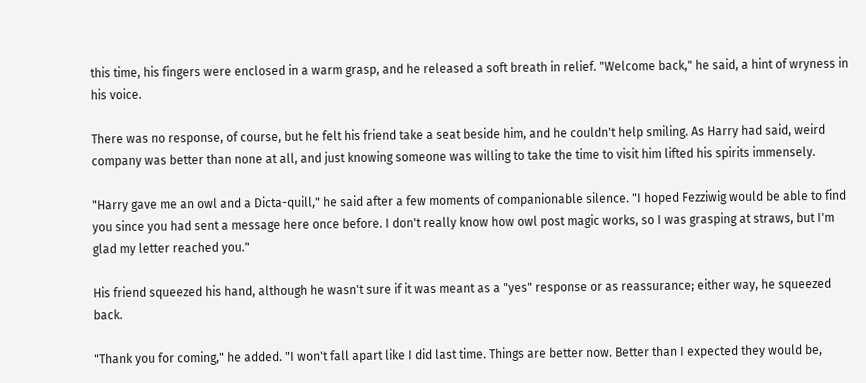this time, his fingers were enclosed in a warm grasp, and he released a soft breath in relief. "Welcome back," he said, a hint of wryness in his voice.

There was no response, of course, but he felt his friend take a seat beside him, and he couldn't help smiling. As Harry had said, weird company was better than none at all, and just knowing someone was willing to take the time to visit him lifted his spirits immensely.

"Harry gave me an owl and a Dicta-quill," he said after a few moments of companionable silence. "I hoped Fezziwig would be able to find you since you had sent a message here once before. I don't really know how owl post magic works, so I was grasping at straws, but I'm glad my letter reached you."

His friend squeezed his hand, although he wasn't sure if it was meant as a "yes" response or as reassurance; either way, he squeezed back.

"Thank you for coming," he added. "I won't fall apart like I did last time. Things are better now. Better than I expected they would be,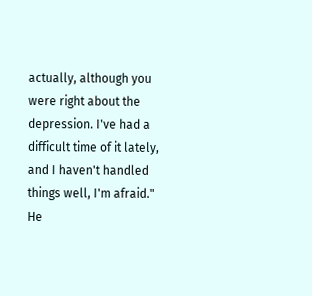actually, although you were right about the depression. I've had a difficult time of it lately, and I haven't handled things well, I'm afraid." He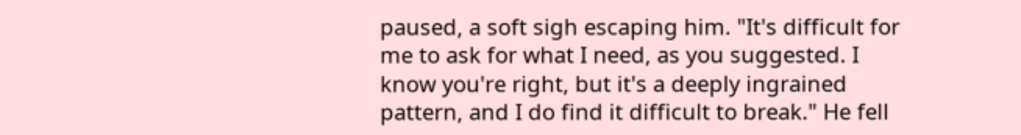paused, a soft sigh escaping him. "It's difficult for me to ask for what I need, as you suggested. I know you're right, but it's a deeply ingrained pattern, and I do find it difficult to break." He fell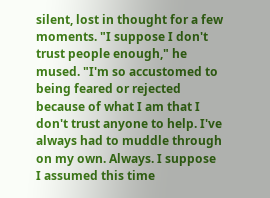silent, lost in thought for a few moments. "I suppose I don't trust people enough," he mused. "I'm so accustomed to being feared or rejected because of what I am that I don't trust anyone to help. I've always had to muddle through on my own. Always. I suppose I assumed this time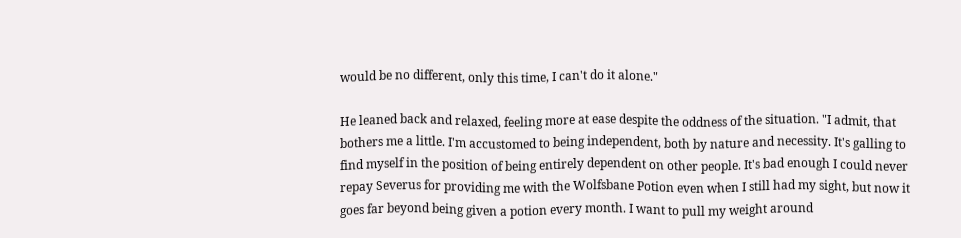would be no different, only this time, I can't do it alone."

He leaned back and relaxed, feeling more at ease despite the oddness of the situation. "I admit, that bothers me a little. I'm accustomed to being independent, both by nature and necessity. It's galling to find myself in the position of being entirely dependent on other people. It's bad enough I could never repay Severus for providing me with the Wolfsbane Potion even when I still had my sight, but now it goes far beyond being given a potion every month. I want to pull my weight around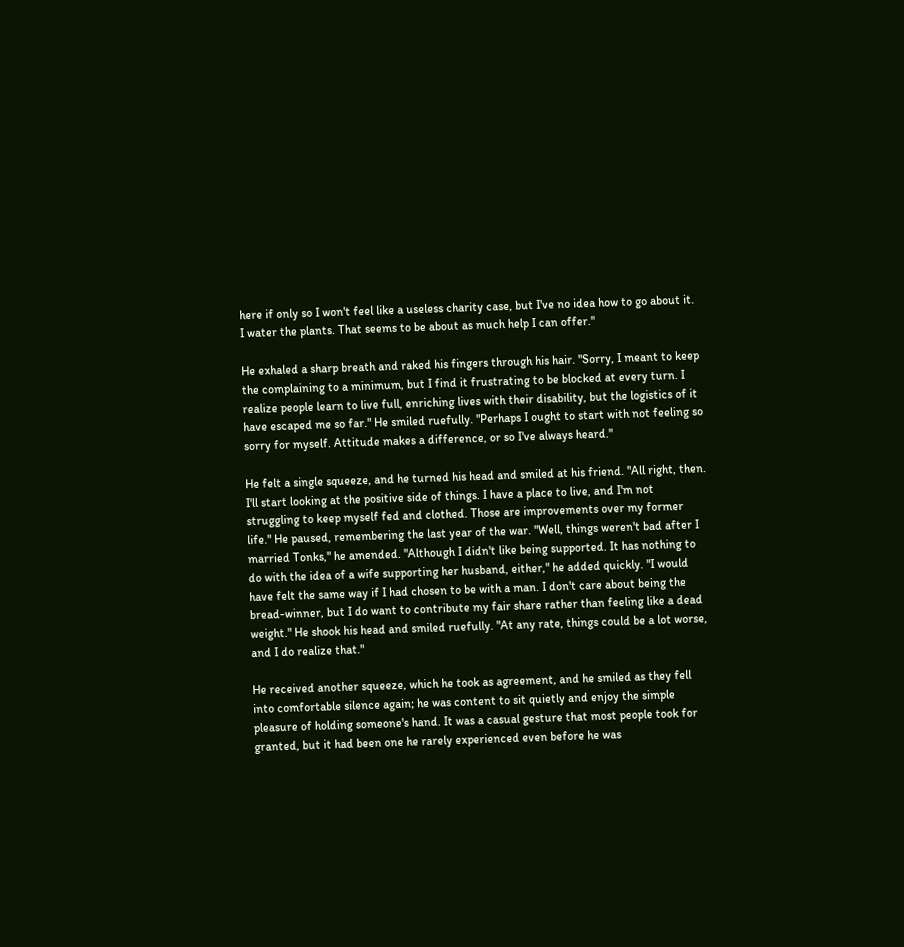here if only so I won't feel like a useless charity case, but I've no idea how to go about it. I water the plants. That seems to be about as much help I can offer."

He exhaled a sharp breath and raked his fingers through his hair. "Sorry, I meant to keep the complaining to a minimum, but I find it frustrating to be blocked at every turn. I realize people learn to live full, enriching lives with their disability, but the logistics of it have escaped me so far." He smiled ruefully. "Perhaps I ought to start with not feeling so sorry for myself. Attitude makes a difference, or so I've always heard."

He felt a single squeeze, and he turned his head and smiled at his friend. "All right, then. I'll start looking at the positive side of things. I have a place to live, and I'm not struggling to keep myself fed and clothed. Those are improvements over my former life." He paused, remembering the last year of the war. "Well, things weren't bad after I married Tonks," he amended. "Although I didn't like being supported. It has nothing to do with the idea of a wife supporting her husband, either," he added quickly. "I would have felt the same way if I had chosen to be with a man. I don't care about being the bread-winner, but I do want to contribute my fair share rather than feeling like a dead weight." He shook his head and smiled ruefully. "At any rate, things could be a lot worse, and I do realize that."

He received another squeeze, which he took as agreement, and he smiled as they fell into comfortable silence again; he was content to sit quietly and enjoy the simple pleasure of holding someone's hand. It was a casual gesture that most people took for granted, but it had been one he rarely experienced even before he was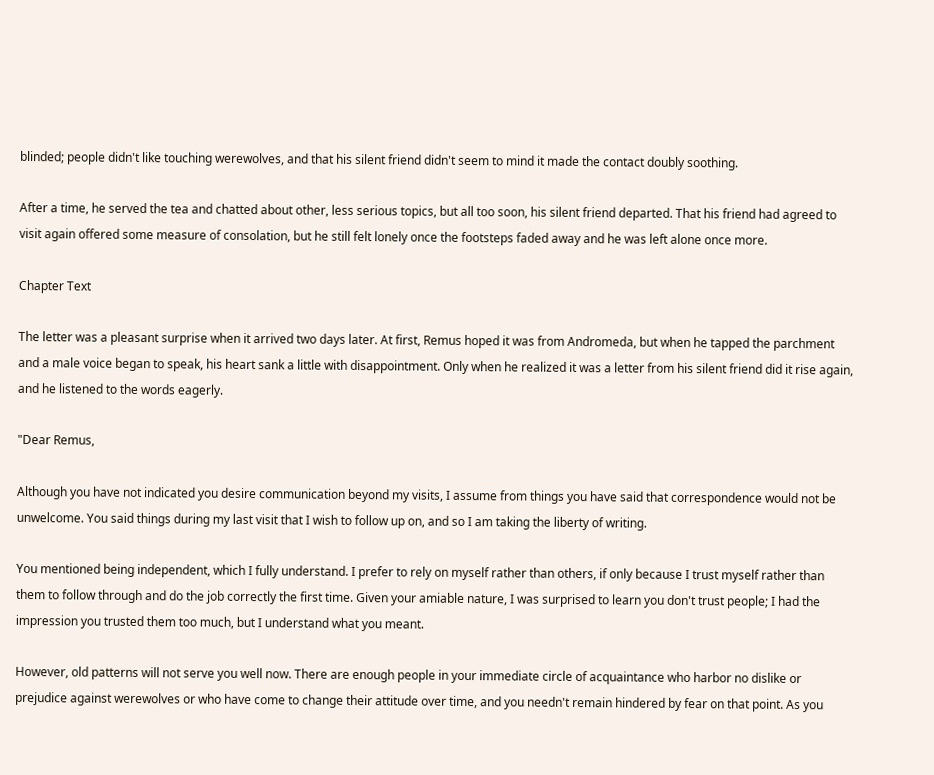blinded; people didn't like touching werewolves, and that his silent friend didn't seem to mind it made the contact doubly soothing.

After a time, he served the tea and chatted about other, less serious topics, but all too soon, his silent friend departed. That his friend had agreed to visit again offered some measure of consolation, but he still felt lonely once the footsteps faded away and he was left alone once more.

Chapter Text

The letter was a pleasant surprise when it arrived two days later. At first, Remus hoped it was from Andromeda, but when he tapped the parchment and a male voice began to speak, his heart sank a little with disappointment. Only when he realized it was a letter from his silent friend did it rise again, and he listened to the words eagerly.

"Dear Remus,

Although you have not indicated you desire communication beyond my visits, I assume from things you have said that correspondence would not be unwelcome. You said things during my last visit that I wish to follow up on, and so I am taking the liberty of writing.

You mentioned being independent, which I fully understand. I prefer to rely on myself rather than others, if only because I trust myself rather than them to follow through and do the job correctly the first time. Given your amiable nature, I was surprised to learn you don't trust people; I had the impression you trusted them too much, but I understand what you meant.

However, old patterns will not serve you well now. There are enough people in your immediate circle of acquaintance who harbor no dislike or prejudice against werewolves or who have come to change their attitude over time, and you needn't remain hindered by fear on that point. As you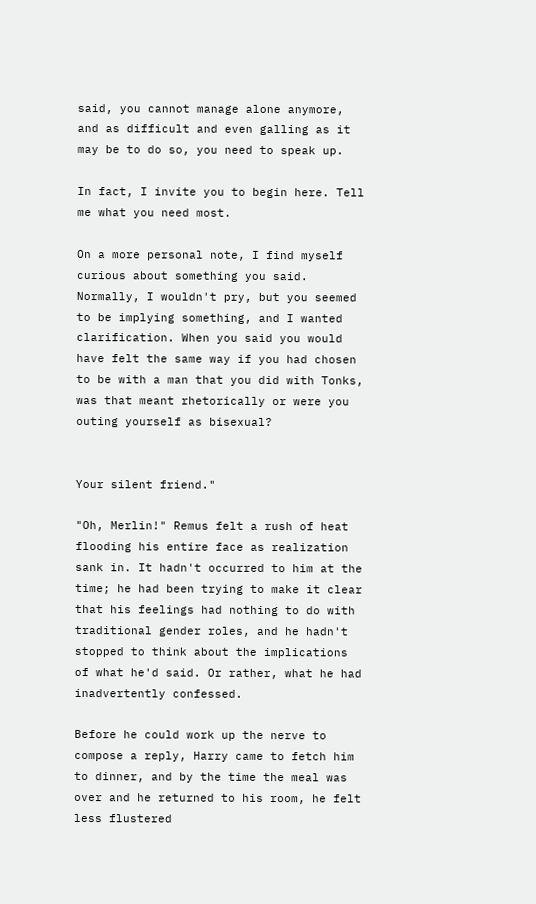said, you cannot manage alone anymore, and as difficult and even galling as it may be to do so, you need to speak up.

In fact, I invite you to begin here. Tell me what you need most.

On a more personal note, I find myself curious about something you said. Normally, I wouldn't pry, but you seemed to be implying something, and I wanted clarification. When you said you would have felt the same way if you had chosen to be with a man that you did with Tonks, was that meant rhetorically or were you outing yourself as bisexual?


Your silent friend."

"Oh, Merlin!" Remus felt a rush of heat flooding his entire face as realization sank in. It hadn't occurred to him at the time; he had been trying to make it clear that his feelings had nothing to do with traditional gender roles, and he hadn't stopped to think about the implications of what he'd said. Or rather, what he had inadvertently confessed.

Before he could work up the nerve to compose a reply, Harry came to fetch him to dinner, and by the time the meal was over and he returned to his room, he felt less flustered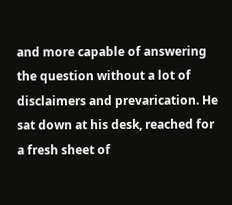and more capable of answering the question without a lot of disclaimers and prevarication. He sat down at his desk, reached for a fresh sheet of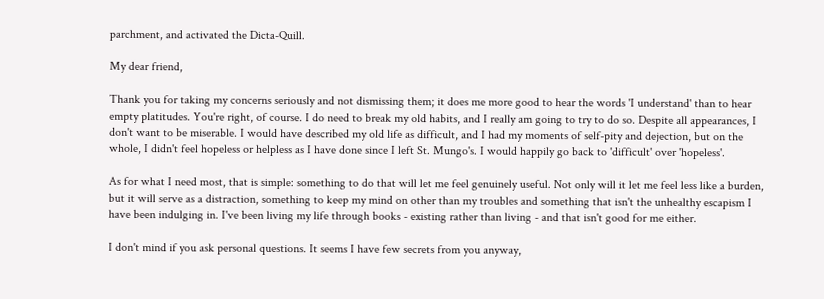parchment, and activated the Dicta-Quill.

My dear friend,

Thank you for taking my concerns seriously and not dismissing them; it does me more good to hear the words 'I understand' than to hear empty platitudes. You're right, of course. I do need to break my old habits, and I really am going to try to do so. Despite all appearances, I don't want to be miserable. I would have described my old life as difficult, and I had my moments of self-pity and dejection, but on the whole, I didn't feel hopeless or helpless as I have done since I left St. Mungo's. I would happily go back to 'difficult' over 'hopeless'.

As for what I need most, that is simple: something to do that will let me feel genuinely useful. Not only will it let me feel less like a burden, but it will serve as a distraction, something to keep my mind on other than my troubles and something that isn't the unhealthy escapism I have been indulging in. I've been living my life through books - existing rather than living - and that isn't good for me either.

I don't mind if you ask personal questions. It seems I have few secrets from you anyway,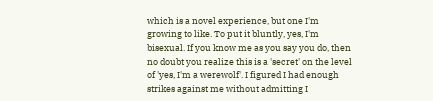which is a novel experience, but one I'm growing to like. To put it bluntly, yes, I'm bisexual. If you know me as you say you do, then no doubt you realize this is a 'secret' on the level of 'yes, I'm a werewolf'. I figured I had enough strikes against me without admitting I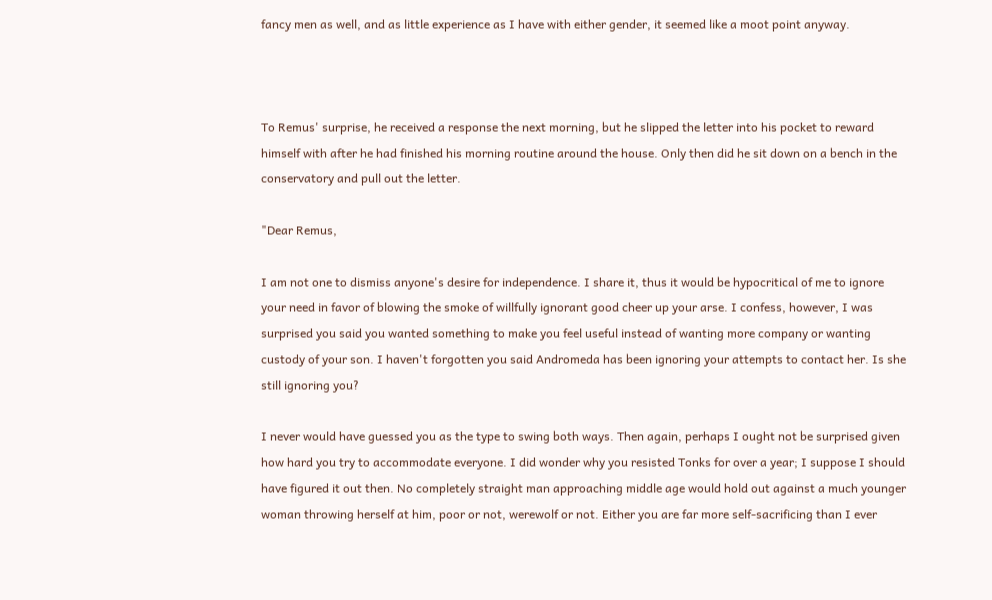fancy men as well, and as little experience as I have with either gender, it seemed like a moot point anyway.



To Remus' surprise, he received a response the next morning, but he slipped the letter into his pocket to reward himself with after he had finished his morning routine around the house. Only then did he sit down on a bench in the conservatory and pull out the letter.

"Dear Remus,

I am not one to dismiss anyone's desire for independence. I share it, thus it would be hypocritical of me to ignore your need in favor of blowing the smoke of willfully ignorant good cheer up your arse. I confess, however, I was surprised you said you wanted something to make you feel useful instead of wanting more company or wanting custody of your son. I haven't forgotten you said Andromeda has been ignoring your attempts to contact her. Is she still ignoring you?

I never would have guessed you as the type to swing both ways. Then again, perhaps I ought not be surprised given how hard you try to accommodate everyone. I did wonder why you resisted Tonks for over a year; I suppose I should have figured it out then. No completely straight man approaching middle age would hold out against a much younger woman throwing herself at him, poor or not, werewolf or not. Either you are far more self-sacrificing than I ever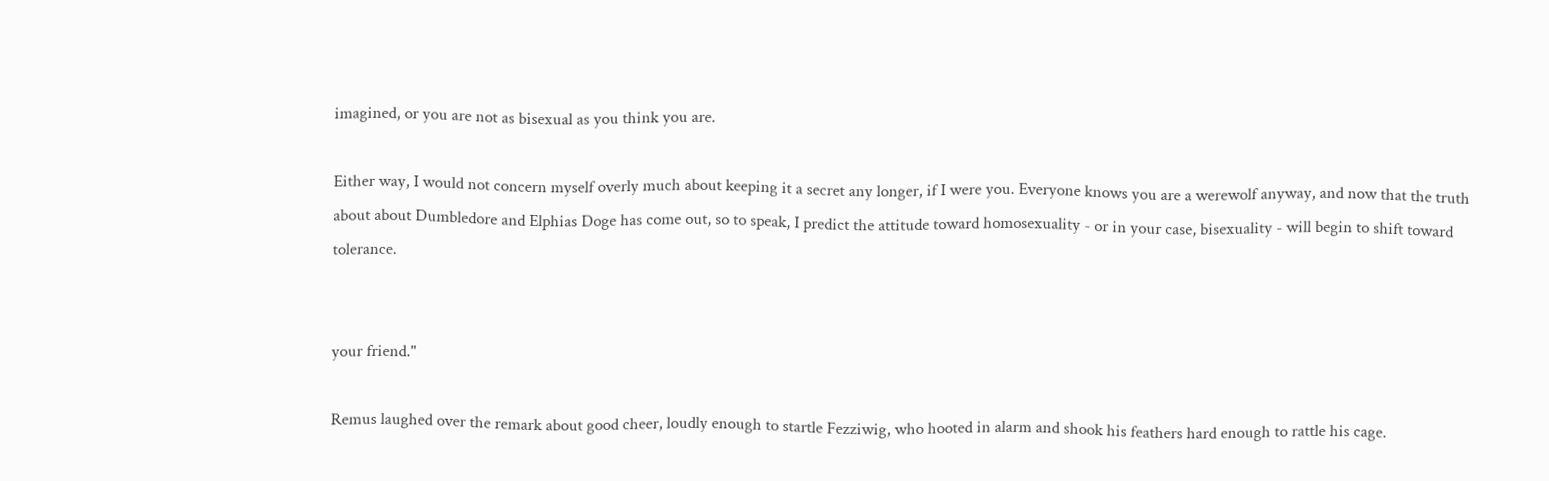imagined, or you are not as bisexual as you think you are.

Either way, I would not concern myself overly much about keeping it a secret any longer, if I were you. Everyone knows you are a werewolf anyway, and now that the truth about about Dumbledore and Elphias Doge has come out, so to speak, I predict the attitude toward homosexuality - or in your case, bisexuality - will begin to shift toward tolerance.


your friend."

Remus laughed over the remark about good cheer, loudly enough to startle Fezziwig, who hooted in alarm and shook his feathers hard enough to rattle his cage.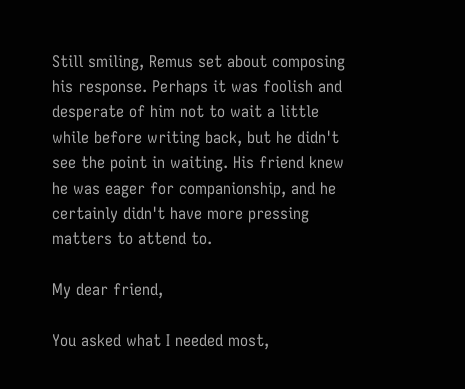Still smiling, Remus set about composing his response. Perhaps it was foolish and desperate of him not to wait a little while before writing back, but he didn't see the point in waiting. His friend knew he was eager for companionship, and he certainly didn't have more pressing matters to attend to.

My dear friend,

You asked what I needed most,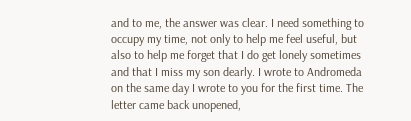and to me, the answer was clear. I need something to occupy my time, not only to help me feel useful, but also to help me forget that I do get lonely sometimes and that I miss my son dearly. I wrote to Andromeda on the same day I wrote to you for the first time. The letter came back unopened,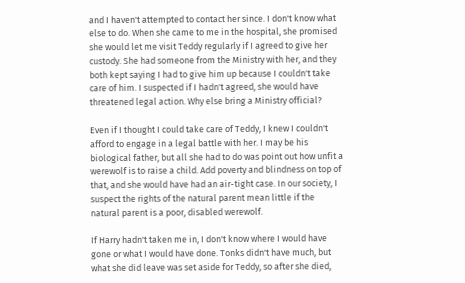and I haven't attempted to contact her since. I don't know what else to do. When she came to me in the hospital, she promised she would let me visit Teddy regularly if I agreed to give her custody. She had someone from the Ministry with her, and they both kept saying I had to give him up because I couldn't take care of him. I suspected if I hadn't agreed, she would have threatened legal action. Why else bring a Ministry official?

Even if I thought I could take care of Teddy, I knew I couldn't afford to engage in a legal battle with her. I may be his biological father, but all she had to do was point out how unfit a werewolf is to raise a child. Add poverty and blindness on top of that, and she would have had an air-tight case. In our society, I suspect the rights of the natural parent mean little if the natural parent is a poor, disabled werewolf.

If Harry hadn't taken me in, I don't know where I would have gone or what I would have done. Tonks didn't have much, but what she did leave was set aside for Teddy, so after she died,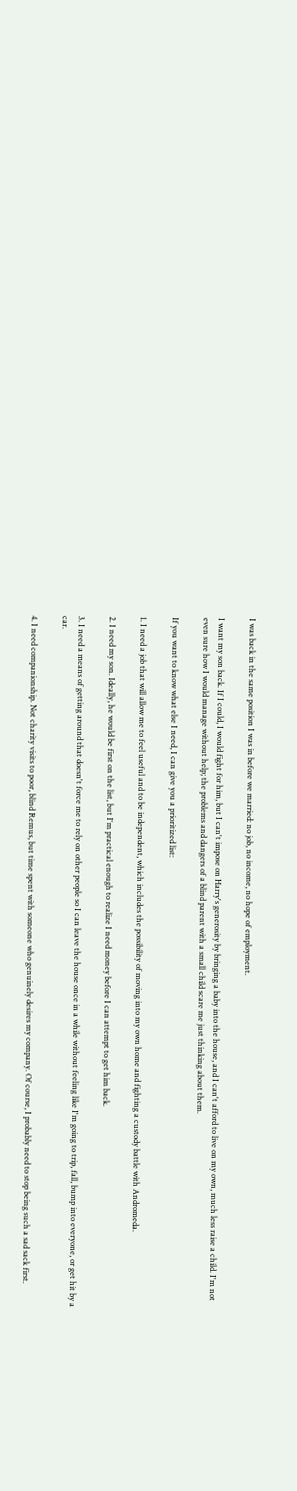I was back in the same position I was in before we married: no job, no income, no hope of employment.

I want my son back. If I could, I would fight for him, but I can't impose on Harry's generosity by bringing a baby into the house, and I can't afford to live on my own, much less raise a child. I'm not even sure how I would manage without help; the problems and dangers of a blind parent with a small child scare me just thinking about them.

If you want to know what else I need, I can give you a prioritized list:

1. I need a job that will allow me to feel useful and to be independent, which includes the possibility of moving into my own home and fighting a custody battle with Andromeda.

2. I need my son. Ideally, he would be first on the list, but I'm practical enough to realize I need money before I can attempt to get him back.

3. I need a means of getting around that doesn't force me to rely on other people so I can leave the house once in a while without feeling like I'm going to trip, fall, bump into everyone, or get hit by a car.

4. I need companionship. Not charity visits to poor, blind Remus, but time spent with someone who genuinely desires my company. Of course, I probably need to stop being such a sad sack first.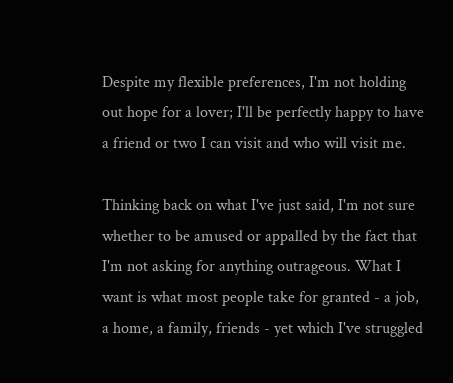Despite my flexible preferences, I'm not holding out hope for a lover; I'll be perfectly happy to have a friend or two I can visit and who will visit me.

Thinking back on what I've just said, I'm not sure whether to be amused or appalled by the fact that I'm not asking for anything outrageous. What I want is what most people take for granted - a job, a home, a family, friends - yet which I've struggled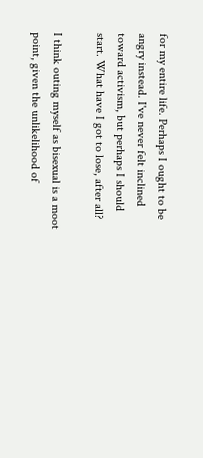for my entire life. Perhaps I ought to be angry instead. I've never felt inclined toward activism, but perhaps I should start. What have I got to lose, after all?

I think outing myself as bisexual is a moot point, given the unlikelihood of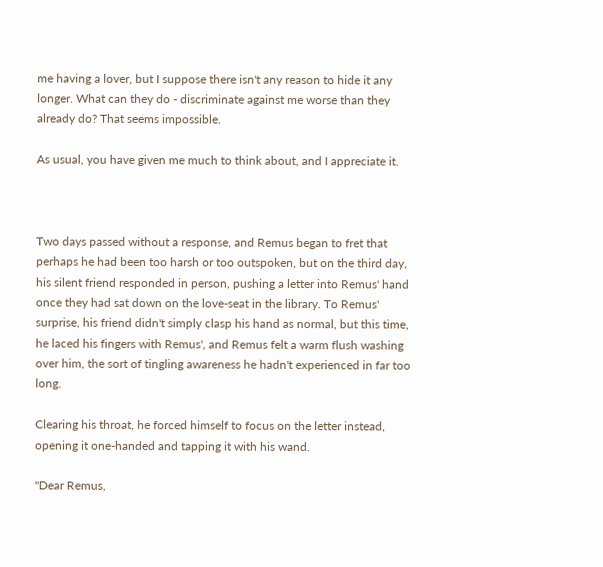me having a lover, but I suppose there isn't any reason to hide it any longer. What can they do - discriminate against me worse than they already do? That seems impossible.

As usual, you have given me much to think about, and I appreciate it.



Two days passed without a response, and Remus began to fret that perhaps he had been too harsh or too outspoken, but on the third day, his silent friend responded in person, pushing a letter into Remus' hand once they had sat down on the love-seat in the library. To Remus' surprise, his friend didn't simply clasp his hand as normal, but this time, he laced his fingers with Remus', and Remus felt a warm flush washing over him, the sort of tingling awareness he hadn't experienced in far too long.

Clearing his throat, he forced himself to focus on the letter instead, opening it one-handed and tapping it with his wand.

"Dear Remus,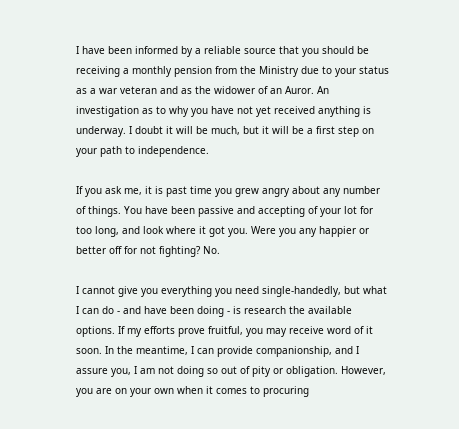I have been informed by a reliable source that you should be receiving a monthly pension from the Ministry due to your status as a war veteran and as the widower of an Auror. An investigation as to why you have not yet received anything is underway. I doubt it will be much, but it will be a first step on your path to independence.

If you ask me, it is past time you grew angry about any number of things. You have been passive and accepting of your lot for too long, and look where it got you. Were you any happier or better off for not fighting? No.

I cannot give you everything you need single-handedly, but what I can do - and have been doing - is research the available options. If my efforts prove fruitful, you may receive word of it soon. In the meantime, I can provide companionship, and I assure you, I am not doing so out of pity or obligation. However, you are on your own when it comes to procuring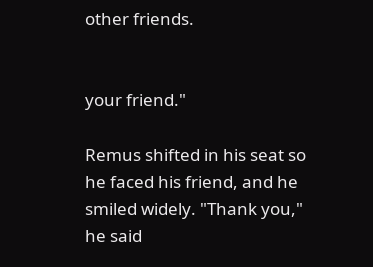other friends.


your friend."

Remus shifted in his seat so he faced his friend, and he smiled widely. "Thank you," he said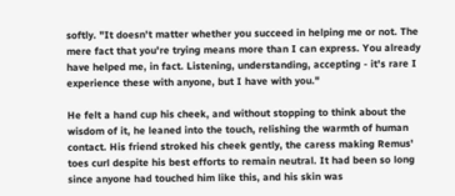softly. "It doesn't matter whether you succeed in helping me or not. The mere fact that you're trying means more than I can express. You already have helped me, in fact. Listening, understanding, accepting - it's rare I experience these with anyone, but I have with you."

He felt a hand cup his cheek, and without stopping to think about the wisdom of it, he leaned into the touch, relishing the warmth of human contact. His friend stroked his cheek gently, the caress making Remus' toes curl despite his best efforts to remain neutral. It had been so long since anyone had touched him like this, and his skin was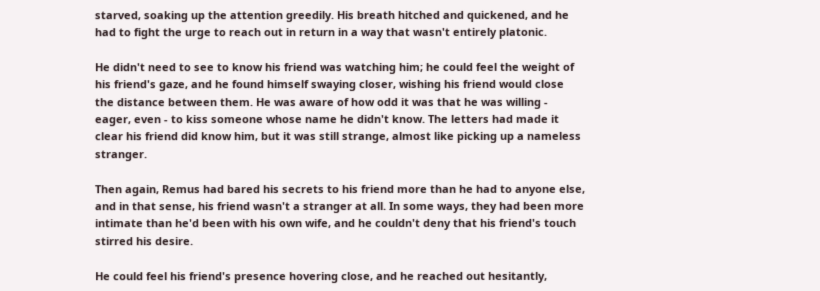starved, soaking up the attention greedily. His breath hitched and quickened, and he had to fight the urge to reach out in return in a way that wasn't entirely platonic.

He didn't need to see to know his friend was watching him; he could feel the weight of his friend's gaze, and he found himself swaying closer, wishing his friend would close the distance between them. He was aware of how odd it was that he was willing - eager, even - to kiss someone whose name he didn't know. The letters had made it clear his friend did know him, but it was still strange, almost like picking up a nameless stranger.

Then again, Remus had bared his secrets to his friend more than he had to anyone else, and in that sense, his friend wasn't a stranger at all. In some ways, they had been more intimate than he'd been with his own wife, and he couldn't deny that his friend's touch stirred his desire.

He could feel his friend's presence hovering close, and he reached out hesitantly,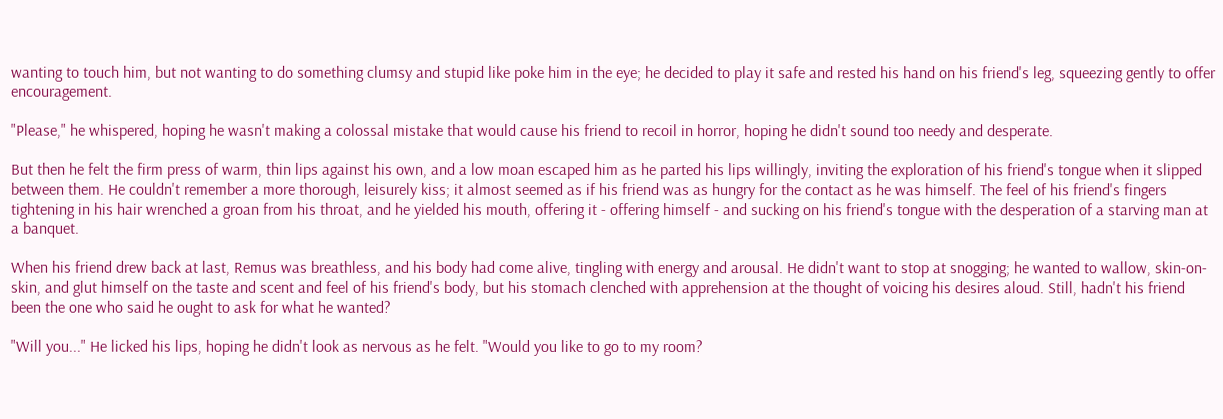wanting to touch him, but not wanting to do something clumsy and stupid like poke him in the eye; he decided to play it safe and rested his hand on his friend's leg, squeezing gently to offer encouragement.

"Please," he whispered, hoping he wasn't making a colossal mistake that would cause his friend to recoil in horror, hoping he didn't sound too needy and desperate.

But then he felt the firm press of warm, thin lips against his own, and a low moan escaped him as he parted his lips willingly, inviting the exploration of his friend's tongue when it slipped between them. He couldn't remember a more thorough, leisurely kiss; it almost seemed as if his friend was as hungry for the contact as he was himself. The feel of his friend's fingers tightening in his hair wrenched a groan from his throat, and he yielded his mouth, offering it - offering himself - and sucking on his friend's tongue with the desperation of a starving man at a banquet.

When his friend drew back at last, Remus was breathless, and his body had come alive, tingling with energy and arousal. He didn't want to stop at snogging; he wanted to wallow, skin-on-skin, and glut himself on the taste and scent and feel of his friend's body, but his stomach clenched with apprehension at the thought of voicing his desires aloud. Still, hadn't his friend been the one who said he ought to ask for what he wanted?

"Will you..." He licked his lips, hoping he didn't look as nervous as he felt. "Would you like to go to my room?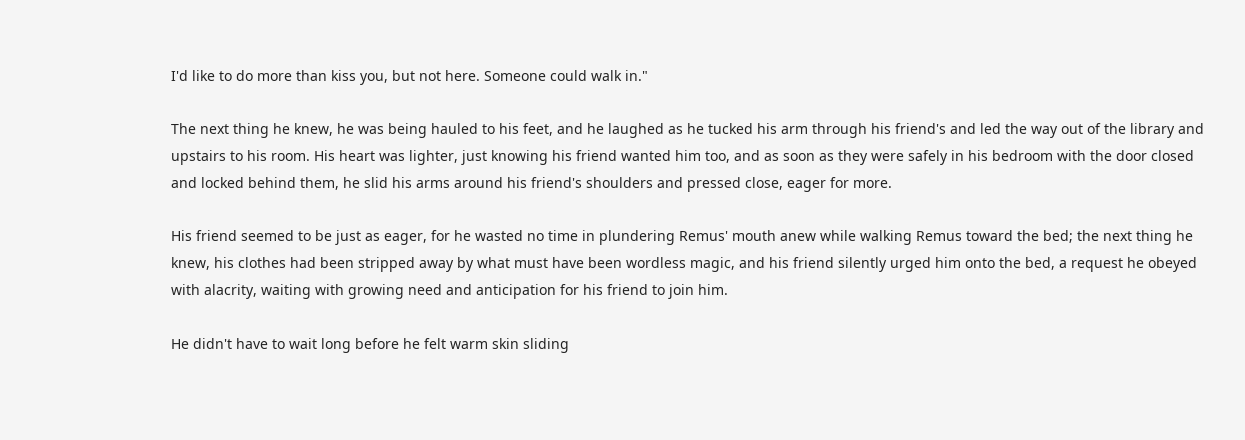I'd like to do more than kiss you, but not here. Someone could walk in."

The next thing he knew, he was being hauled to his feet, and he laughed as he tucked his arm through his friend's and led the way out of the library and upstairs to his room. His heart was lighter, just knowing his friend wanted him too, and as soon as they were safely in his bedroom with the door closed and locked behind them, he slid his arms around his friend's shoulders and pressed close, eager for more.

His friend seemed to be just as eager, for he wasted no time in plundering Remus' mouth anew while walking Remus toward the bed; the next thing he knew, his clothes had been stripped away by what must have been wordless magic, and his friend silently urged him onto the bed, a request he obeyed with alacrity, waiting with growing need and anticipation for his friend to join him.

He didn't have to wait long before he felt warm skin sliding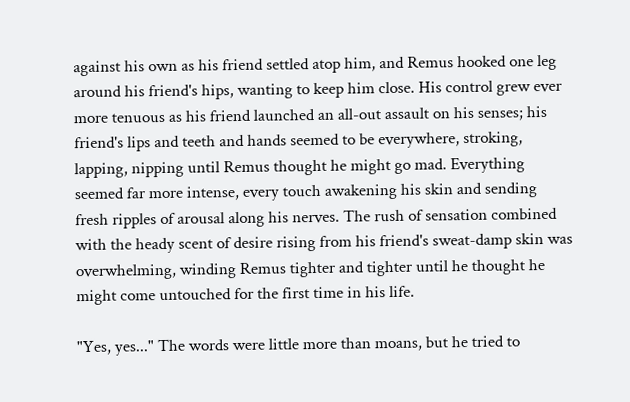against his own as his friend settled atop him, and Remus hooked one leg around his friend's hips, wanting to keep him close. His control grew ever more tenuous as his friend launched an all-out assault on his senses; his friend's lips and teeth and hands seemed to be everywhere, stroking, lapping, nipping until Remus thought he might go mad. Everything seemed far more intense, every touch awakening his skin and sending fresh ripples of arousal along his nerves. The rush of sensation combined with the heady scent of desire rising from his friend's sweat-damp skin was overwhelming, winding Remus tighter and tighter until he thought he might come untouched for the first time in his life.

"Yes, yes..." The words were little more than moans, but he tried to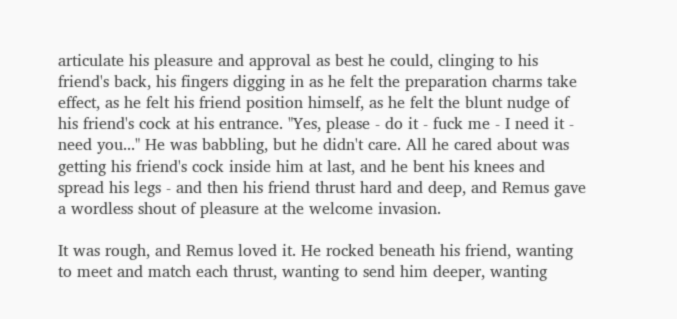articulate his pleasure and approval as best he could, clinging to his friend's back, his fingers digging in as he felt the preparation charms take effect, as he felt his friend position himself, as he felt the blunt nudge of his friend's cock at his entrance. "Yes, please - do it - fuck me - I need it - need you..." He was babbling, but he didn't care. All he cared about was getting his friend's cock inside him at last, and he bent his knees and spread his legs - and then his friend thrust hard and deep, and Remus gave a wordless shout of pleasure at the welcome invasion.

It was rough, and Remus loved it. He rocked beneath his friend, wanting to meet and match each thrust, wanting to send him deeper, wanting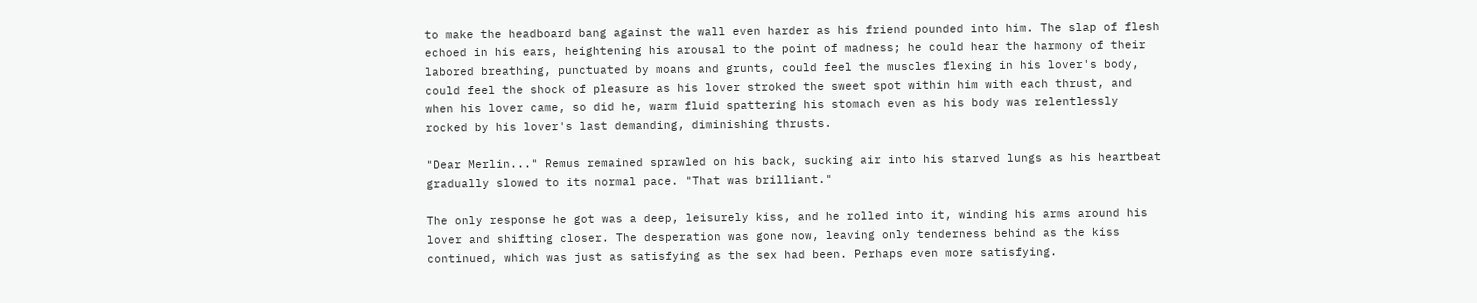to make the headboard bang against the wall even harder as his friend pounded into him. The slap of flesh echoed in his ears, heightening his arousal to the point of madness; he could hear the harmony of their labored breathing, punctuated by moans and grunts, could feel the muscles flexing in his lover's body, could feel the shock of pleasure as his lover stroked the sweet spot within him with each thrust, and when his lover came, so did he, warm fluid spattering his stomach even as his body was relentlessly rocked by his lover's last demanding, diminishing thrusts.

"Dear Merlin..." Remus remained sprawled on his back, sucking air into his starved lungs as his heartbeat gradually slowed to its normal pace. "That was brilliant."

The only response he got was a deep, leisurely kiss, and he rolled into it, winding his arms around his lover and shifting closer. The desperation was gone now, leaving only tenderness behind as the kiss continued, which was just as satisfying as the sex had been. Perhaps even more satisfying.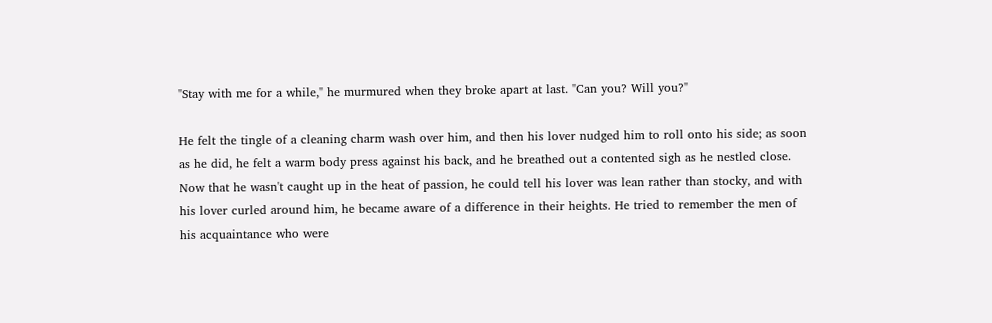"Stay with me for a while," he murmured when they broke apart at last. "Can you? Will you?"

He felt the tingle of a cleaning charm wash over him, and then his lover nudged him to roll onto his side; as soon as he did, he felt a warm body press against his back, and he breathed out a contented sigh as he nestled close. Now that he wasn't caught up in the heat of passion, he could tell his lover was lean rather than stocky, and with his lover curled around him, he became aware of a difference in their heights. He tried to remember the men of his acquaintance who were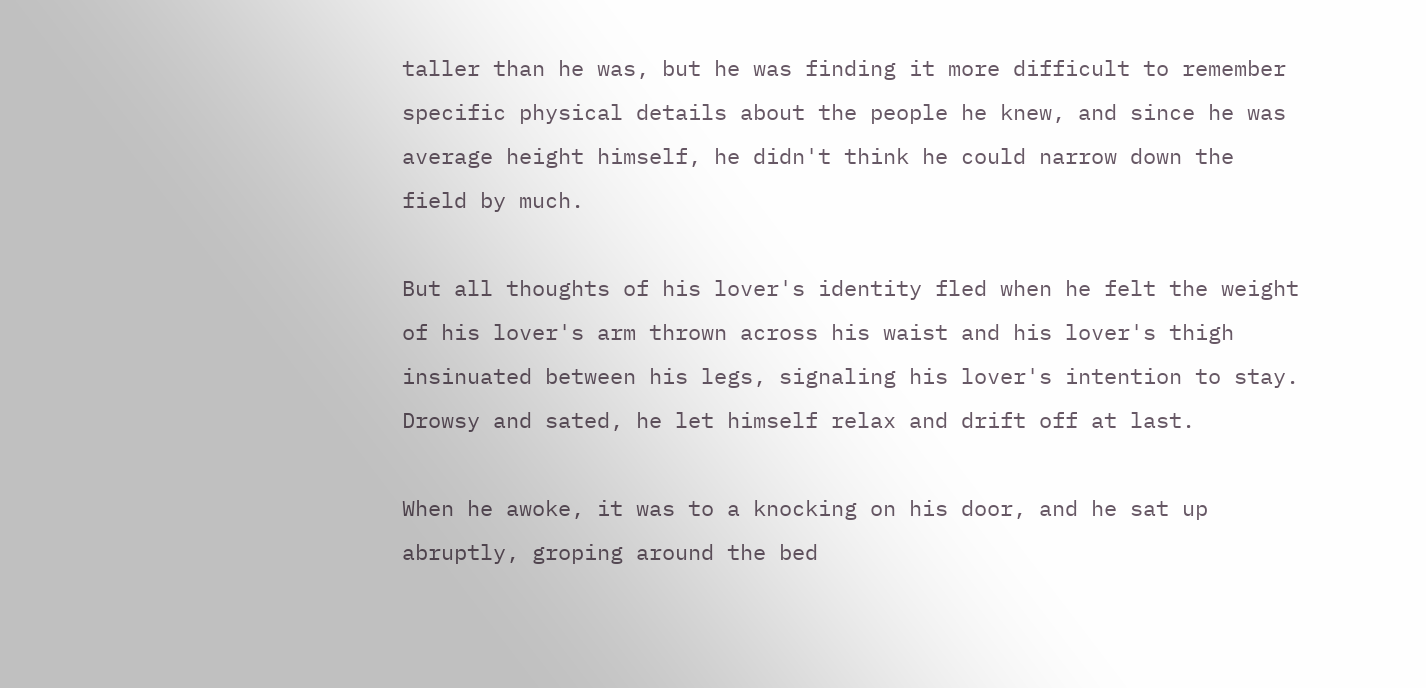taller than he was, but he was finding it more difficult to remember specific physical details about the people he knew, and since he was average height himself, he didn't think he could narrow down the field by much.

But all thoughts of his lover's identity fled when he felt the weight of his lover's arm thrown across his waist and his lover's thigh insinuated between his legs, signaling his lover's intention to stay. Drowsy and sated, he let himself relax and drift off at last.

When he awoke, it was to a knocking on his door, and he sat up abruptly, groping around the bed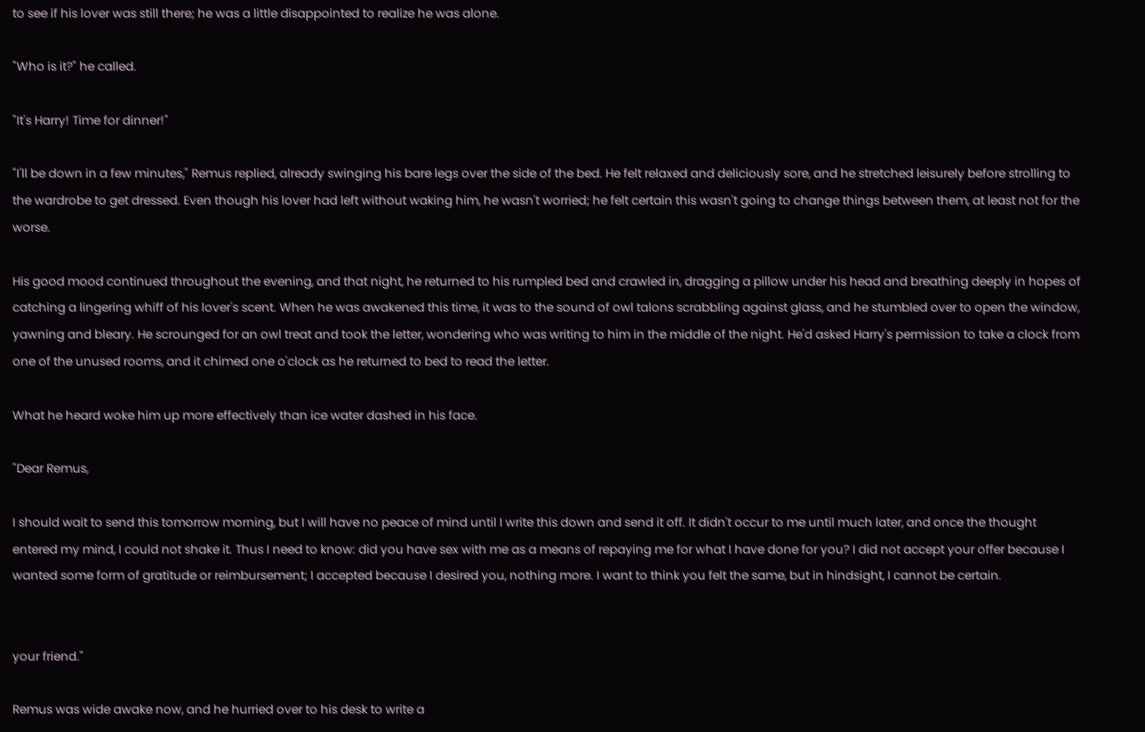to see if his lover was still there; he was a little disappointed to realize he was alone.

"Who is it?" he called.

"It's Harry! Time for dinner!"

"I'll be down in a few minutes," Remus replied, already swinging his bare legs over the side of the bed. He felt relaxed and deliciously sore, and he stretched leisurely before strolling to the wardrobe to get dressed. Even though his lover had left without waking him, he wasn't worried; he felt certain this wasn't going to change things between them, at least not for the worse.

His good mood continued throughout the evening, and that night, he returned to his rumpled bed and crawled in, dragging a pillow under his head and breathing deeply in hopes of catching a lingering whiff of his lover's scent. When he was awakened this time, it was to the sound of owl talons scrabbling against glass, and he stumbled over to open the window, yawning and bleary. He scrounged for an owl treat and took the letter, wondering who was writing to him in the middle of the night. He'd asked Harry's permission to take a clock from one of the unused rooms, and it chimed one o'clock as he returned to bed to read the letter.

What he heard woke him up more effectively than ice water dashed in his face.

"Dear Remus,

I should wait to send this tomorrow morning, but I will have no peace of mind until I write this down and send it off. It didn't occur to me until much later, and once the thought entered my mind, I could not shake it. Thus I need to know: did you have sex with me as a means of repaying me for what I have done for you? I did not accept your offer because I wanted some form of gratitude or reimbursement; I accepted because I desired you, nothing more. I want to think you felt the same, but in hindsight, I cannot be certain.


your friend."

Remus was wide awake now, and he hurried over to his desk to write a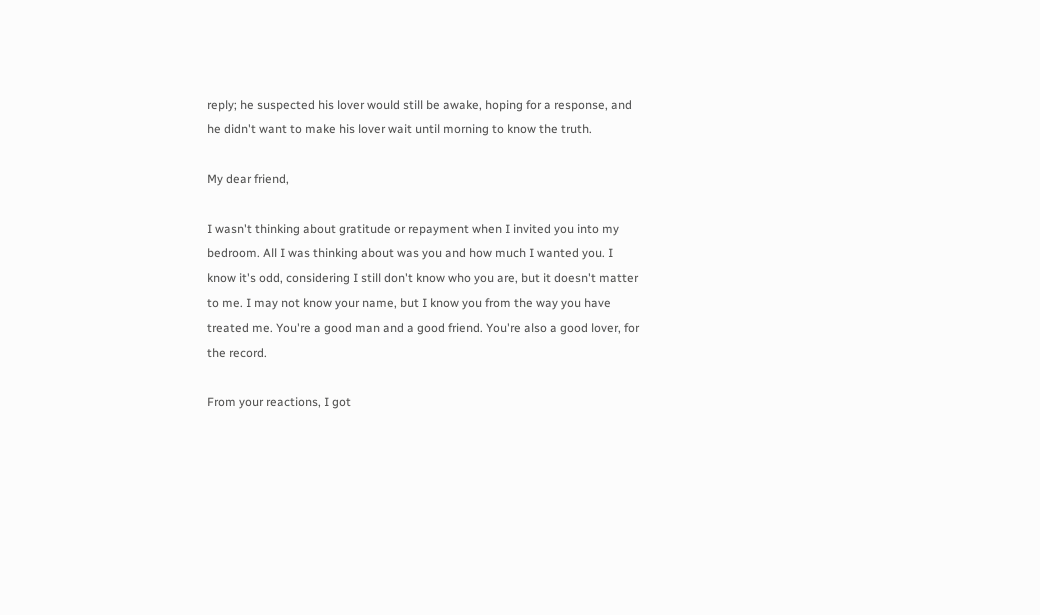reply; he suspected his lover would still be awake, hoping for a response, and he didn't want to make his lover wait until morning to know the truth.

My dear friend,

I wasn't thinking about gratitude or repayment when I invited you into my bedroom. All I was thinking about was you and how much I wanted you. I know it's odd, considering I still don't know who you are, but it doesn't matter to me. I may not know your name, but I know you from the way you have treated me. You're a good man and a good friend. You're also a good lover, for the record.

From your reactions, I got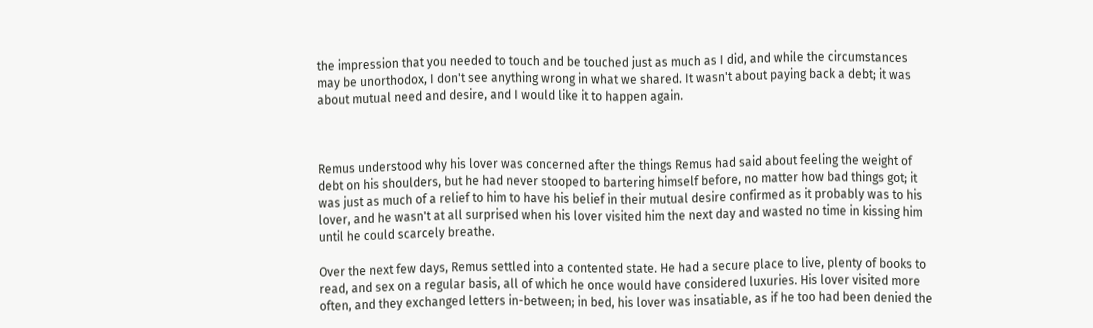the impression that you needed to touch and be touched just as much as I did, and while the circumstances may be unorthodox, I don't see anything wrong in what we shared. It wasn't about paying back a debt; it was about mutual need and desire, and I would like it to happen again.



Remus understood why his lover was concerned after the things Remus had said about feeling the weight of debt on his shoulders, but he had never stooped to bartering himself before, no matter how bad things got; it was just as much of a relief to him to have his belief in their mutual desire confirmed as it probably was to his lover, and he wasn't at all surprised when his lover visited him the next day and wasted no time in kissing him until he could scarcely breathe.

Over the next few days, Remus settled into a contented state. He had a secure place to live, plenty of books to read, and sex on a regular basis, all of which he once would have considered luxuries. His lover visited more often, and they exchanged letters in-between; in bed, his lover was insatiable, as if he too had been denied the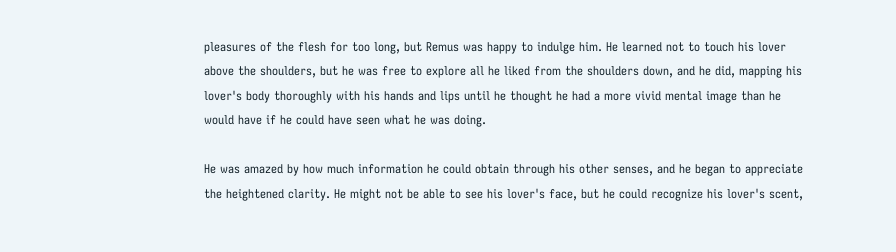pleasures of the flesh for too long, but Remus was happy to indulge him. He learned not to touch his lover above the shoulders, but he was free to explore all he liked from the shoulders down, and he did, mapping his lover's body thoroughly with his hands and lips until he thought he had a more vivid mental image than he would have if he could have seen what he was doing.

He was amazed by how much information he could obtain through his other senses, and he began to appreciate the heightened clarity. He might not be able to see his lover's face, but he could recognize his lover's scent,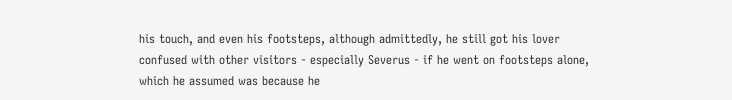his touch, and even his footsteps, although admittedly, he still got his lover confused with other visitors - especially Severus - if he went on footsteps alone, which he assumed was because he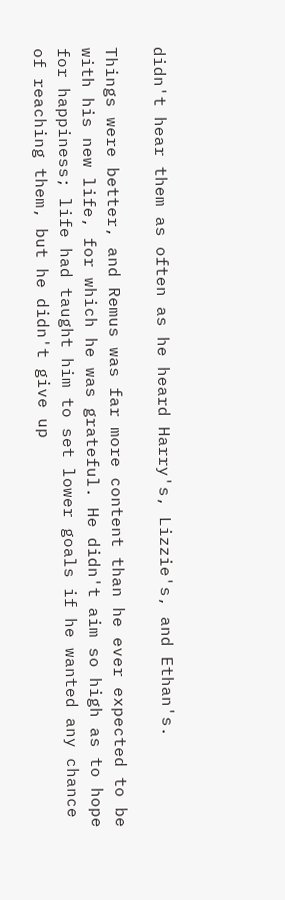didn't hear them as often as he heard Harry's, Lizzie's, and Ethan's.

Things were better, and Remus was far more content than he ever expected to be with his new life, for which he was grateful. He didn't aim so high as to hope for happiness; life had taught him to set lower goals if he wanted any chance of reaching them, but he didn't give up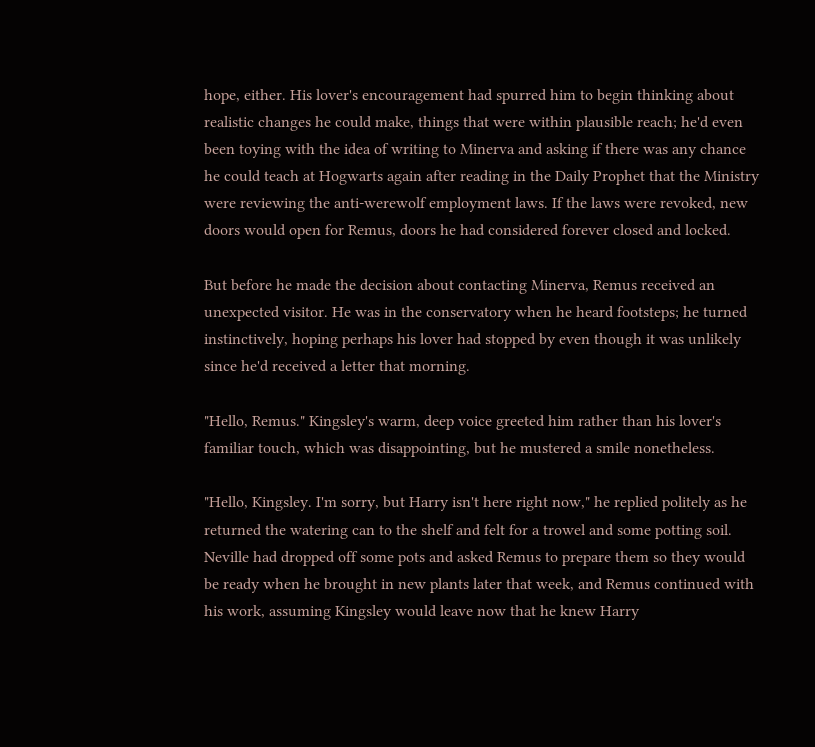hope, either. His lover's encouragement had spurred him to begin thinking about realistic changes he could make, things that were within plausible reach; he'd even been toying with the idea of writing to Minerva and asking if there was any chance he could teach at Hogwarts again after reading in the Daily Prophet that the Ministry were reviewing the anti-werewolf employment laws. If the laws were revoked, new doors would open for Remus, doors he had considered forever closed and locked.

But before he made the decision about contacting Minerva, Remus received an unexpected visitor. He was in the conservatory when he heard footsteps; he turned instinctively, hoping perhaps his lover had stopped by even though it was unlikely since he'd received a letter that morning.

"Hello, Remus." Kingsley's warm, deep voice greeted him rather than his lover's familiar touch, which was disappointing, but he mustered a smile nonetheless.

"Hello, Kingsley. I'm sorry, but Harry isn't here right now," he replied politely as he returned the watering can to the shelf and felt for a trowel and some potting soil. Neville had dropped off some pots and asked Remus to prepare them so they would be ready when he brought in new plants later that week, and Remus continued with his work, assuming Kingsley would leave now that he knew Harry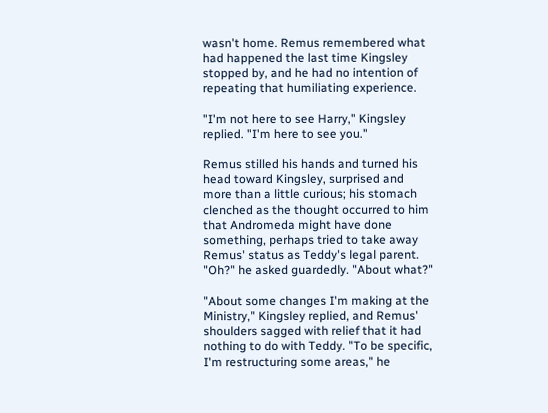wasn't home. Remus remembered what had happened the last time Kingsley stopped by, and he had no intention of repeating that humiliating experience.

"I'm not here to see Harry," Kingsley replied. "I'm here to see you."

Remus stilled his hands and turned his head toward Kingsley, surprised and more than a little curious; his stomach clenched as the thought occurred to him that Andromeda might have done something, perhaps tried to take away Remus' status as Teddy's legal parent. "Oh?" he asked guardedly. "About what?"

"About some changes I'm making at the Ministry," Kingsley replied, and Remus' shoulders sagged with relief that it had nothing to do with Teddy. "To be specific, I'm restructuring some areas," he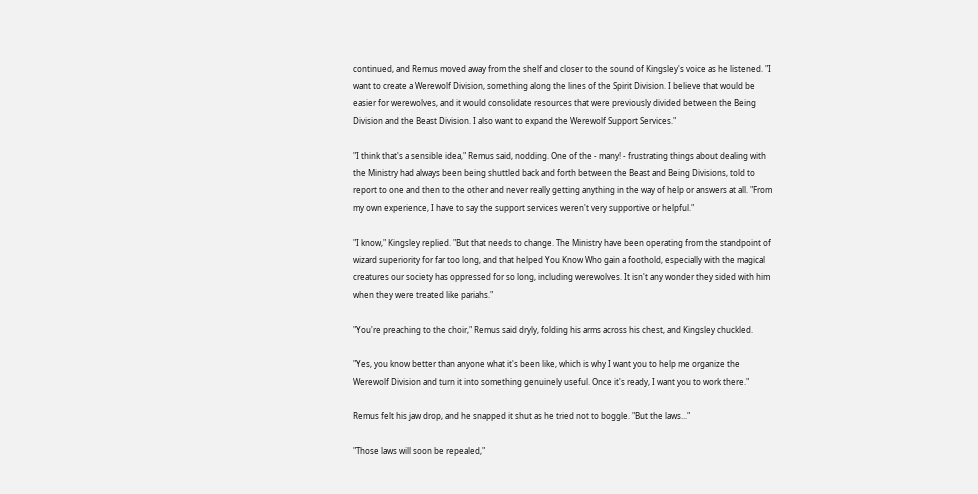continued, and Remus moved away from the shelf and closer to the sound of Kingsley's voice as he listened. "I want to create a Werewolf Division, something along the lines of the Spirit Division. I believe that would be easier for werewolves, and it would consolidate resources that were previously divided between the Being Division and the Beast Division. I also want to expand the Werewolf Support Services."

"I think that's a sensible idea," Remus said, nodding. One of the - many! - frustrating things about dealing with the Ministry had always been being shuttled back and forth between the Beast and Being Divisions, told to report to one and then to the other and never really getting anything in the way of help or answers at all. "From my own experience, I have to say the support services weren't very supportive or helpful."

"I know," Kingsley replied. "But that needs to change. The Ministry have been operating from the standpoint of wizard superiority for far too long, and that helped You Know Who gain a foothold, especially with the magical creatures our society has oppressed for so long, including werewolves. It isn't any wonder they sided with him when they were treated like pariahs."

"You're preaching to the choir," Remus said dryly, folding his arms across his chest, and Kingsley chuckled.

"Yes, you know better than anyone what it's been like, which is why I want you to help me organize the Werewolf Division and turn it into something genuinely useful. Once it's ready, I want you to work there."

Remus felt his jaw drop, and he snapped it shut as he tried not to boggle. "But the laws..."

"Those laws will soon be repealed,"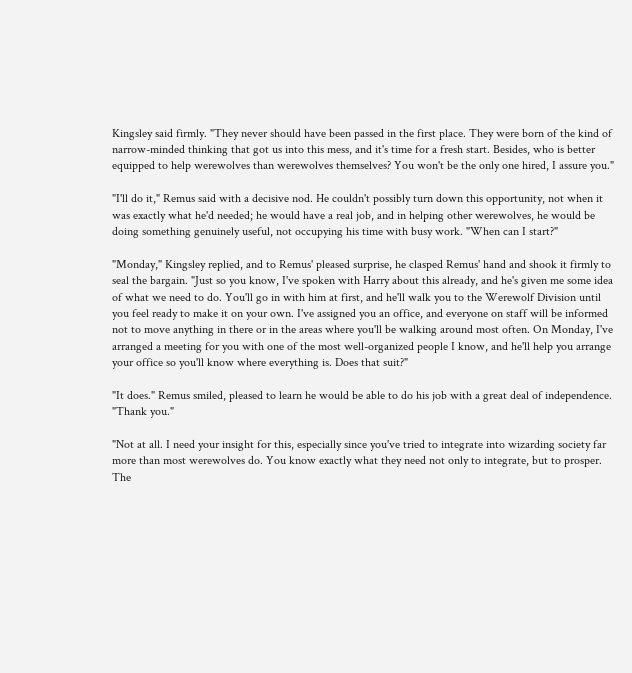Kingsley said firmly. "They never should have been passed in the first place. They were born of the kind of narrow-minded thinking that got us into this mess, and it's time for a fresh start. Besides, who is better equipped to help werewolves than werewolves themselves? You won't be the only one hired, I assure you."

"I'll do it," Remus said with a decisive nod. He couldn't possibly turn down this opportunity, not when it was exactly what he'd needed; he would have a real job, and in helping other werewolves, he would be doing something genuinely useful, not occupying his time with busy work. "When can I start?"

"Monday," Kingsley replied, and to Remus' pleased surprise, he clasped Remus' hand and shook it firmly to seal the bargain. "Just so you know, I've spoken with Harry about this already, and he's given me some idea of what we need to do. You'll go in with him at first, and he'll walk you to the Werewolf Division until you feel ready to make it on your own. I've assigned you an office, and everyone on staff will be informed not to move anything in there or in the areas where you'll be walking around most often. On Monday, I've arranged a meeting for you with one of the most well-organized people I know, and he'll help you arrange your office so you'll know where everything is. Does that suit?"

"It does." Remus smiled, pleased to learn he would be able to do his job with a great deal of independence. "Thank you."

"Not at all. I need your insight for this, especially since you've tried to integrate into wizarding society far more than most werewolves do. You know exactly what they need not only to integrate, but to prosper. The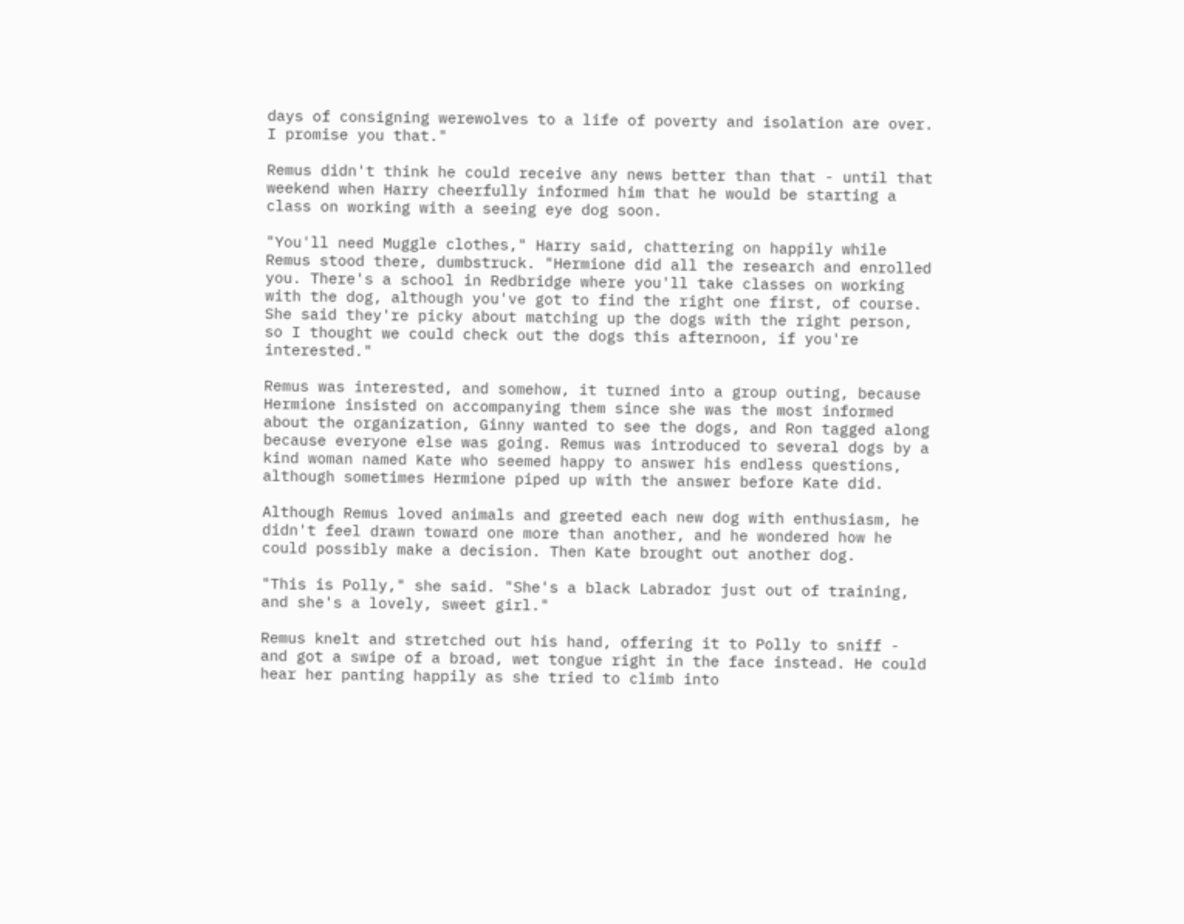days of consigning werewolves to a life of poverty and isolation are over. I promise you that."

Remus didn't think he could receive any news better than that - until that weekend when Harry cheerfully informed him that he would be starting a class on working with a seeing eye dog soon.

"You'll need Muggle clothes," Harry said, chattering on happily while Remus stood there, dumbstruck. "Hermione did all the research and enrolled you. There's a school in Redbridge where you'll take classes on working with the dog, although you've got to find the right one first, of course. She said they're picky about matching up the dogs with the right person, so I thought we could check out the dogs this afternoon, if you're interested."

Remus was interested, and somehow, it turned into a group outing, because Hermione insisted on accompanying them since she was the most informed about the organization, Ginny wanted to see the dogs, and Ron tagged along because everyone else was going. Remus was introduced to several dogs by a kind woman named Kate who seemed happy to answer his endless questions, although sometimes Hermione piped up with the answer before Kate did.

Although Remus loved animals and greeted each new dog with enthusiasm, he didn't feel drawn toward one more than another, and he wondered how he could possibly make a decision. Then Kate brought out another dog.

"This is Polly," she said. "She's a black Labrador just out of training, and she's a lovely, sweet girl."

Remus knelt and stretched out his hand, offering it to Polly to sniff - and got a swipe of a broad, wet tongue right in the face instead. He could hear her panting happily as she tried to climb into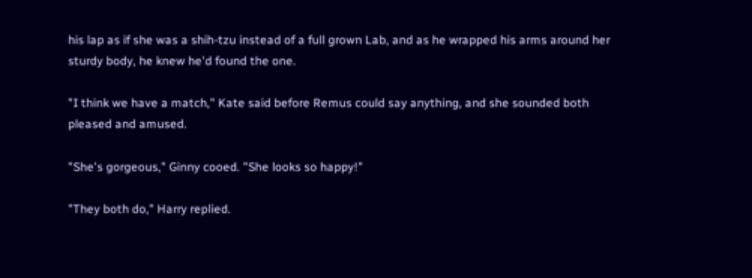his lap as if she was a shih-tzu instead of a full grown Lab, and as he wrapped his arms around her sturdy body, he knew he'd found the one.

"I think we have a match," Kate said before Remus could say anything, and she sounded both pleased and amused.

"She's gorgeous," Ginny cooed. "She looks so happy!"

"They both do," Harry replied.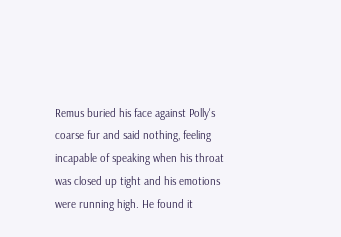Remus buried his face against Polly's coarse fur and said nothing, feeling incapable of speaking when his throat was closed up tight and his emotions were running high. He found it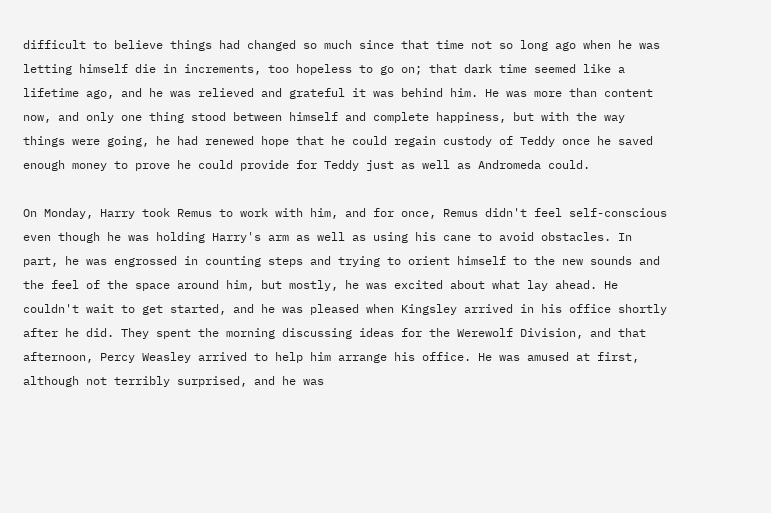difficult to believe things had changed so much since that time not so long ago when he was letting himself die in increments, too hopeless to go on; that dark time seemed like a lifetime ago, and he was relieved and grateful it was behind him. He was more than content now, and only one thing stood between himself and complete happiness, but with the way things were going, he had renewed hope that he could regain custody of Teddy once he saved enough money to prove he could provide for Teddy just as well as Andromeda could.

On Monday, Harry took Remus to work with him, and for once, Remus didn't feel self-conscious even though he was holding Harry's arm as well as using his cane to avoid obstacles. In part, he was engrossed in counting steps and trying to orient himself to the new sounds and the feel of the space around him, but mostly, he was excited about what lay ahead. He couldn't wait to get started, and he was pleased when Kingsley arrived in his office shortly after he did. They spent the morning discussing ideas for the Werewolf Division, and that afternoon, Percy Weasley arrived to help him arrange his office. He was amused at first, although not terribly surprised, and he was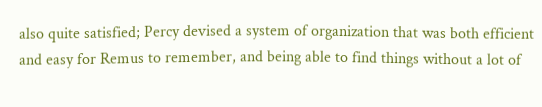also quite satisfied; Percy devised a system of organization that was both efficient and easy for Remus to remember, and being able to find things without a lot of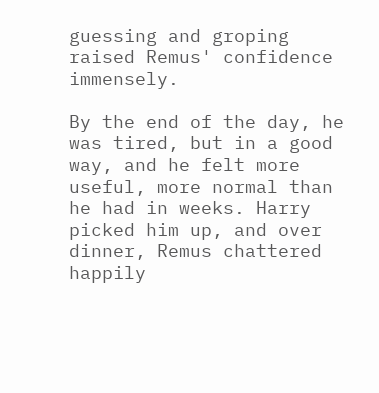guessing and groping raised Remus' confidence immensely.

By the end of the day, he was tired, but in a good way, and he felt more useful, more normal than he had in weeks. Harry picked him up, and over dinner, Remus chattered happily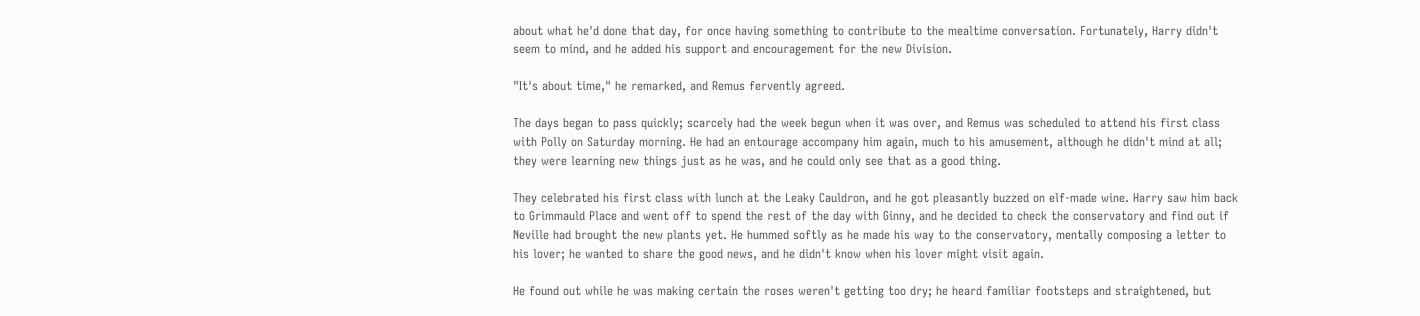about what he'd done that day, for once having something to contribute to the mealtime conversation. Fortunately, Harry didn't seem to mind, and he added his support and encouragement for the new Division.

"It's about time," he remarked, and Remus fervently agreed.

The days began to pass quickly; scarcely had the week begun when it was over, and Remus was scheduled to attend his first class with Polly on Saturday morning. He had an entourage accompany him again, much to his amusement, although he didn't mind at all; they were learning new things just as he was, and he could only see that as a good thing.

They celebrated his first class with lunch at the Leaky Cauldron, and he got pleasantly buzzed on elf-made wine. Harry saw him back to Grimmauld Place and went off to spend the rest of the day with Ginny, and he decided to check the conservatory and find out if Neville had brought the new plants yet. He hummed softly as he made his way to the conservatory, mentally composing a letter to his lover; he wanted to share the good news, and he didn't know when his lover might visit again.

He found out while he was making certain the roses weren't getting too dry; he heard familiar footsteps and straightened, but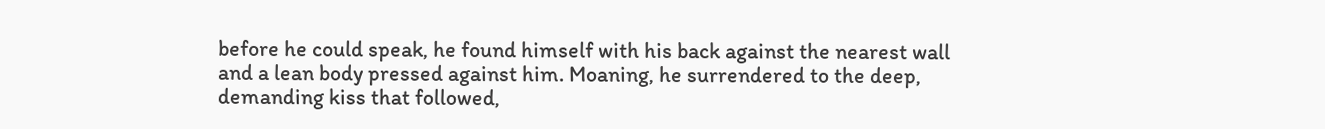before he could speak, he found himself with his back against the nearest wall and a lean body pressed against him. Moaning, he surrendered to the deep, demanding kiss that followed,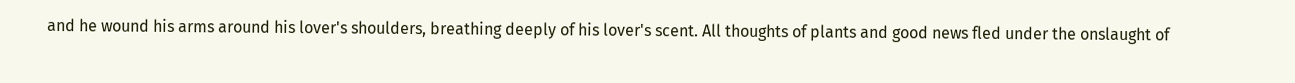and he wound his arms around his lover's shoulders, breathing deeply of his lover's scent. All thoughts of plants and good news fled under the onslaught of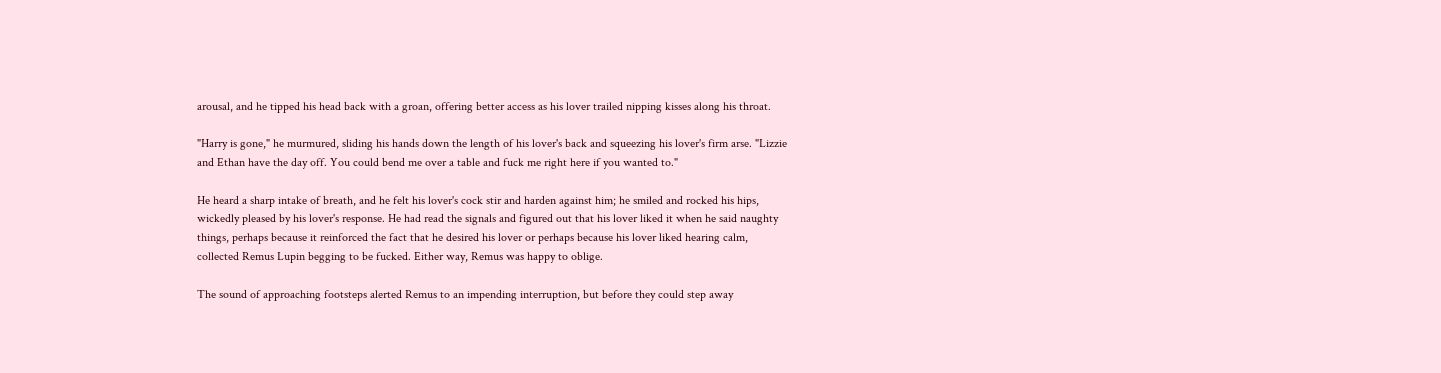arousal, and he tipped his head back with a groan, offering better access as his lover trailed nipping kisses along his throat.

"Harry is gone," he murmured, sliding his hands down the length of his lover's back and squeezing his lover's firm arse. "Lizzie and Ethan have the day off. You could bend me over a table and fuck me right here if you wanted to."

He heard a sharp intake of breath, and he felt his lover's cock stir and harden against him; he smiled and rocked his hips, wickedly pleased by his lover's response. He had read the signals and figured out that his lover liked it when he said naughty things, perhaps because it reinforced the fact that he desired his lover or perhaps because his lover liked hearing calm, collected Remus Lupin begging to be fucked. Either way, Remus was happy to oblige.

The sound of approaching footsteps alerted Remus to an impending interruption, but before they could step away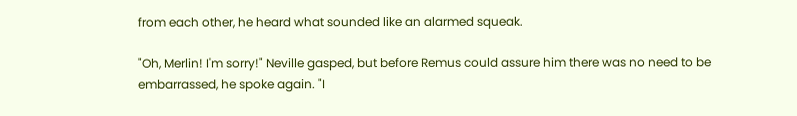from each other, he heard what sounded like an alarmed squeak.

"Oh, Merlin! I'm sorry!" Neville gasped, but before Remus could assure him there was no need to be embarrassed, he spoke again. "I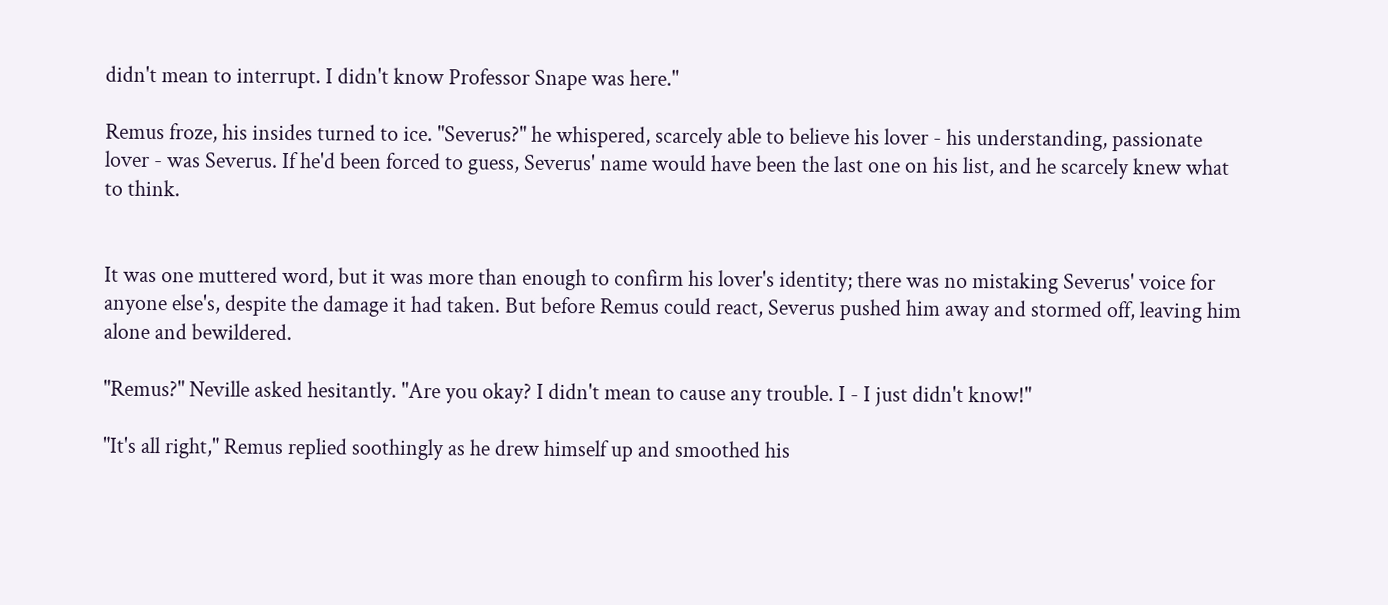didn't mean to interrupt. I didn't know Professor Snape was here."

Remus froze, his insides turned to ice. "Severus?" he whispered, scarcely able to believe his lover - his understanding, passionate lover - was Severus. If he'd been forced to guess, Severus' name would have been the last one on his list, and he scarcely knew what to think.


It was one muttered word, but it was more than enough to confirm his lover's identity; there was no mistaking Severus' voice for anyone else's, despite the damage it had taken. But before Remus could react, Severus pushed him away and stormed off, leaving him alone and bewildered.

"Remus?" Neville asked hesitantly. "Are you okay? I didn't mean to cause any trouble. I - I just didn't know!"

"It's all right," Remus replied soothingly as he drew himself up and smoothed his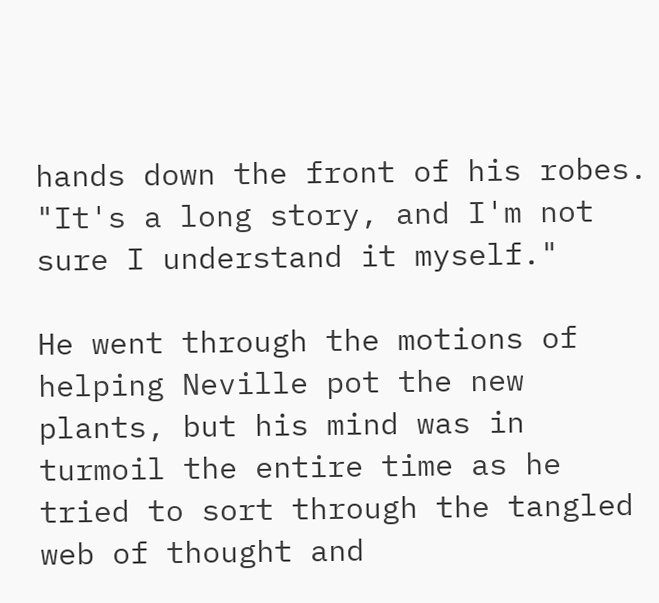hands down the front of his robes. "It's a long story, and I'm not sure I understand it myself."

He went through the motions of helping Neville pot the new plants, but his mind was in turmoil the entire time as he tried to sort through the tangled web of thought and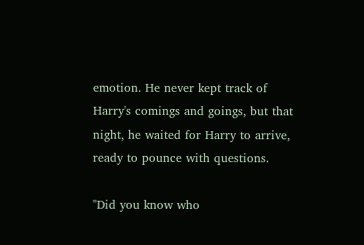emotion. He never kept track of Harry's comings and goings, but that night, he waited for Harry to arrive, ready to pounce with questions.

"Did you know who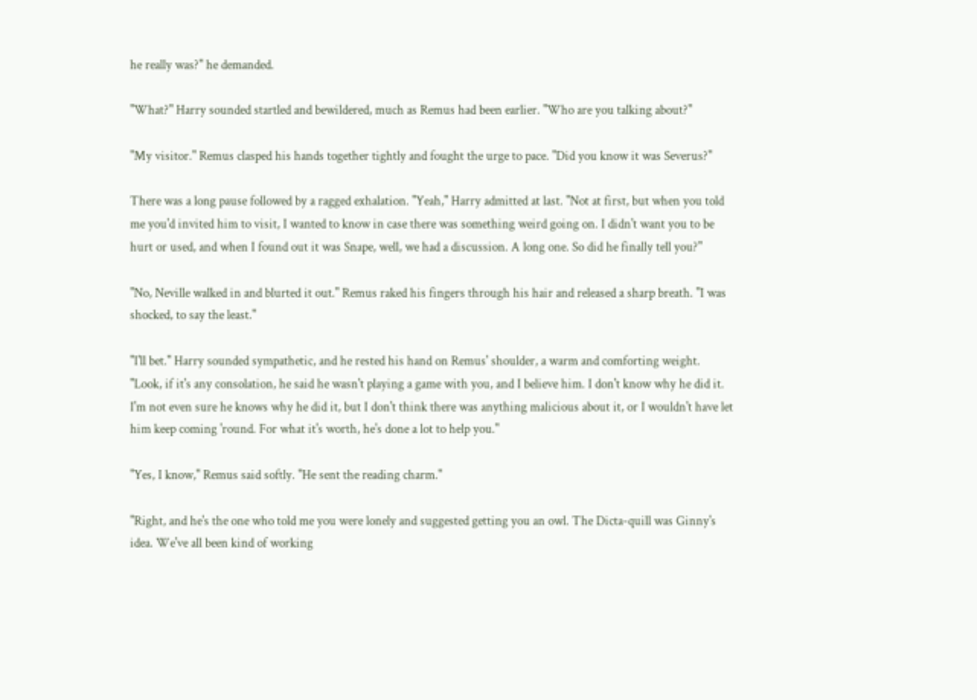he really was?" he demanded.

"What?" Harry sounded startled and bewildered, much as Remus had been earlier. "Who are you talking about?"

"My visitor." Remus clasped his hands together tightly and fought the urge to pace. "Did you know it was Severus?"

There was a long pause followed by a ragged exhalation. "Yeah," Harry admitted at last. "Not at first, but when you told me you'd invited him to visit, I wanted to know in case there was something weird going on. I didn't want you to be hurt or used, and when I found out it was Snape, well, we had a discussion. A long one. So did he finally tell you?"

"No, Neville walked in and blurted it out." Remus raked his fingers through his hair and released a sharp breath. "I was shocked, to say the least."

"I'll bet." Harry sounded sympathetic, and he rested his hand on Remus' shoulder, a warm and comforting weight. "Look, if it's any consolation, he said he wasn't playing a game with you, and I believe him. I don't know why he did it. I'm not even sure he knows why he did it, but I don't think there was anything malicious about it, or I wouldn't have let him keep coming 'round. For what it's worth, he's done a lot to help you."

"Yes, I know," Remus said softly. "He sent the reading charm."

"Right, and he's the one who told me you were lonely and suggested getting you an owl. The Dicta-quill was Ginny's idea. We've all been kind of working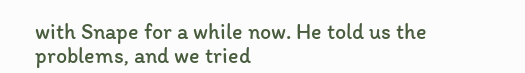with Snape for a while now. He told us the problems, and we tried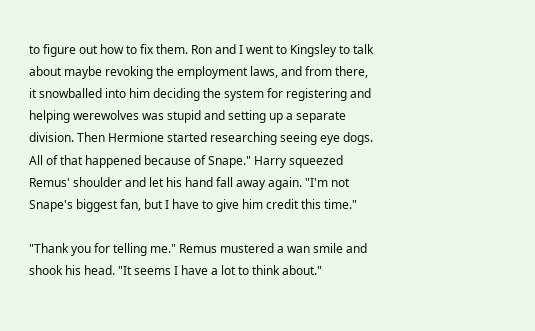to figure out how to fix them. Ron and I went to Kingsley to talk about maybe revoking the employment laws, and from there, it snowballed into him deciding the system for registering and helping werewolves was stupid and setting up a separate division. Then Hermione started researching seeing eye dogs. All of that happened because of Snape." Harry squeezed Remus' shoulder and let his hand fall away again. "I'm not Snape's biggest fan, but I have to give him credit this time."

"Thank you for telling me." Remus mustered a wan smile and shook his head. "It seems I have a lot to think about."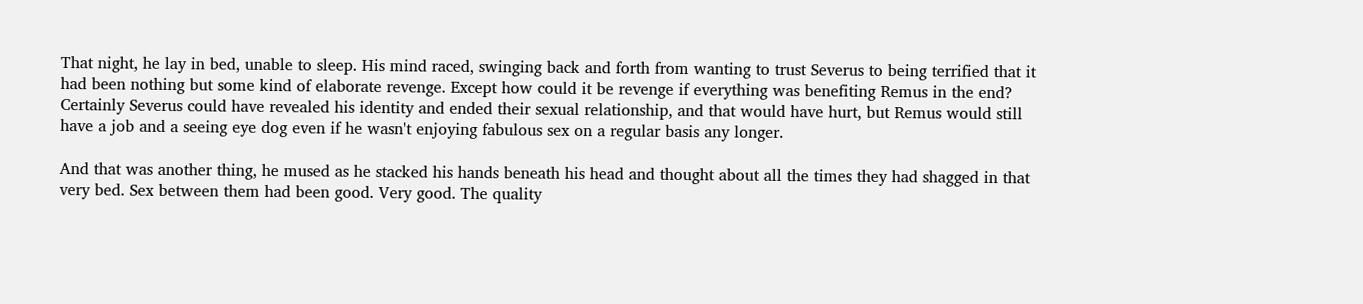That night, he lay in bed, unable to sleep. His mind raced, swinging back and forth from wanting to trust Severus to being terrified that it had been nothing but some kind of elaborate revenge. Except how could it be revenge if everything was benefiting Remus in the end? Certainly Severus could have revealed his identity and ended their sexual relationship, and that would have hurt, but Remus would still have a job and a seeing eye dog even if he wasn't enjoying fabulous sex on a regular basis any longer.

And that was another thing, he mused as he stacked his hands beneath his head and thought about all the times they had shagged in that very bed. Sex between them had been good. Very good. The quality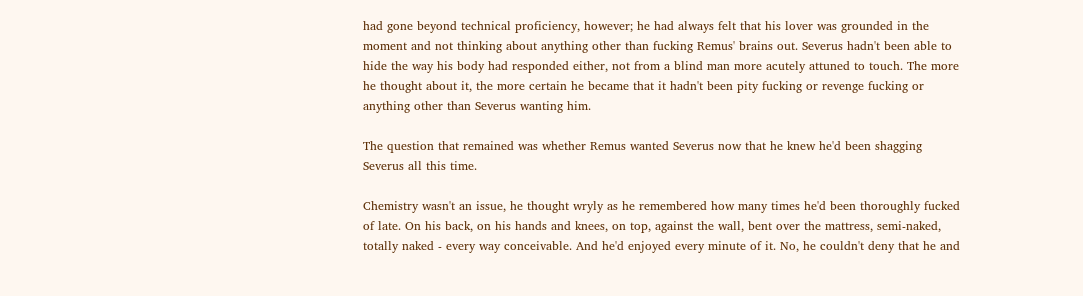had gone beyond technical proficiency, however; he had always felt that his lover was grounded in the moment and not thinking about anything other than fucking Remus' brains out. Severus hadn't been able to hide the way his body had responded either, not from a blind man more acutely attuned to touch. The more he thought about it, the more certain he became that it hadn't been pity fucking or revenge fucking or anything other than Severus wanting him.

The question that remained was whether Remus wanted Severus now that he knew he'd been shagging Severus all this time.

Chemistry wasn't an issue, he thought wryly as he remembered how many times he'd been thoroughly fucked of late. On his back, on his hands and knees, on top, against the wall, bent over the mattress, semi-naked, totally naked - every way conceivable. And he'd enjoyed every minute of it. No, he couldn't deny that he and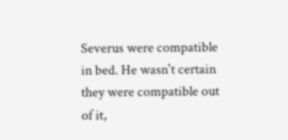Severus were compatible in bed. He wasn't certain they were compatible out of it,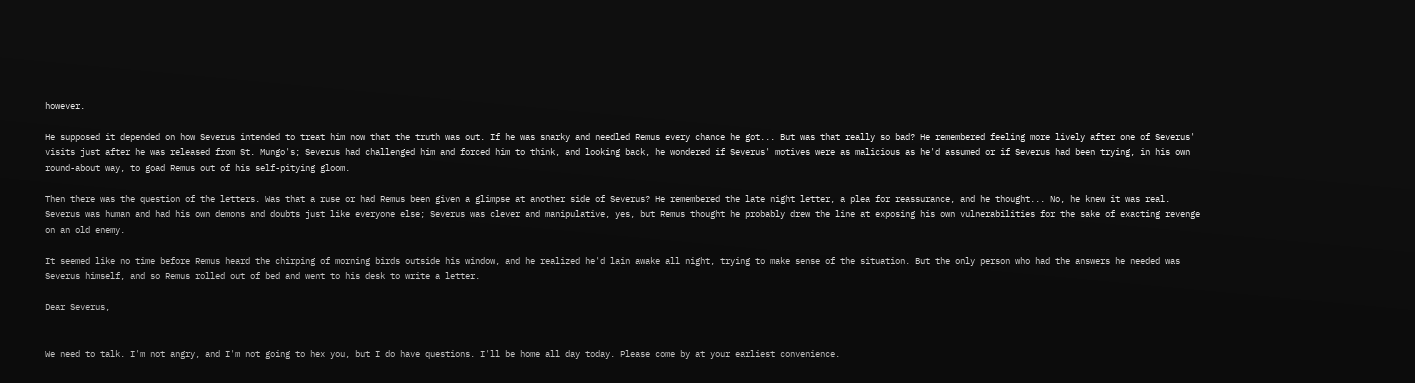however.

He supposed it depended on how Severus intended to treat him now that the truth was out. If he was snarky and needled Remus every chance he got... But was that really so bad? He remembered feeling more lively after one of Severus' visits just after he was released from St. Mungo's; Severus had challenged him and forced him to think, and looking back, he wondered if Severus' motives were as malicious as he'd assumed or if Severus had been trying, in his own round-about way, to goad Remus out of his self-pitying gloom.

Then there was the question of the letters. Was that a ruse or had Remus been given a glimpse at another side of Severus? He remembered the late night letter, a plea for reassurance, and he thought... No, he knew it was real. Severus was human and had his own demons and doubts just like everyone else; Severus was clever and manipulative, yes, but Remus thought he probably drew the line at exposing his own vulnerabilities for the sake of exacting revenge on an old enemy.

It seemed like no time before Remus heard the chirping of morning birds outside his window, and he realized he'd lain awake all night, trying to make sense of the situation. But the only person who had the answers he needed was Severus himself, and so Remus rolled out of bed and went to his desk to write a letter.

Dear Severus,


We need to talk. I'm not angry, and I'm not going to hex you, but I do have questions. I'll be home all day today. Please come by at your earliest convenience.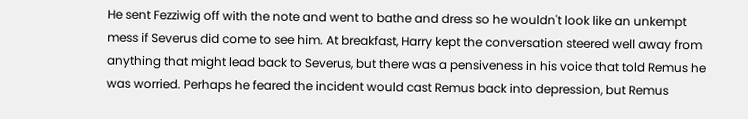He sent Fezziwig off with the note and went to bathe and dress so he wouldn't look like an unkempt mess if Severus did come to see him. At breakfast, Harry kept the conversation steered well away from anything that might lead back to Severus, but there was a pensiveness in his voice that told Remus he was worried. Perhaps he feared the incident would cast Remus back into depression, but Remus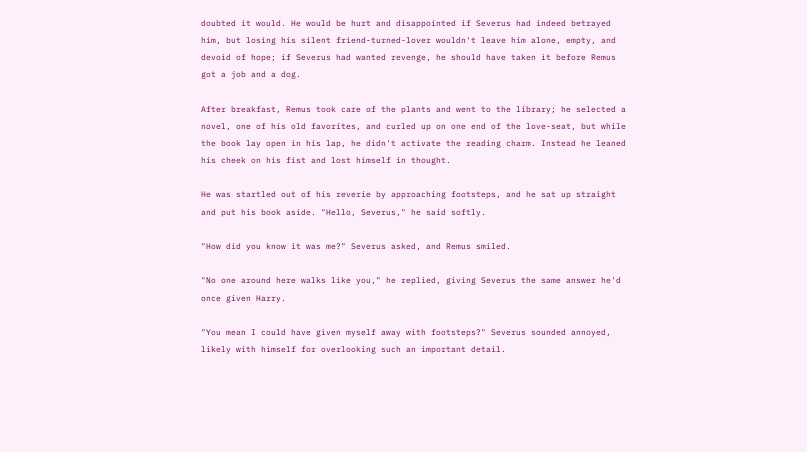doubted it would. He would be hurt and disappointed if Severus had indeed betrayed him, but losing his silent friend-turned-lover wouldn't leave him alone, empty, and devoid of hope; if Severus had wanted revenge, he should have taken it before Remus got a job and a dog.

After breakfast, Remus took care of the plants and went to the library; he selected a novel, one of his old favorites, and curled up on one end of the love-seat, but while the book lay open in his lap, he didn't activate the reading charm. Instead he leaned his cheek on his fist and lost himself in thought.

He was startled out of his reverie by approaching footsteps, and he sat up straight and put his book aside. "Hello, Severus," he said softly.

"How did you know it was me?" Severus asked, and Remus smiled.

"No one around here walks like you," he replied, giving Severus the same answer he'd once given Harry.

"You mean I could have given myself away with footsteps?" Severus sounded annoyed, likely with himself for overlooking such an important detail.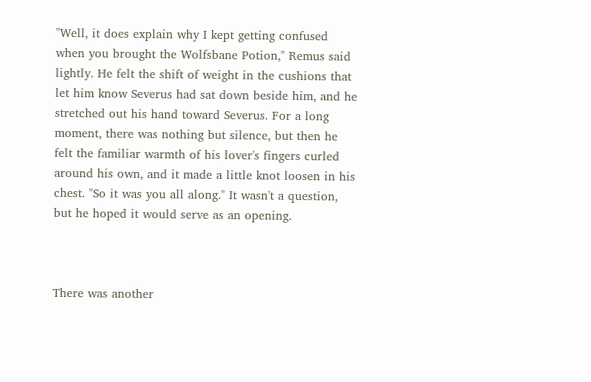"Well, it does explain why I kept getting confused when you brought the Wolfsbane Potion," Remus said lightly. He felt the shift of weight in the cushions that let him know Severus had sat down beside him, and he stretched out his hand toward Severus. For a long moment, there was nothing but silence, but then he felt the familiar warmth of his lover's fingers curled around his own, and it made a little knot loosen in his chest. "So it was you all along." It wasn't a question, but he hoped it would serve as an opening.



There was another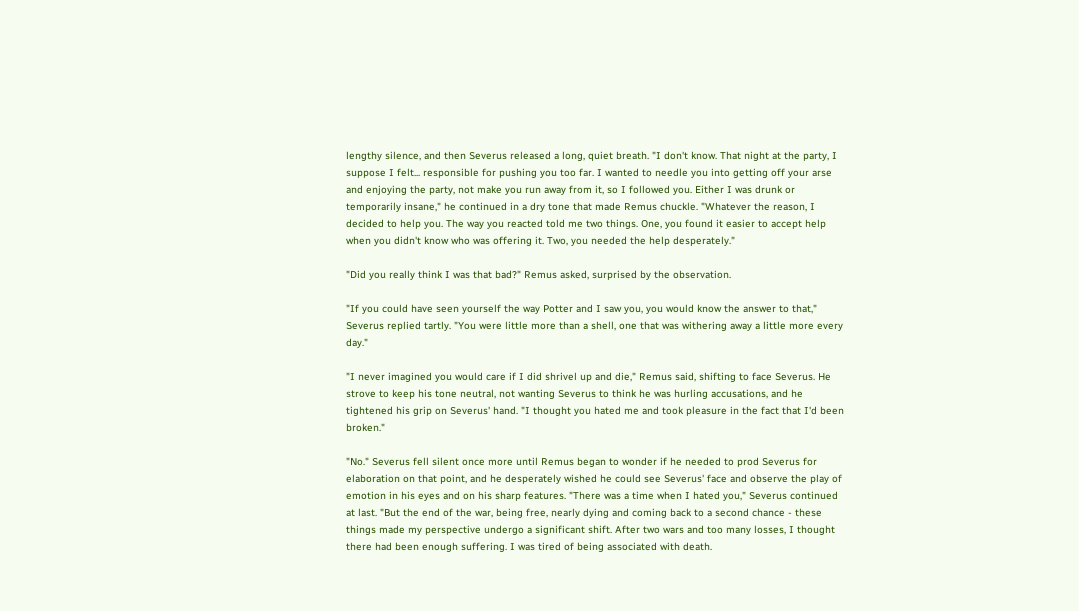lengthy silence, and then Severus released a long, quiet breath. "I don't know. That night at the party, I suppose I felt... responsible for pushing you too far. I wanted to needle you into getting off your arse and enjoying the party, not make you run away from it, so I followed you. Either I was drunk or temporarily insane," he continued in a dry tone that made Remus chuckle. "Whatever the reason, I decided to help you. The way you reacted told me two things. One, you found it easier to accept help when you didn't know who was offering it. Two, you needed the help desperately."

"Did you really think I was that bad?" Remus asked, surprised by the observation.

"If you could have seen yourself the way Potter and I saw you, you would know the answer to that," Severus replied tartly. "You were little more than a shell, one that was withering away a little more every day."

"I never imagined you would care if I did shrivel up and die," Remus said, shifting to face Severus. He strove to keep his tone neutral, not wanting Severus to think he was hurling accusations, and he tightened his grip on Severus' hand. "I thought you hated me and took pleasure in the fact that I'd been broken."

"No." Severus fell silent once more until Remus began to wonder if he needed to prod Severus for elaboration on that point, and he desperately wished he could see Severus' face and observe the play of emotion in his eyes and on his sharp features. "There was a time when I hated you," Severus continued at last. "But the end of the war, being free, nearly dying and coming back to a second chance - these things made my perspective undergo a significant shift. After two wars and too many losses, I thought there had been enough suffering. I was tired of being associated with death.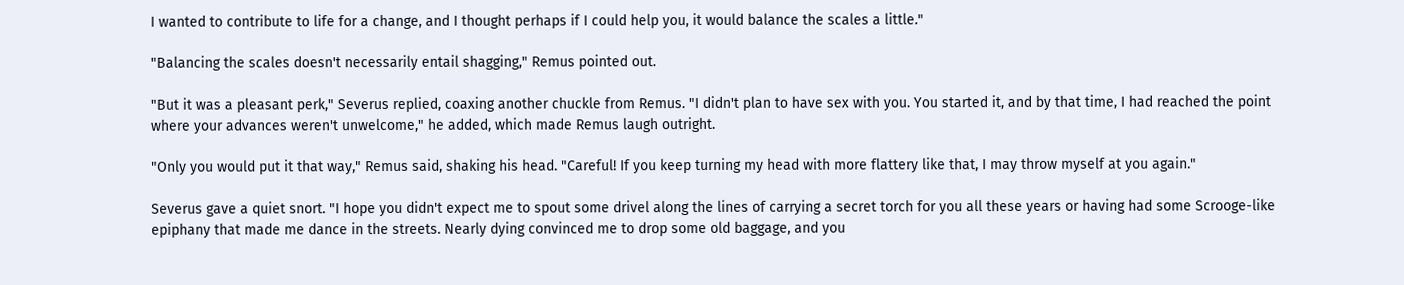I wanted to contribute to life for a change, and I thought perhaps if I could help you, it would balance the scales a little."

"Balancing the scales doesn't necessarily entail shagging," Remus pointed out.

"But it was a pleasant perk," Severus replied, coaxing another chuckle from Remus. "I didn't plan to have sex with you. You started it, and by that time, I had reached the point where your advances weren't unwelcome," he added, which made Remus laugh outright.

"Only you would put it that way," Remus said, shaking his head. "Careful! If you keep turning my head with more flattery like that, I may throw myself at you again."

Severus gave a quiet snort. "I hope you didn't expect me to spout some drivel along the lines of carrying a secret torch for you all these years or having had some Scrooge-like epiphany that made me dance in the streets. Nearly dying convinced me to drop some old baggage, and you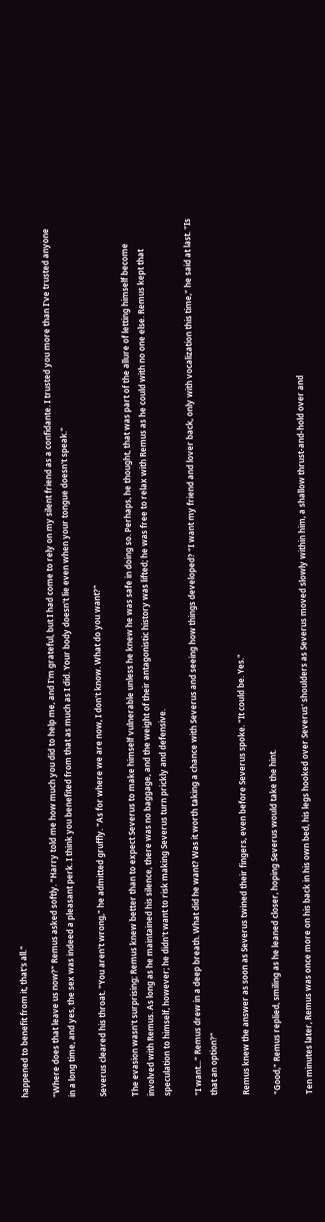happened to benefit from it, that's all."

"Where does that leave us now?" Remus asked softly. "Harry told me how much you did to help me, and I'm grateful, but I had come to rely on my silent friend as a confidante. I trusted you more than I've trusted anyone in a long time, and yes, the sex was indeed a pleasant perk. I think you benefited from that as much as I did. Your body doesn't lie even when your tongue doesn't speak."

Severus cleared his throat. "You aren't wrong," he admitted gruffly. "As for where we are now, I don't know. What do you want?"

The evasion wasn't surprising; Remus knew better than to expect Severus to make himself vulnerable unless he knew he was safe in doing so. Perhaps, he thought, that was part of the allure of letting himself become involved with Remus. As long as he maintained his silence, there was no baggage, and the weight of their antagonistic history was lifted; he was free to relax with Remus as he could with no one else. Remus kept that speculation to himself, however; he didn't want to risk making Severus turn prickly and defensive.

"I want..." Remus drew in a deep breath. What did he want? Was it worth taking a chance with Severus and seeing how things developed? "I want my friend and lover back, only with vocalization this time," he said at last. "Is that an option?"

Remus knew the answer as soon as Severus twined their fingers, even before Severus spoke. "It could be. Yes."

"Good," Remus replied, smiling as he leaned closer, hoping Severus would take the hint.

Ten minutes later, Remus was once more on his back in his own bed, his legs hooked over Severus' shoulders as Severus moved slowly within him, a shallow thrust-and-hold over and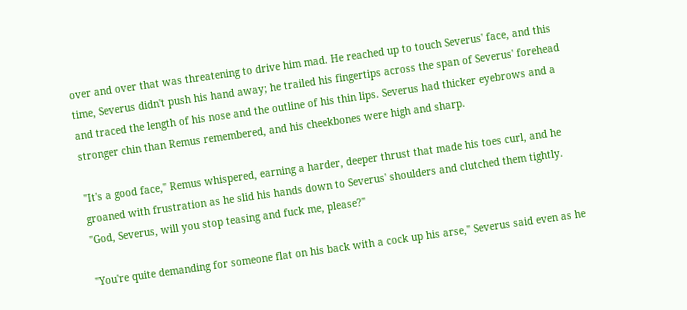over and over that was threatening to drive him mad. He reached up to touch Severus' face, and this time, Severus didn't push his hand away; he trailed his fingertips across the span of Severus' forehead and traced the length of his nose and the outline of his thin lips. Severus had thicker eyebrows and a stronger chin than Remus remembered, and his cheekbones were high and sharp.

"It's a good face," Remus whispered, earning a harder, deeper thrust that made his toes curl, and he groaned with frustration as he slid his hands down to Severus' shoulders and clutched them tightly. "God, Severus, will you stop teasing and fuck me, please?"

"You're quite demanding for someone flat on his back with a cock up his arse," Severus said even as he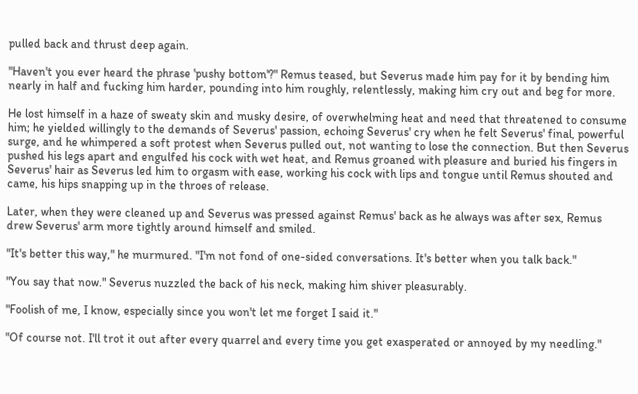pulled back and thrust deep again.

"Haven't you ever heard the phrase 'pushy bottom'?" Remus teased, but Severus made him pay for it by bending him nearly in half and fucking him harder, pounding into him roughly, relentlessly, making him cry out and beg for more.

He lost himself in a haze of sweaty skin and musky desire, of overwhelming heat and need that threatened to consume him; he yielded willingly to the demands of Severus' passion, echoing Severus' cry when he felt Severus' final, powerful surge, and he whimpered a soft protest when Severus pulled out, not wanting to lose the connection. But then Severus pushed his legs apart and engulfed his cock with wet heat, and Remus groaned with pleasure and buried his fingers in Severus' hair as Severus led him to orgasm with ease, working his cock with lips and tongue until Remus shouted and came, his hips snapping up in the throes of release.

Later, when they were cleaned up and Severus was pressed against Remus' back as he always was after sex, Remus drew Severus' arm more tightly around himself and smiled.

"It's better this way," he murmured. "I'm not fond of one-sided conversations. It's better when you talk back."

"You say that now." Severus nuzzled the back of his neck, making him shiver pleasurably.

"Foolish of me, I know, especially since you won't let me forget I said it."

"Of course not. I'll trot it out after every quarrel and every time you get exasperated or annoyed by my needling."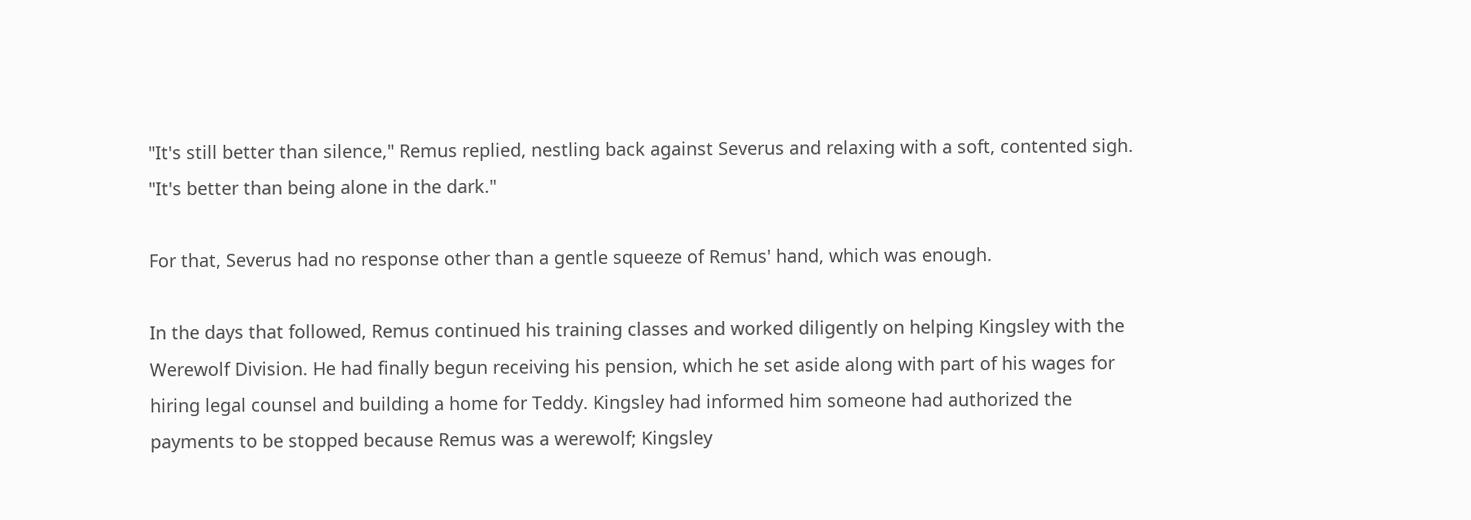"It's still better than silence," Remus replied, nestling back against Severus and relaxing with a soft, contented sigh. "It's better than being alone in the dark."

For that, Severus had no response other than a gentle squeeze of Remus' hand, which was enough.

In the days that followed, Remus continued his training classes and worked diligently on helping Kingsley with the Werewolf Division. He had finally begun receiving his pension, which he set aside along with part of his wages for hiring legal counsel and building a home for Teddy. Kingsley had informed him someone had authorized the payments to be stopped because Remus was a werewolf; Kingsley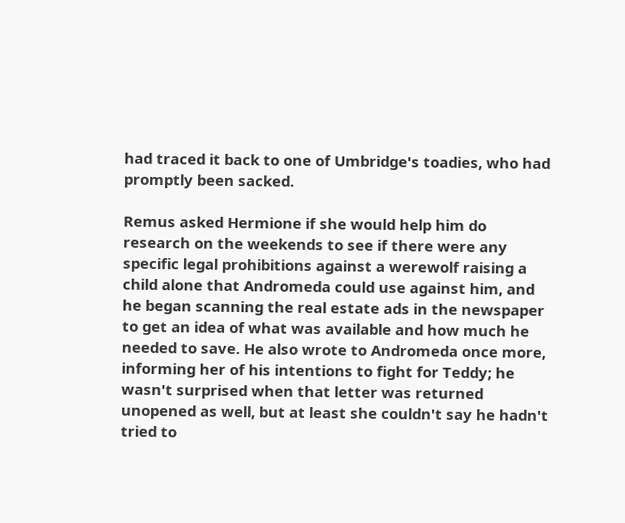had traced it back to one of Umbridge's toadies, who had promptly been sacked.

Remus asked Hermione if she would help him do research on the weekends to see if there were any specific legal prohibitions against a werewolf raising a child alone that Andromeda could use against him, and he began scanning the real estate ads in the newspaper to get an idea of what was available and how much he needed to save. He also wrote to Andromeda once more, informing her of his intentions to fight for Teddy; he wasn't surprised when that letter was returned unopened as well, but at least she couldn't say he hadn't tried to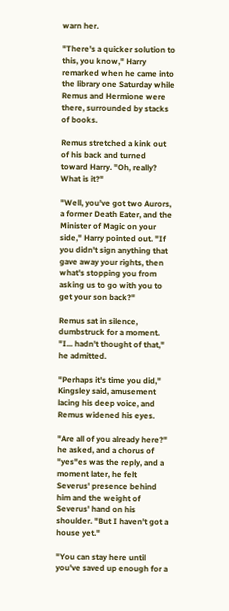warn her.

"There's a quicker solution to this, you know," Harry remarked when he came into the library one Saturday while Remus and Hermione were there, surrounded by stacks of books.

Remus stretched a kink out of his back and turned toward Harry. "Oh, really? What is it?"

"Well, you've got two Aurors, a former Death Eater, and the Minister of Magic on your side," Harry pointed out. "If you didn't sign anything that gave away your rights, then what's stopping you from asking us to go with you to get your son back?"

Remus sat in silence, dumbstruck for a moment. "I... hadn't thought of that," he admitted.

"Perhaps it's time you did," Kingsley said, amusement lacing his deep voice, and Remus widened his eyes.

"Are all of you already here?" he asked, and a chorus of "yes"es was the reply, and a moment later, he felt Severus' presence behind him and the weight of Severus' hand on his shoulder. "But I haven't got a house yet."

"You can stay here until you've saved up enough for a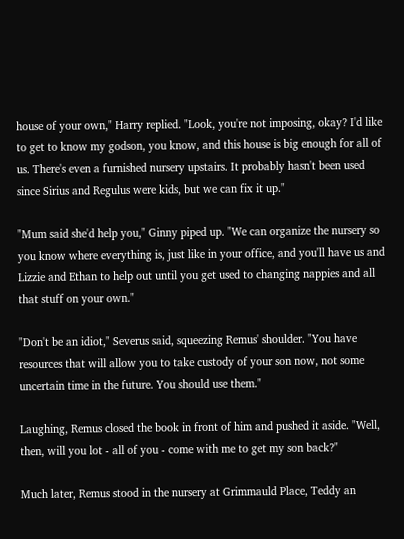house of your own," Harry replied. "Look, you're not imposing, okay? I'd like to get to know my godson, you know, and this house is big enough for all of us. There's even a furnished nursery upstairs. It probably hasn't been used since Sirius and Regulus were kids, but we can fix it up."

"Mum said she'd help you," Ginny piped up. "We can organize the nursery so you know where everything is, just like in your office, and you'll have us and Lizzie and Ethan to help out until you get used to changing nappies and all that stuff on your own."

"Don't be an idiot," Severus said, squeezing Remus' shoulder. "You have resources that will allow you to take custody of your son now, not some uncertain time in the future. You should use them."

Laughing, Remus closed the book in front of him and pushed it aside. "Well, then, will you lot - all of you - come with me to get my son back?"

Much later, Remus stood in the nursery at Grimmauld Place, Teddy an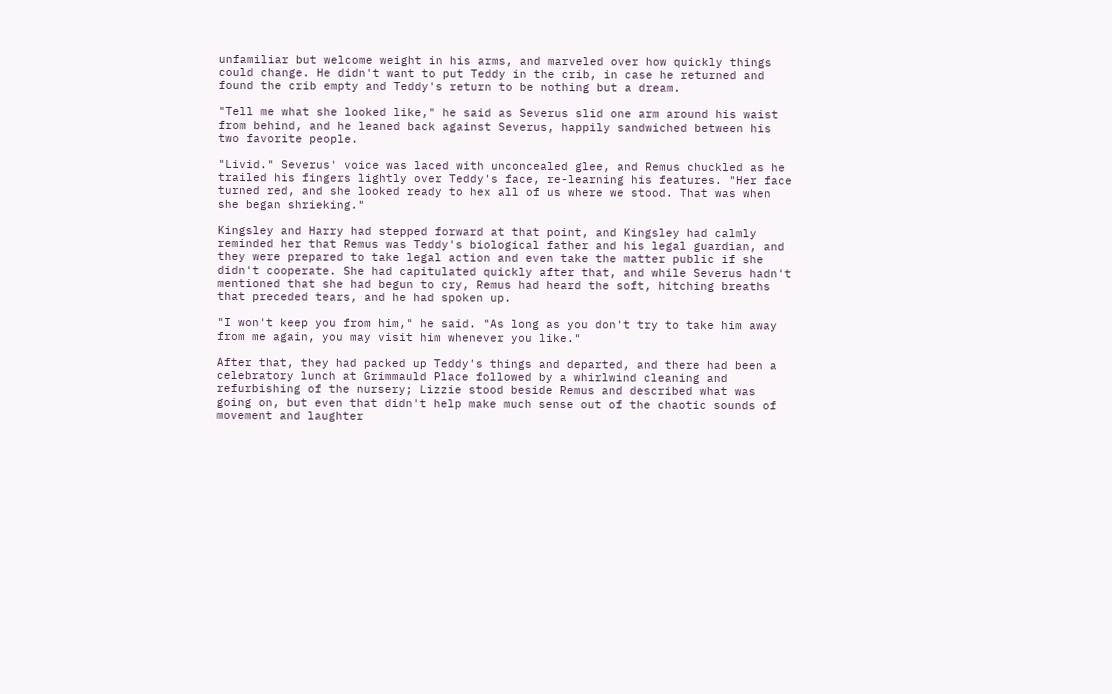unfamiliar but welcome weight in his arms, and marveled over how quickly things could change. He didn't want to put Teddy in the crib, in case he returned and found the crib empty and Teddy's return to be nothing but a dream.

"Tell me what she looked like," he said as Severus slid one arm around his waist from behind, and he leaned back against Severus, happily sandwiched between his two favorite people.

"Livid." Severus' voice was laced with unconcealed glee, and Remus chuckled as he trailed his fingers lightly over Teddy's face, re-learning his features. "Her face turned red, and she looked ready to hex all of us where we stood. That was when she began shrieking."

Kingsley and Harry had stepped forward at that point, and Kingsley had calmly reminded her that Remus was Teddy's biological father and his legal guardian, and they were prepared to take legal action and even take the matter public if she didn't cooperate. She had capitulated quickly after that, and while Severus hadn't mentioned that she had begun to cry, Remus had heard the soft, hitching breaths that preceded tears, and he had spoken up.

"I won't keep you from him," he said. "As long as you don't try to take him away from me again, you may visit him whenever you like."

After that, they had packed up Teddy's things and departed, and there had been a celebratory lunch at Grimmauld Place followed by a whirlwind cleaning and refurbishing of the nursery; Lizzie stood beside Remus and described what was going on, but even that didn't help make much sense out of the chaotic sounds of movement and laughter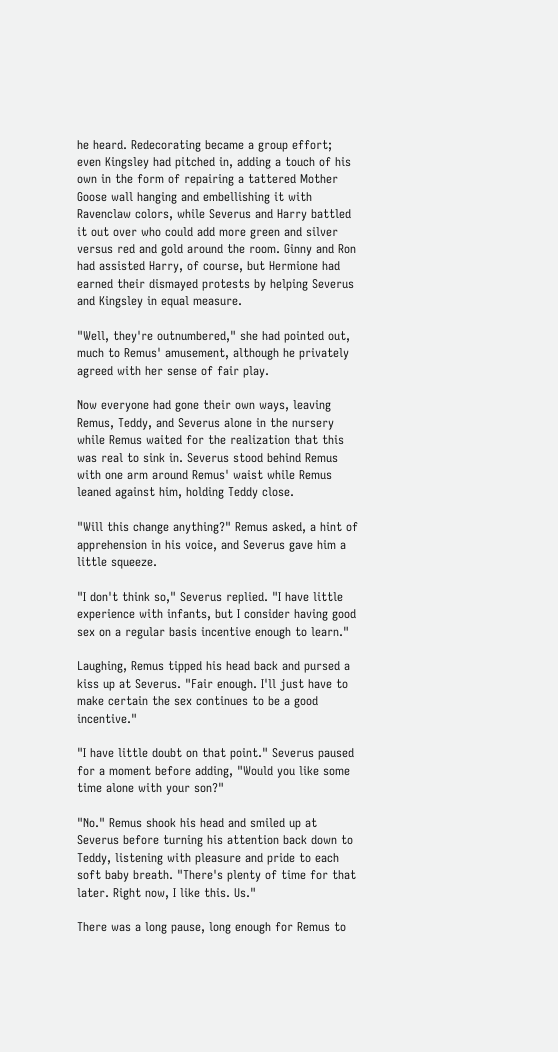he heard. Redecorating became a group effort; even Kingsley had pitched in, adding a touch of his own in the form of repairing a tattered Mother Goose wall hanging and embellishing it with Ravenclaw colors, while Severus and Harry battled it out over who could add more green and silver versus red and gold around the room. Ginny and Ron had assisted Harry, of course, but Hermione had earned their dismayed protests by helping Severus and Kingsley in equal measure.

"Well, they're outnumbered," she had pointed out, much to Remus' amusement, although he privately agreed with her sense of fair play.

Now everyone had gone their own ways, leaving Remus, Teddy, and Severus alone in the nursery while Remus waited for the realization that this was real to sink in. Severus stood behind Remus with one arm around Remus' waist while Remus leaned against him, holding Teddy close.

"Will this change anything?" Remus asked, a hint of apprehension in his voice, and Severus gave him a little squeeze.

"I don't think so," Severus replied. "I have little experience with infants, but I consider having good sex on a regular basis incentive enough to learn."

Laughing, Remus tipped his head back and pursed a kiss up at Severus. "Fair enough. I'll just have to make certain the sex continues to be a good incentive."

"I have little doubt on that point." Severus paused for a moment before adding, "Would you like some time alone with your son?"

"No." Remus shook his head and smiled up at Severus before turning his attention back down to Teddy, listening with pleasure and pride to each soft baby breath. "There's plenty of time for that later. Right now, I like this. Us."

There was a long pause, long enough for Remus to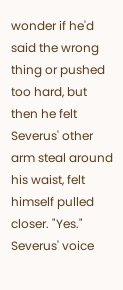wonder if he'd said the wrong thing or pushed too hard, but then he felt Severus' other arm steal around his waist, felt himself pulled closer. "Yes." Severus' voice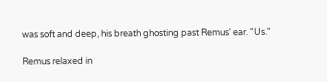was soft and deep, his breath ghosting past Remus' ear. "Us."

Remus relaxed in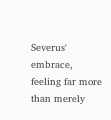Severus' embrace, feeling far more than merely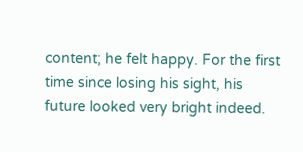content; he felt happy. For the first time since losing his sight, his future looked very bright indeed.